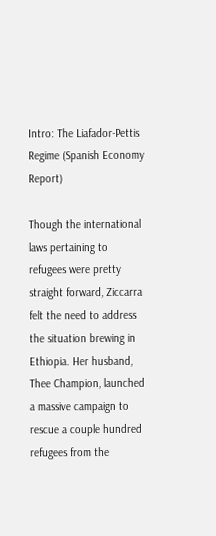Intro: The Liafador-Pettis Regime (Spanish Economy Report)

Though the international laws pertaining to refugees were pretty straight forward, Ziccarra felt the need to address the situation brewing in Ethiopia. Her husband, Thee Champion, launched a massive campaign to rescue a couple hundred refugees from the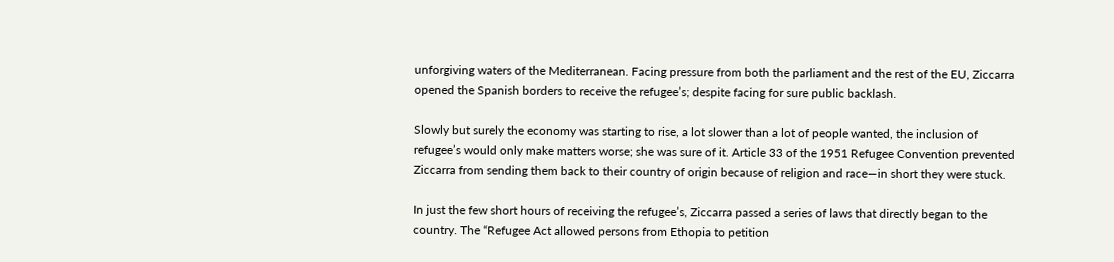unforgiving waters of the Mediterranean. Facing pressure from both the parliament and the rest of the EU, Ziccarra opened the Spanish borders to receive the refugee’s; despite facing for sure public backlash.

Slowly but surely the economy was starting to rise, a lot slower than a lot of people wanted, the inclusion of refugee’s would only make matters worse; she was sure of it. Article 33 of the 1951 Refugee Convention prevented Ziccarra from sending them back to their country of origin because of religion and race—in short they were stuck.

In just the few short hours of receiving the refugee’s, Ziccarra passed a series of laws that directly began to the country. The “Refugee Act allowed persons from Ethopia to petition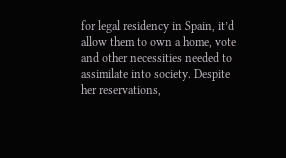for legal residency in Spain, it’d allow them to own a home, vote and other necessities needed to assimilate into society. Despite her reservations,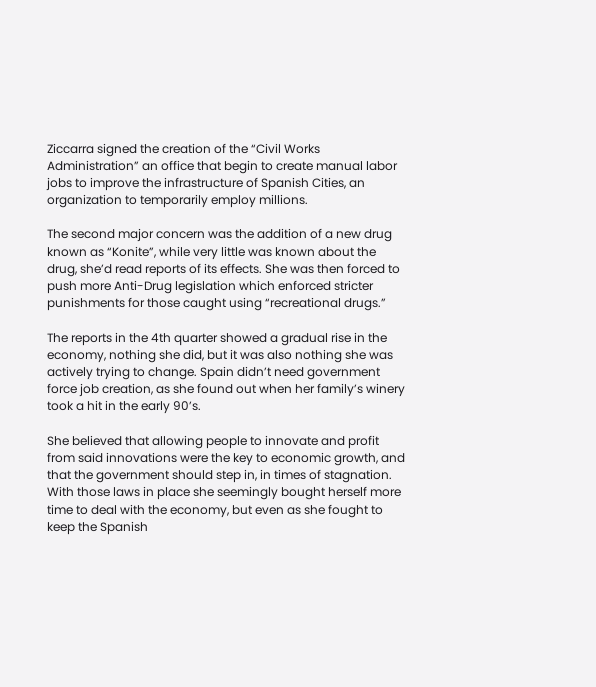Ziccarra signed the creation of the “Civil Works Administration” an office that begin to create manual labor jobs to improve the infrastructure of Spanish Cities, an organization to temporarily employ millions.

The second major concern was the addition of a new drug known as “Konite”, while very little was known about the drug, she’d read reports of its effects. She was then forced to push more Anti-Drug legislation which enforced stricter punishments for those caught using “recreational drugs.”

The reports in the 4th quarter showed a gradual rise in the economy, nothing she did, but it was also nothing she was actively trying to change. Spain didn’t need government force job creation, as she found out when her family’s winery took a hit in the early 90’s.

She believed that allowing people to innovate and profit from said innovations were the key to economic growth, and that the government should step in, in times of stagnation. With those laws in place she seemingly bought herself more time to deal with the economy, but even as she fought to keep the Spanish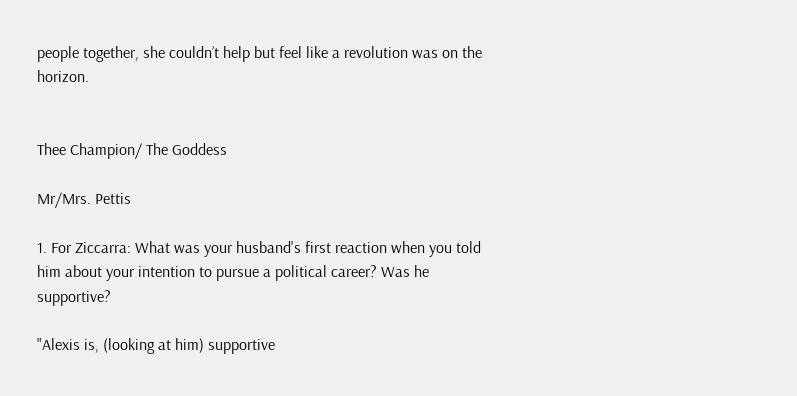people together, she couldn’t help but feel like a revolution was on the horizon.


Thee Champion/ The Goddess

Mr/Mrs. Pettis

1. For Ziccarra: What was your husband's first reaction when you told him about your intention to pursue a political career? Was he supportive?

"Alexis is, (looking at him) supportive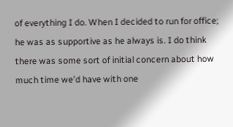of everything I do. When I decided to run for office; he was as supportive as he always is. I do think there was some sort of initial concern about how much time we’d have with one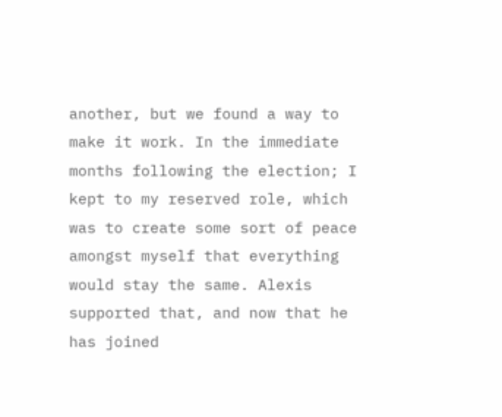another, but we found a way to make it work. In the immediate months following the election; I kept to my reserved role, which was to create some sort of peace amongst myself that everything would stay the same. Alexis supported that, and now that he has joined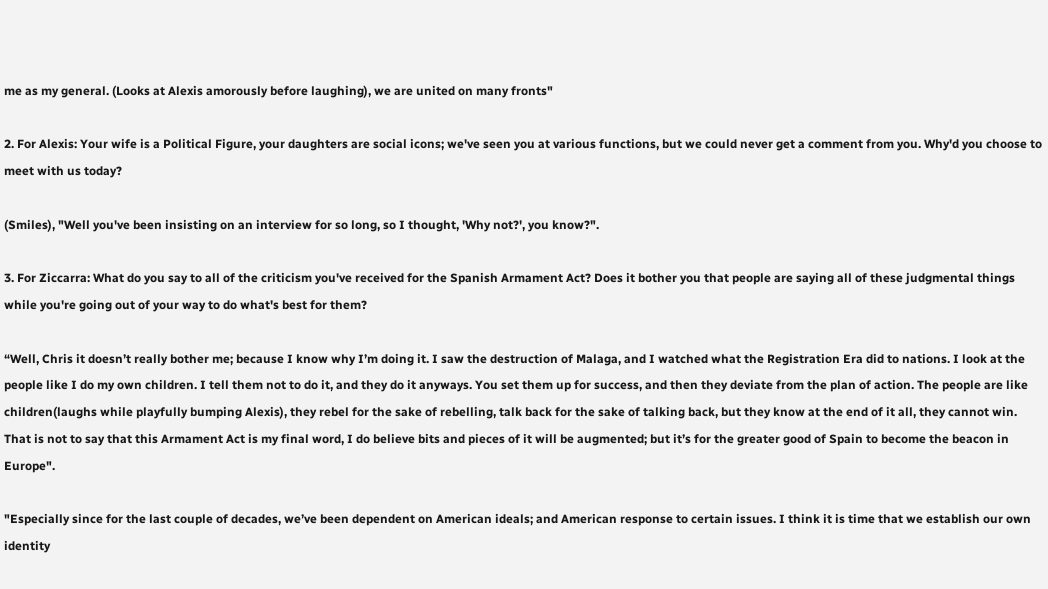me as my general. (Looks at Alexis amorously before laughing), we are united on many fronts"

2. For Alexis: Your wife is a Political Figure, your daughters are social icons; we've seen you at various functions, but we could never get a comment from you. Why'd you choose to meet with us today?

(Smiles), "Well you've been insisting on an interview for so long, so I thought, 'Why not?', you know?".

3. For Ziccarra: What do you say to all of the criticism you've received for the Spanish Armament Act? Does it bother you that people are saying all of these judgmental things while you're going out of your way to do what's best for them?

“Well, Chris it doesn’t really bother me; because I know why I’m doing it. I saw the destruction of Malaga, and I watched what the Registration Era did to nations. I look at the people like I do my own children. I tell them not to do it, and they do it anyways. You set them up for success, and then they deviate from the plan of action. The people are like children(laughs while playfully bumping Alexis), they rebel for the sake of rebelling, talk back for the sake of talking back, but they know at the end of it all, they cannot win. That is not to say that this Armament Act is my final word, I do believe bits and pieces of it will be augmented; but it’s for the greater good of Spain to become the beacon in Europe".

"Especially since for the last couple of decades, we’ve been dependent on American ideals; and American response to certain issues. I think it is time that we establish our own identity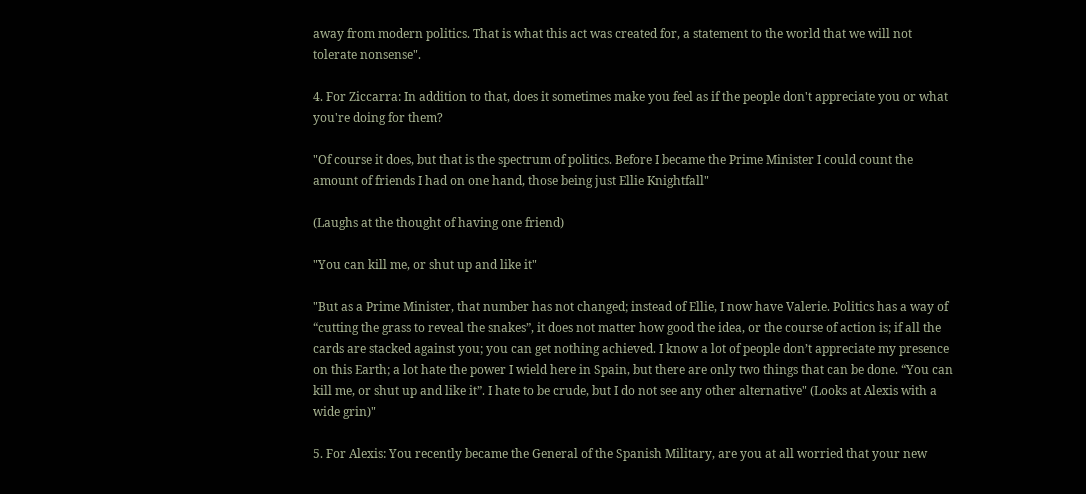away from modern politics. That is what this act was created for, a statement to the world that we will not tolerate nonsense".

4. For Ziccarra: In addition to that, does it sometimes make you feel as if the people don't appreciate you or what you're doing for them?

"Of course it does, but that is the spectrum of politics. Before I became the Prime Minister I could count the amount of friends I had on one hand, those being just Ellie Knightfall"

(Laughs at the thought of having one friend)

"You can kill me, or shut up and like it"

"But as a Prime Minister, that number has not changed; instead of Ellie, I now have Valerie. Politics has a way of “cutting the grass to reveal the snakes”, it does not matter how good the idea, or the course of action is; if all the cards are stacked against you; you can get nothing achieved. I know a lot of people don’t appreciate my presence on this Earth; a lot hate the power I wield here in Spain, but there are only two things that can be done. “You can kill me, or shut up and like it”. I hate to be crude, but I do not see any other alternative" (Looks at Alexis with a wide grin)"

5. For Alexis: You recently became the General of the Spanish Military, are you at all worried that your new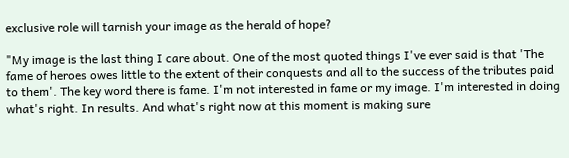exclusive role will tarnish your image as the herald of hope?

"My image is the last thing I care about. One of the most quoted things I've ever said is that 'The fame of heroes owes little to the extent of their conquests and all to the success of the tributes paid to them'. The key word there is fame. I'm not interested in fame or my image. I'm interested in doing what's right. In results. And what's right now at this moment is making sure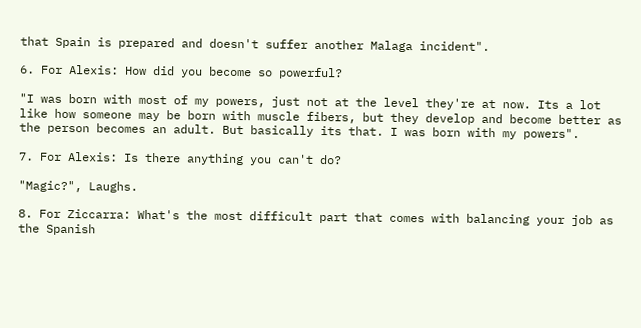that Spain is prepared and doesn't suffer another Malaga incident".

6. For Alexis: How did you become so powerful?

"I was born with most of my powers, just not at the level they're at now. Its a lot like how someone may be born with muscle fibers, but they develop and become better as the person becomes an adult. But basically its that. I was born with my powers".

7. For Alexis: Is there anything you can't do?

"Magic?", Laughs.

8. For Ziccarra: What's the most difficult part that comes with balancing your job as the Spanish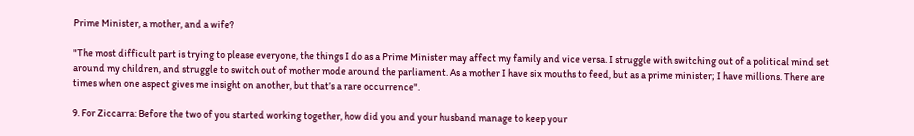Prime Minister, a mother, and a wife?

"The most difficult part is trying to please everyone, the things I do as a Prime Minister may affect my family and vice versa. I struggle with switching out of a political mind set around my children, and struggle to switch out of mother mode around the parliament. As a mother I have six mouths to feed, but as a prime minister; I have millions. There are times when one aspect gives me insight on another, but that’s a rare occurrence".

9. For Ziccarra: Before the two of you started working together, how did you and your husband manage to keep your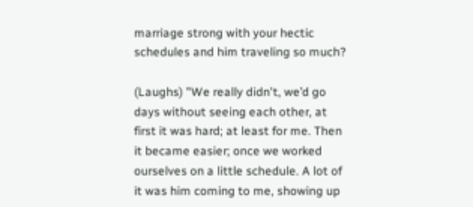marriage strong with your hectic schedules and him traveling so much?

(Laughs) "We really didn't, we’d go days without seeing each other, at first it was hard; at least for me. Then it became easier; once we worked ourselves on a little schedule. A lot of it was him coming to me, showing up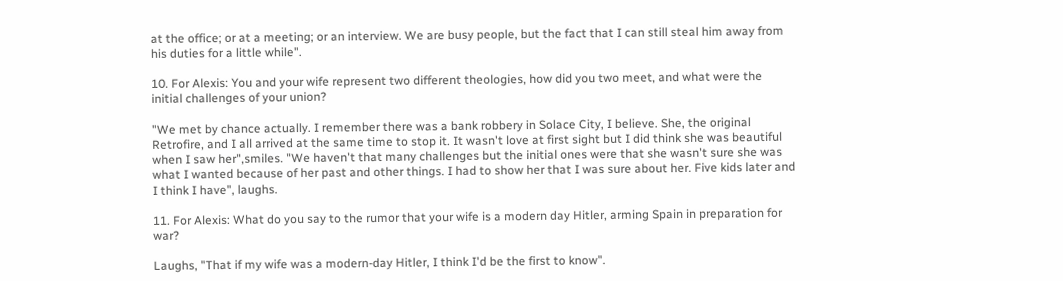at the office; or at a meeting; or an interview. We are busy people, but the fact that I can still steal him away from his duties for a little while".

10. For Alexis: You and your wife represent two different theologies, how did you two meet, and what were the initial challenges of your union?

"We met by chance actually. I remember there was a bank robbery in Solace City, I believe. She, the original Retrofire, and I all arrived at the same time to stop it. It wasn't love at first sight but I did think she was beautiful when I saw her",smiles. "We haven't that many challenges but the initial ones were that she wasn't sure she was what I wanted because of her past and other things. I had to show her that I was sure about her. Five kids later and I think I have", laughs.

11. For Alexis: What do you say to the rumor that your wife is a modern day Hitler, arming Spain in preparation for war?

Laughs, "That if my wife was a modern-day Hitler, I think I'd be the first to know".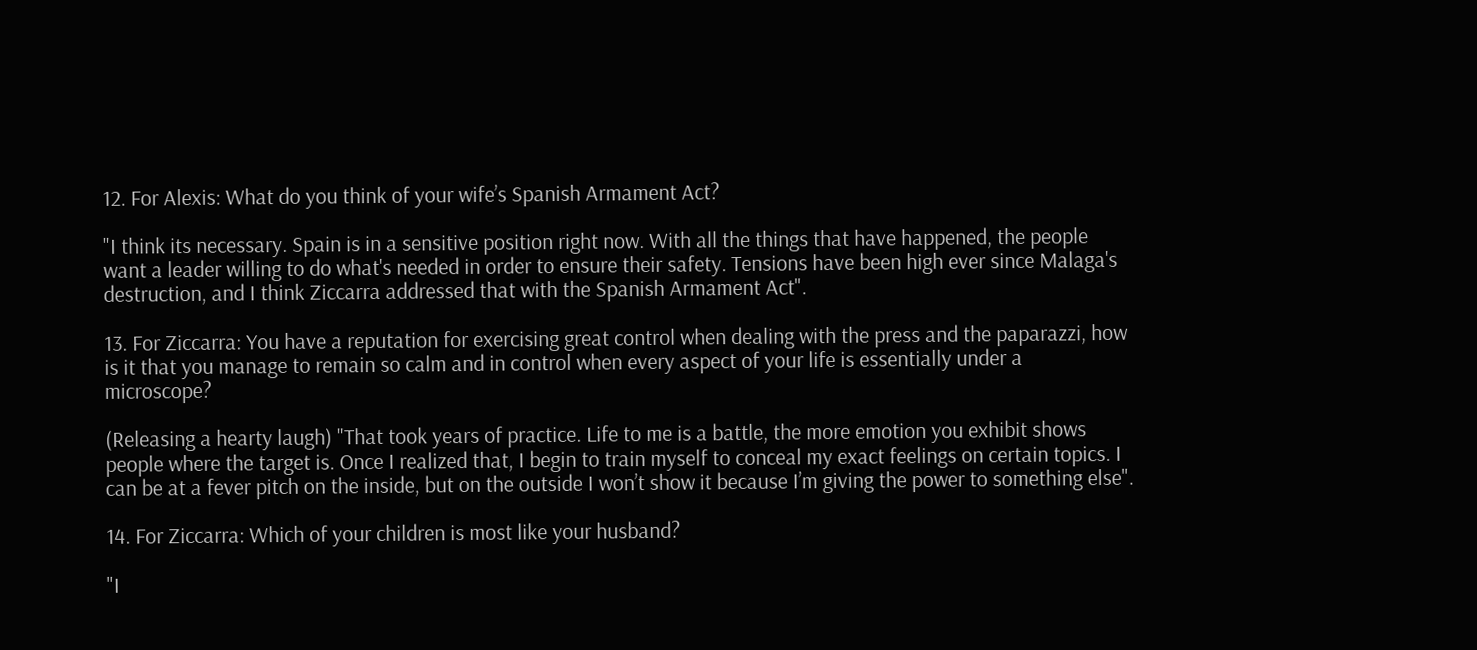12. For Alexis: What do you think of your wife’s Spanish Armament Act?

"I think its necessary. Spain is in a sensitive position right now. With all the things that have happened, the people want a leader willing to do what's needed in order to ensure their safety. Tensions have been high ever since Malaga's destruction, and I think Ziccarra addressed that with the Spanish Armament Act".

13. For Ziccarra: You have a reputation for exercising great control when dealing with the press and the paparazzi, how is it that you manage to remain so calm and in control when every aspect of your life is essentially under a microscope?

(Releasing a hearty laugh) "That took years of practice. Life to me is a battle, the more emotion you exhibit shows people where the target is. Once I realized that, I begin to train myself to conceal my exact feelings on certain topics. I can be at a fever pitch on the inside, but on the outside I won’t show it because I’m giving the power to something else".

14. For Ziccarra: Which of your children is most like your husband?

"I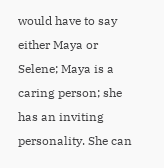would have to say either Maya or Selene; Maya is a caring person; she has an inviting personality. She can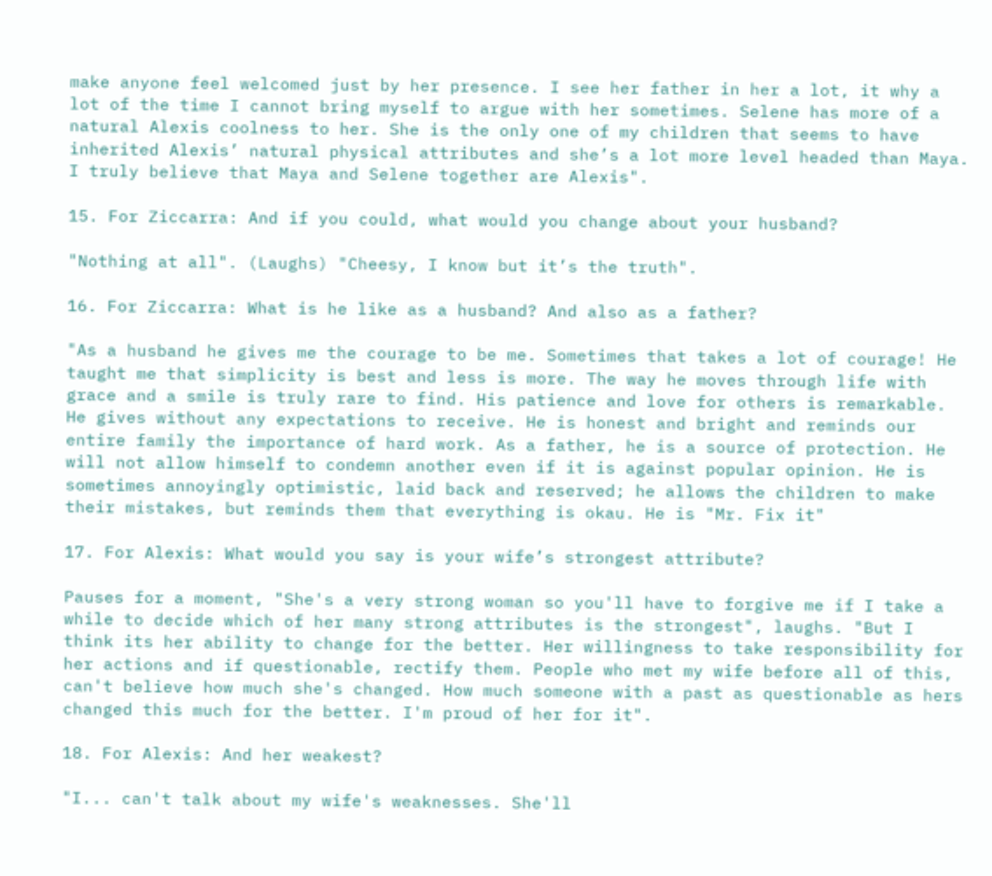make anyone feel welcomed just by her presence. I see her father in her a lot, it why a lot of the time I cannot bring myself to argue with her sometimes. Selene has more of a natural Alexis coolness to her. She is the only one of my children that seems to have inherited Alexis’ natural physical attributes and she’s a lot more level headed than Maya. I truly believe that Maya and Selene together are Alexis".

15. For Ziccarra: And if you could, what would you change about your husband?

"Nothing at all". (Laughs) "Cheesy, I know but it’s the truth".

16. For Ziccarra: What is he like as a husband? And also as a father?

"As a husband he gives me the courage to be me. Sometimes that takes a lot of courage! He taught me that simplicity is best and less is more. The way he moves through life with grace and a smile is truly rare to find. His patience and love for others is remarkable. He gives without any expectations to receive. He is honest and bright and reminds our entire family the importance of hard work. As a father, he is a source of protection. He will not allow himself to condemn another even if it is against popular opinion. He is sometimes annoyingly optimistic, laid back and reserved; he allows the children to make their mistakes, but reminds them that everything is okau. He is "Mr. Fix it"

17. For Alexis: What would you say is your wife’s strongest attribute?

Pauses for a moment, "She's a very strong woman so you'll have to forgive me if I take a while to decide which of her many strong attributes is the strongest", laughs. "But I think its her ability to change for the better. Her willingness to take responsibility for her actions and if questionable, rectify them. People who met my wife before all of this, can't believe how much she's changed. How much someone with a past as questionable as hers changed this much for the better. I'm proud of her for it".

18. For Alexis: And her weakest?

"I... can't talk about my wife's weaknesses. She'll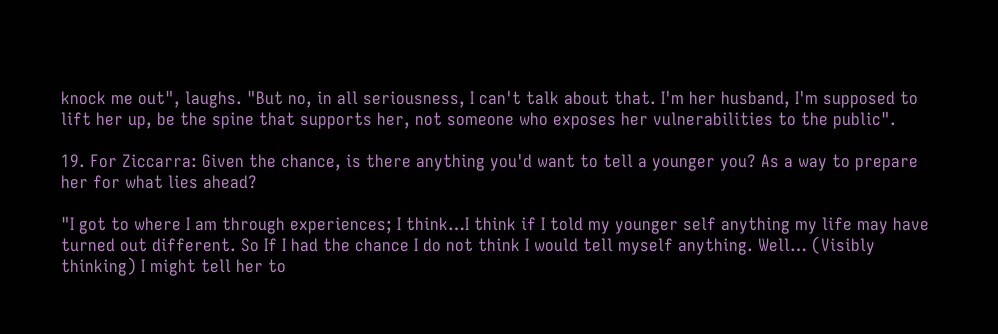knock me out", laughs. "But no, in all seriousness, I can't talk about that. I'm her husband, I'm supposed to lift her up, be the spine that supports her, not someone who exposes her vulnerabilities to the public".

19. For Ziccarra: Given the chance, is there anything you'd want to tell a younger you? As a way to prepare her for what lies ahead?

"I got to where I am through experiences; I think…I think if I told my younger self anything my life may have turned out different. So If I had the chance I do not think I would tell myself anything. Well… (Visibly thinking) I might tell her to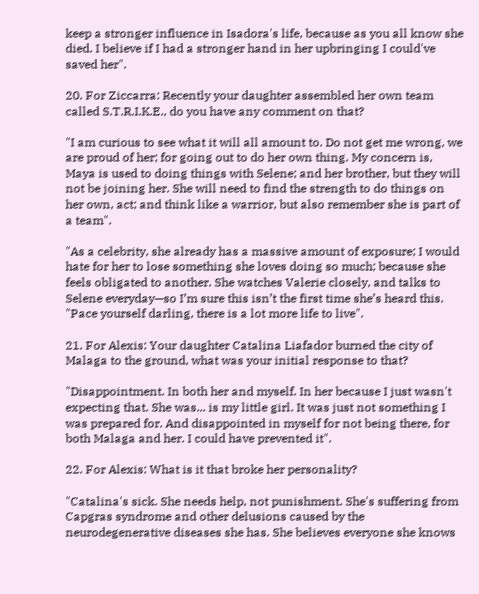keep a stronger influence in Isadora's life, because as you all know she died. I believe if I had a stronger hand in her upbringing I could've saved her".

20. For Ziccarra: Recently your daughter assembled her own team called S.T.R.I.K.E., do you have any comment on that?

"I am curious to see what it will all amount to. Do not get me wrong, we are proud of her; for going out to do her own thing. My concern is, Maya is used to doing things with Selene; and her brother, but they will not be joining her. She will need to find the strength to do things on her own, act; and think like a warrior, but also remember she is part of a team".

"As a celebrity, she already has a massive amount of exposure; I would hate for her to lose something she loves doing so much; because she feels obligated to another. She watches Valerie closely, and talks to Selene everyday—so I’m sure this isn’t the first time she’s heard this. "Pace yourself darling, there is a lot more life to live".

21. For Alexis: Your daughter Catalina Liafador burned the city of Malaga to the ground, what was your initial response to that?

"Disappointment. In both her and myself. In her because I just wasn't expecting that. She was... is my little girl. It was just not something I was prepared for. And disappointed in myself for not being there, for both Malaga and her. I could have prevented it".

22. For Alexis: What is it that broke her personality?

"Catalina's sick. She needs help, not punishment. She's suffering from Capgras syndrome and other delusions caused by the neurodegenerative diseases she has. She believes everyone she knows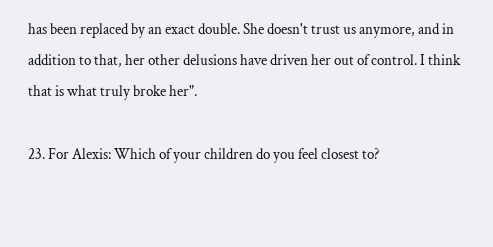has been replaced by an exact double. She doesn't trust us anymore, and in addition to that, her other delusions have driven her out of control. I think that is what truly broke her".

23. For Alexis: Which of your children do you feel closest to?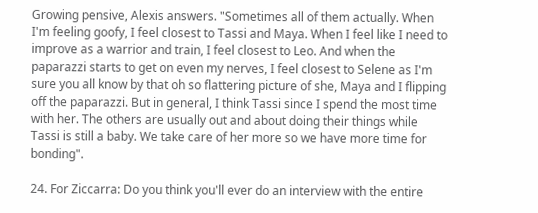Growing pensive, Alexis answers. "Sometimes all of them actually. When I'm feeling goofy, I feel closest to Tassi and Maya. When I feel like I need to improve as a warrior and train, I feel closest to Leo. And when the paparazzi starts to get on even my nerves, I feel closest to Selene as I'm sure you all know by that oh so flattering picture of she, Maya and I flipping off the paparazzi. But in general, I think Tassi since I spend the most time with her. The others are usually out and about doing their things while Tassi is still a baby. We take care of her more so we have more time for bonding".

24. For Ziccarra: Do you think you'll ever do an interview with the entire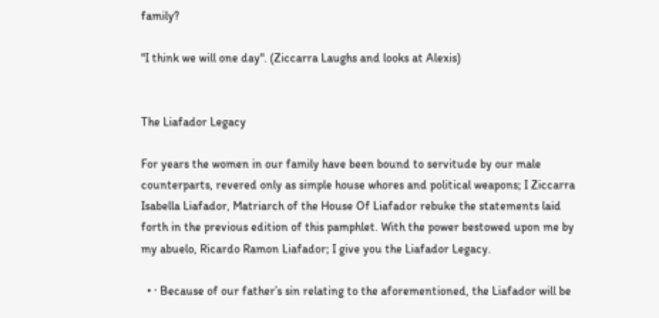family?

"I think we will one day". (Ziccarra Laughs and looks at Alexis)


The Liafador Legacy

For years the women in our family have been bound to servitude by our male counterparts, revered only as simple house whores and political weapons; I Ziccarra Isabella Liafador, Matriarch of the House Of Liafador rebuke the statements laid forth in the previous edition of this pamphlet. With the power bestowed upon me by my abuelo, Ricardo Ramon Liafador; I give you the Liafador Legacy.

  • · Because of our father’s sin relating to the aforementioned, the Liafador will be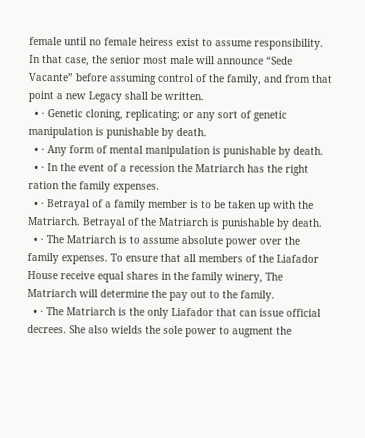female until no female heiress exist to assume responsibility. In that case, the senior most male will announce “Sede Vacante” before assuming control of the family, and from that point a new Legacy shall be written.
  • · Genetic cloning, replicating; or any sort of genetic manipulation is punishable by death.
  • · Any form of mental manipulation is punishable by death.
  • · In the event of a recession the Matriarch has the right ration the family expenses.
  • · Betrayal of a family member is to be taken up with the Matriarch. Betrayal of the Matriarch is punishable by death.
  • · The Matriarch is to assume absolute power over the family expenses. To ensure that all members of the Liafador House receive equal shares in the family winery, The Matriarch will determine the pay out to the family.
  • · The Matriarch is the only Liafador that can issue official decrees. She also wields the sole power to augment the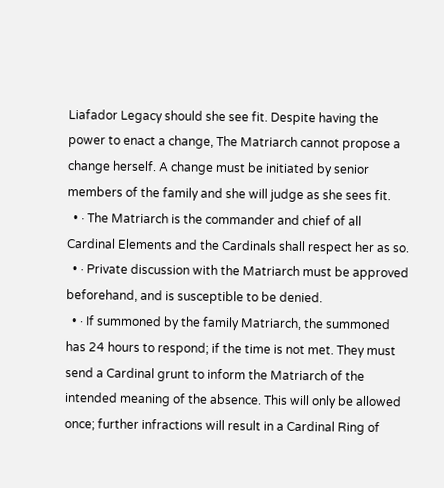Liafador Legacy should she see fit. Despite having the power to enact a change, The Matriarch cannot propose a change herself. A change must be initiated by senior members of the family and she will judge as she sees fit.
  • · The Matriarch is the commander and chief of all Cardinal Elements and the Cardinals shall respect her as so.
  • · Private discussion with the Matriarch must be approved beforehand, and is susceptible to be denied.
  • · If summoned by the family Matriarch, the summoned has 24 hours to respond; if the time is not met. They must send a Cardinal grunt to inform the Matriarch of the intended meaning of the absence. This will only be allowed once; further infractions will result in a Cardinal Ring of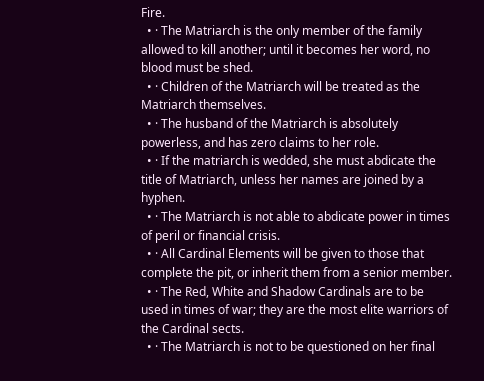Fire.
  • · The Matriarch is the only member of the family allowed to kill another; until it becomes her word, no blood must be shed.
  • · Children of the Matriarch will be treated as the Matriarch themselves.
  • · The husband of the Matriarch is absolutely powerless, and has zero claims to her role.
  • · If the matriarch is wedded, she must abdicate the title of Matriarch, unless her names are joined by a hyphen.
  • · The Matriarch is not able to abdicate power in times of peril or financial crisis.
  • · All Cardinal Elements will be given to those that complete the pit, or inherit them from a senior member.
  • · The Red, White and Shadow Cardinals are to be used in times of war; they are the most elite warriors of the Cardinal sects.
  • · The Matriarch is not to be questioned on her final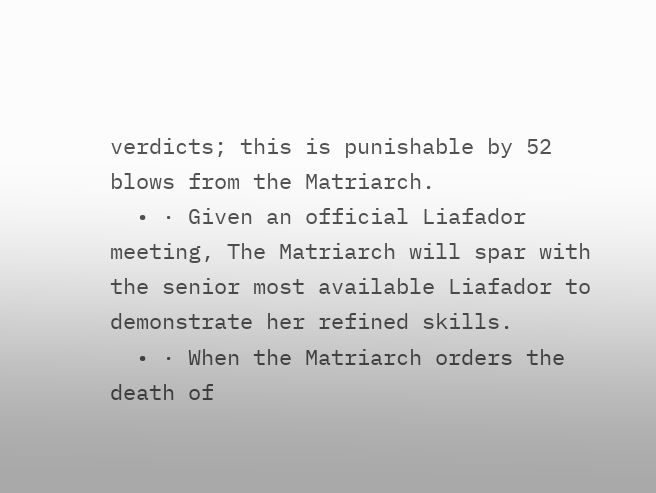verdicts; this is punishable by 52 blows from the Matriarch.
  • · Given an official Liafador meeting, The Matriarch will spar with the senior most available Liafador to demonstrate her refined skills.
  • · When the Matriarch orders the death of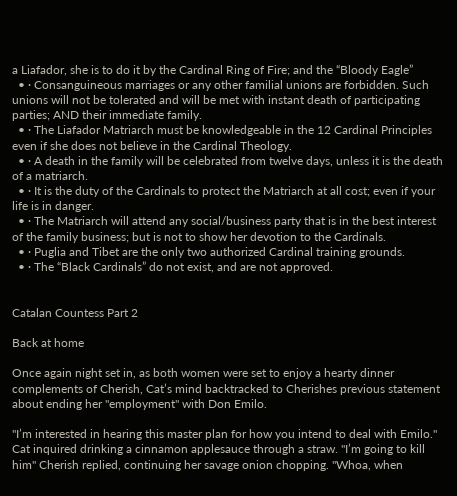a Liafador, she is to do it by the Cardinal Ring of Fire; and the “Bloody Eagle”
  • · Consanguineous marriages or any other familial unions are forbidden. Such unions will not be tolerated and will be met with instant death of participating parties; AND their immediate family.
  • · The Liafador Matriarch must be knowledgeable in the 12 Cardinal Principles even if she does not believe in the Cardinal Theology.
  • · A death in the family will be celebrated from twelve days, unless it is the death of a matriarch.
  • · It is the duty of the Cardinals to protect the Matriarch at all cost; even if your life is in danger.
  • · The Matriarch will attend any social/business party that is in the best interest of the family business; but is not to show her devotion to the Cardinals.
  • · Puglia and Tibet are the only two authorized Cardinal training grounds.
  • · The “Black Cardinals” do not exist, and are not approved.


Catalan Countess Part 2

Back at home

Once again night set in, as both women were set to enjoy a hearty dinner complements of Cherish, Cat’s mind backtracked to Cherishes previous statement about ending her "employment" with Don Emilo.

"I’m interested in hearing this master plan for how you intend to deal with Emilo." Cat inquired drinking a cinnamon applesauce through a straw. "I’m going to kill him" Cherish replied, continuing her savage onion chopping. "Whoa, when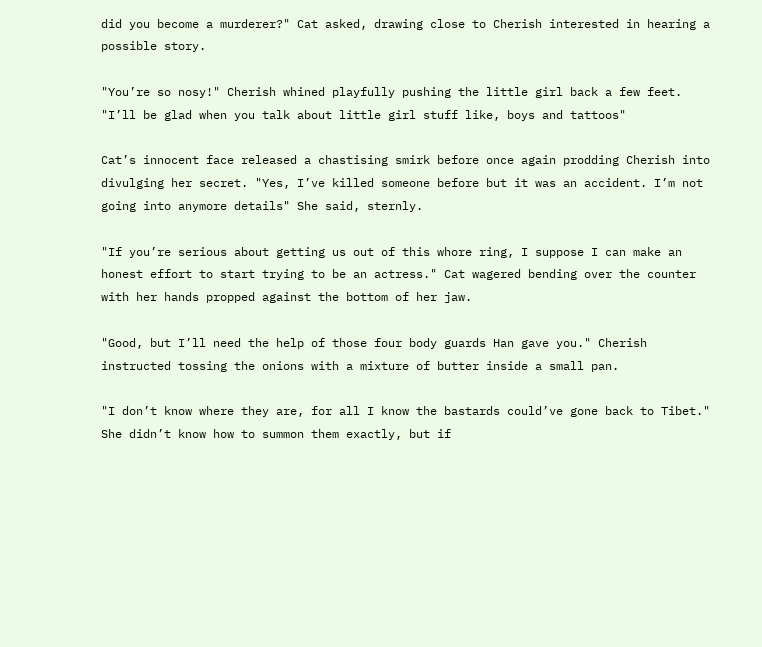did you become a murderer?" Cat asked, drawing close to Cherish interested in hearing a possible story.

"You’re so nosy!" Cherish whined playfully pushing the little girl back a few feet. "I’ll be glad when you talk about little girl stuff like, boys and tattoos"

Cat’s innocent face released a chastising smirk before once again prodding Cherish into divulging her secret. "Yes, I’ve killed someone before but it was an accident. I’m not going into anymore details" She said, sternly.

"If you’re serious about getting us out of this whore ring, I suppose I can make an honest effort to start trying to be an actress." Cat wagered bending over the counter with her hands propped against the bottom of her jaw.

"Good, but I’ll need the help of those four body guards Han gave you." Cherish instructed tossing the onions with a mixture of butter inside a small pan.

"I don’t know where they are, for all I know the bastards could’ve gone back to Tibet." She didn’t know how to summon them exactly, but if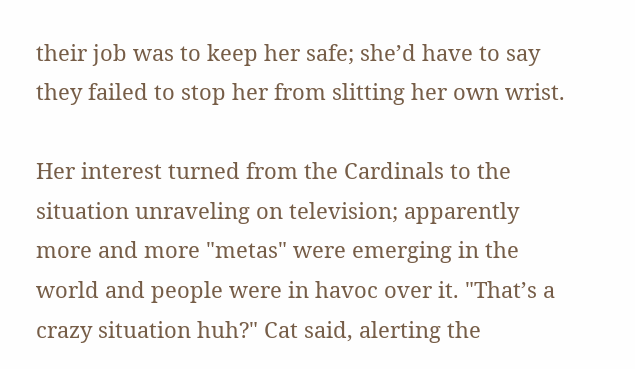their job was to keep her safe; she’d have to say they failed to stop her from slitting her own wrist.

Her interest turned from the Cardinals to the situation unraveling on television; apparently more and more "metas" were emerging in the world and people were in havoc over it. "That’s a crazy situation huh?" Cat said, alerting the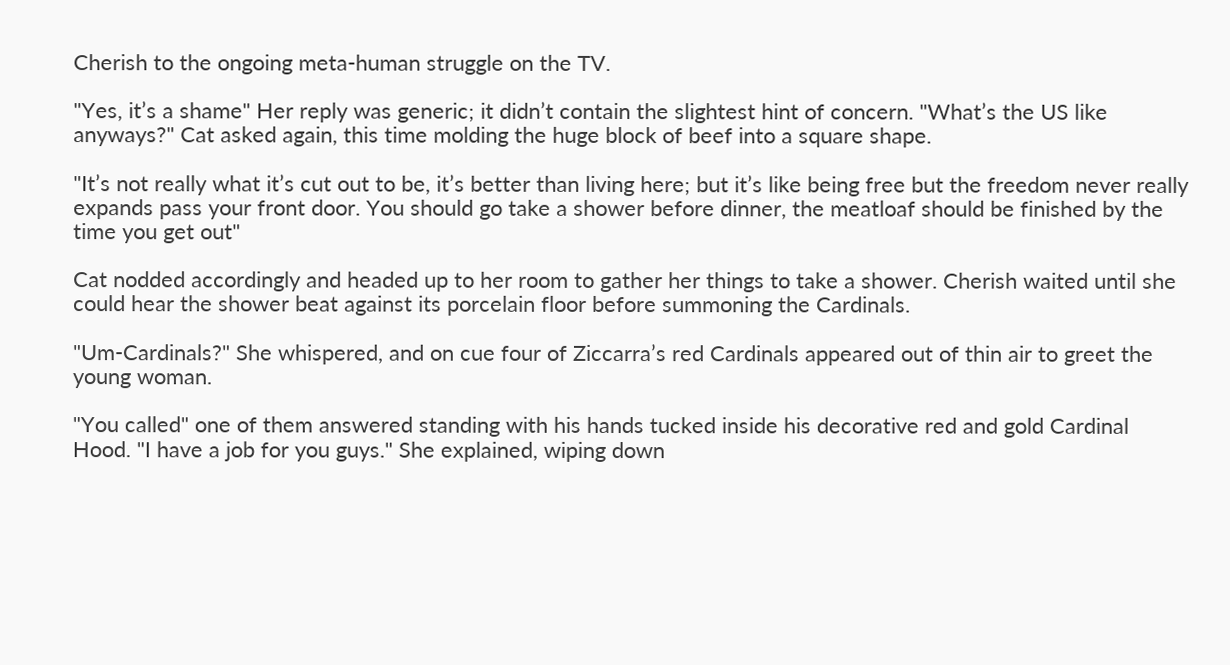Cherish to the ongoing meta-human struggle on the TV.

"Yes, it’s a shame" Her reply was generic; it didn’t contain the slightest hint of concern. "What’s the US like anyways?" Cat asked again, this time molding the huge block of beef into a square shape.

"It’s not really what it’s cut out to be, it’s better than living here; but it’s like being free but the freedom never really expands pass your front door. You should go take a shower before dinner, the meatloaf should be finished by the time you get out"

Cat nodded accordingly and headed up to her room to gather her things to take a shower. Cherish waited until she could hear the shower beat against its porcelain floor before summoning the Cardinals.

"Um-Cardinals?" She whispered, and on cue four of Ziccarra’s red Cardinals appeared out of thin air to greet the young woman.

"You called" one of them answered standing with his hands tucked inside his decorative red and gold Cardinal Hood. "I have a job for you guys." She explained, wiping down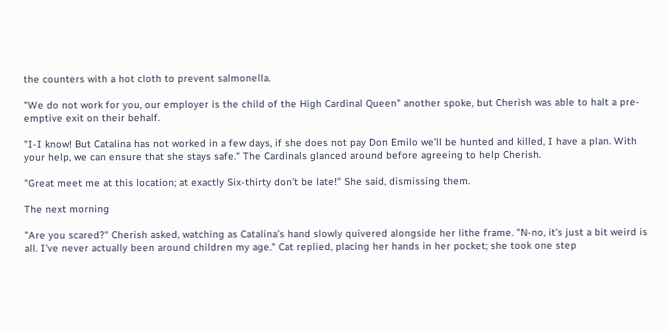the counters with a hot cloth to prevent salmonella.

"We do not work for you, our employer is the child of the High Cardinal Queen" another spoke, but Cherish was able to halt a pre-emptive exit on their behalf.

"I-I know! But Catalina has not worked in a few days, if she does not pay Don Emilo we’ll be hunted and killed, I have a plan. With your help, we can ensure that she stays safe." The Cardinals glanced around before agreeing to help Cherish.

"Great meet me at this location; at exactly Six-thirty don’t be late!" She said, dismissing them.

The next morning

"Are you scared?" Cherish asked, watching as Catalina’s hand slowly quivered alongside her lithe frame. "N-no, it’s just a bit weird is all. I’ve never actually been around children my age." Cat replied, placing her hands in her pocket; she took one step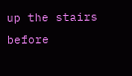up the stairs before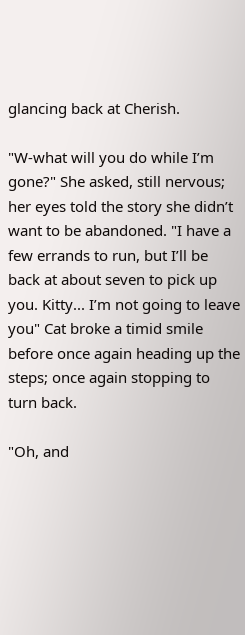glancing back at Cherish.

"W-what will you do while I’m gone?" She asked, still nervous; her eyes told the story she didn’t want to be abandoned. "I have a few errands to run, but I’ll be back at about seven to pick up you. Kitty... I’m not going to leave you" Cat broke a timid smile before once again heading up the steps; once again stopping to turn back.

"Oh, and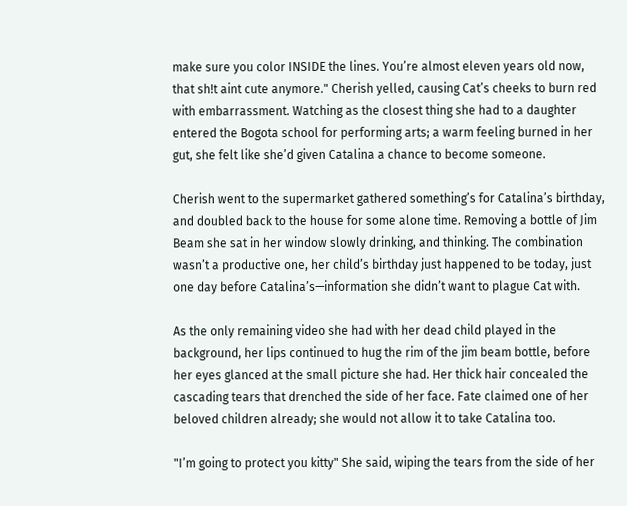make sure you color INSIDE the lines. You’re almost eleven years old now, that sh!t aint cute anymore." Cherish yelled, causing Cat’s cheeks to burn red with embarrassment. Watching as the closest thing she had to a daughter entered the Bogota school for performing arts; a warm feeling burned in her gut, she felt like she’d given Catalina a chance to become someone.

Cherish went to the supermarket gathered something’s for Catalina’s birthday, and doubled back to the house for some alone time. Removing a bottle of Jim Beam she sat in her window slowly drinking, and thinking. The combination wasn’t a productive one, her child’s birthday just happened to be today, just one day before Catalina’s—information she didn’t want to plague Cat with.

As the only remaining video she had with her dead child played in the background, her lips continued to hug the rim of the jim beam bottle, before her eyes glanced at the small picture she had. Her thick hair concealed the cascading tears that drenched the side of her face. Fate claimed one of her beloved children already; she would not allow it to take Catalina too.

"I’m going to protect you kitty" She said, wiping the tears from the side of her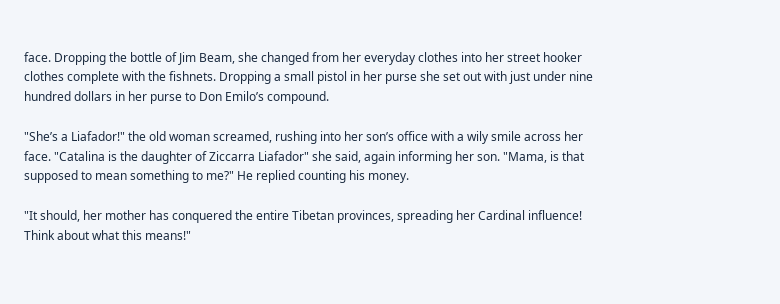face. Dropping the bottle of Jim Beam, she changed from her everyday clothes into her street hooker clothes complete with the fishnets. Dropping a small pistol in her purse she set out with just under nine hundred dollars in her purse to Don Emilo’s compound.

"She’s a Liafador!" the old woman screamed, rushing into her son’s office with a wily smile across her face. "Catalina is the daughter of Ziccarra Liafador" she said, again informing her son. "Mama, is that supposed to mean something to me?" He replied counting his money.

"It should, her mother has conquered the entire Tibetan provinces, spreading her Cardinal influence! Think about what this means!"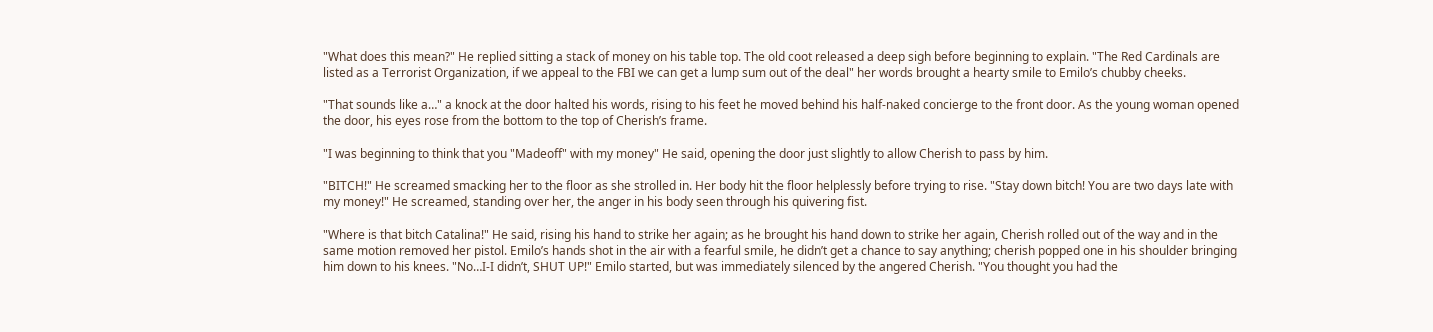"What does this mean?" He replied sitting a stack of money on his table top. The old coot released a deep sigh before beginning to explain. "The Red Cardinals are listed as a Terrorist Organization, if we appeal to the FBI we can get a lump sum out of the deal" her words brought a hearty smile to Emilo’s chubby cheeks.

"That sounds like a…" a knock at the door halted his words, rising to his feet he moved behind his half-naked concierge to the front door. As the young woman opened the door, his eyes rose from the bottom to the top of Cherish’s frame.

"I was beginning to think that you "Madeoff" with my money" He said, opening the door just slightly to allow Cherish to pass by him.

"BITCH!" He screamed smacking her to the floor as she strolled in. Her body hit the floor helplessly before trying to rise. "Stay down bitch! You are two days late with my money!" He screamed, standing over her, the anger in his body seen through his quivering fist.

"Where is that bitch Catalina!" He said, rising his hand to strike her again; as he brought his hand down to strike her again, Cherish rolled out of the way and in the same motion removed her pistol. Emilo’s hands shot in the air with a fearful smile, he didn’t get a chance to say anything; cherish popped one in his shoulder bringing him down to his knees. "No…I-I didn’t, SHUT UP!" Emilo started, but was immediately silenced by the angered Cherish. "You thought you had the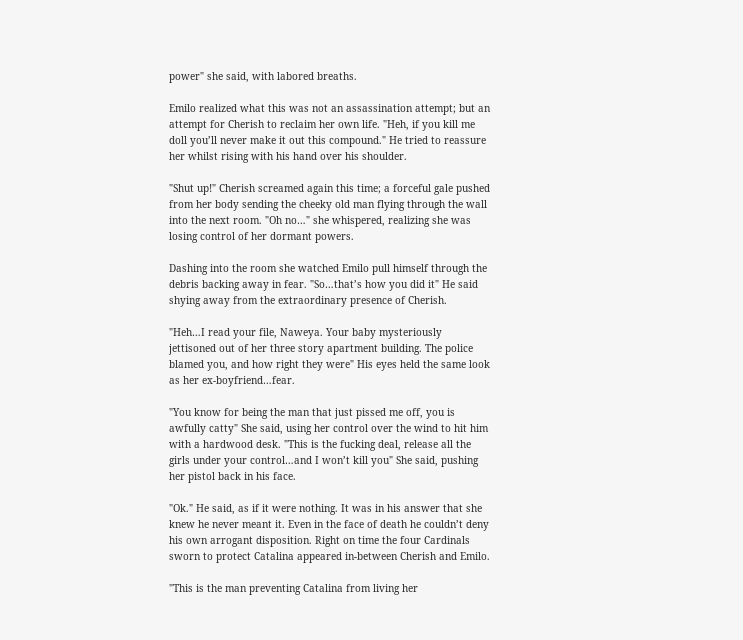power" she said, with labored breaths.

Emilo realized what this was not an assassination attempt; but an attempt for Cherish to reclaim her own life. "Heh, if you kill me doll you’ll never make it out this compound." He tried to reassure her whilst rising with his hand over his shoulder.

"Shut up!" Cherish screamed again this time; a forceful gale pushed from her body sending the cheeky old man flying through the wall into the next room. "Oh no…" she whispered, realizing she was losing control of her dormant powers.

Dashing into the room she watched Emilo pull himself through the debris backing away in fear. "So…that’s how you did it" He said shying away from the extraordinary presence of Cherish.

"Heh…I read your file, Naweya. Your baby mysteriously jettisoned out of her three story apartment building. The police blamed you, and how right they were" His eyes held the same look as her ex-boyfriend…fear.

"You know for being the man that just pissed me off, you is awfully catty" She said, using her control over the wind to hit him with a hardwood desk. "This is the fucking deal, release all the girls under your control…and I won’t kill you" She said, pushing her pistol back in his face.

"Ok." He said, as if it were nothing. It was in his answer that she knew he never meant it. Even in the face of death he couldn’t deny his own arrogant disposition. Right on time the four Cardinals sworn to protect Catalina appeared in-between Cherish and Emilo.

"This is the man preventing Catalina from living her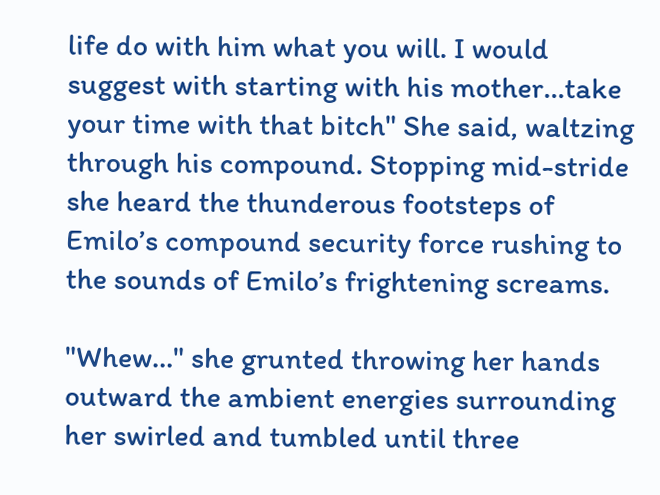life do with him what you will. I would suggest with starting with his mother…take your time with that bitch" She said, waltzing through his compound. Stopping mid-stride she heard the thunderous footsteps of Emilo’s compound security force rushing to the sounds of Emilo’s frightening screams.

"Whew…" she grunted throwing her hands outward the ambient energies surrounding her swirled and tumbled until three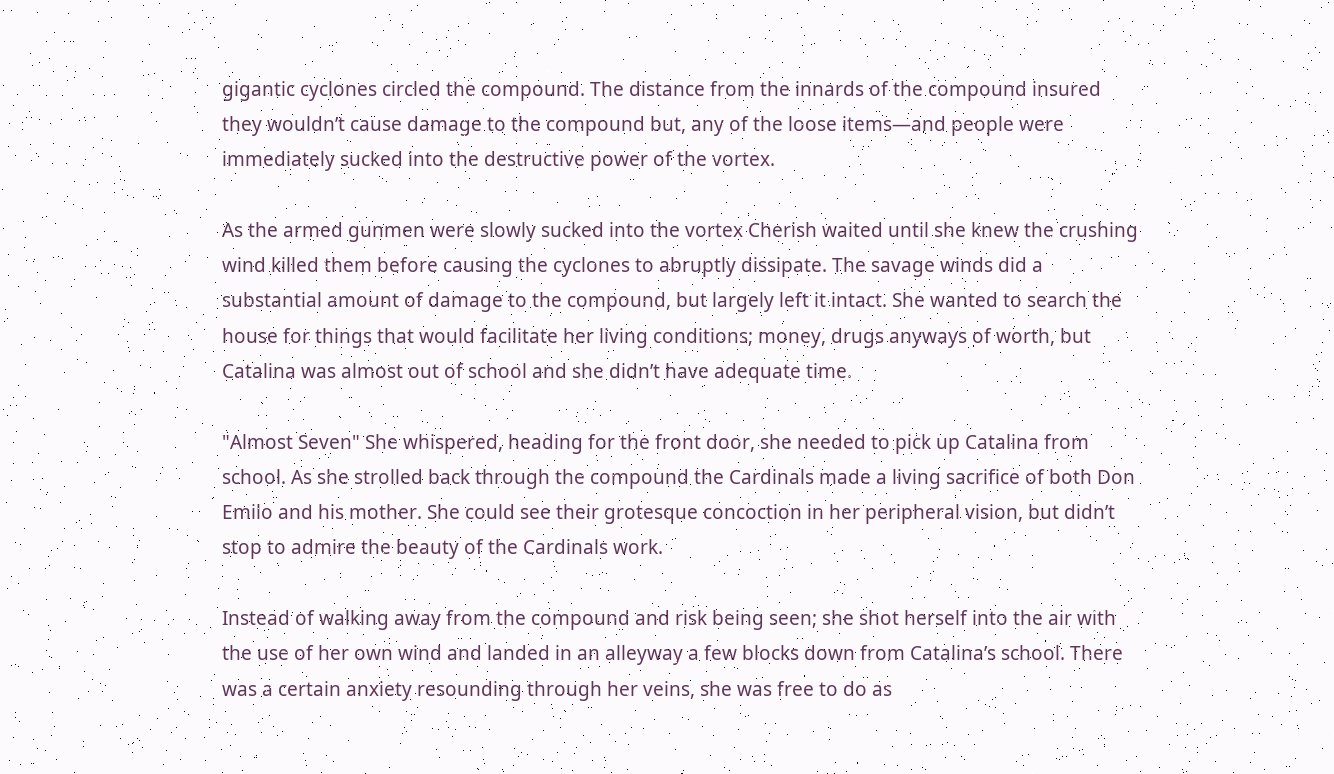gigantic cyclones circled the compound. The distance from the innards of the compound insured they wouldn’t cause damage to the compound but, any of the loose items—and people were immediately sucked into the destructive power of the vortex.

As the armed gunmen were slowly sucked into the vortex Cherish waited until she knew the crushing wind killed them before causing the cyclones to abruptly dissipate. The savage winds did a substantial amount of damage to the compound, but largely left it intact. She wanted to search the house for things that would facilitate her living conditions; money, drugs anyways of worth, but Catalina was almost out of school and she didn’t have adequate time.

"Almost Seven" She whispered, heading for the front door, she needed to pick up Catalina from school. As she strolled back through the compound the Cardinals made a living sacrifice of both Don Emilo and his mother. She could see their grotesque concoction in her peripheral vision, but didn’t stop to admire the beauty of the Cardinals work.

Instead of walking away from the compound and risk being seen; she shot herself into the air with the use of her own wind and landed in an alleyway a few blocks down from Catalina’s school. There was a certain anxiety resounding through her veins, she was free to do as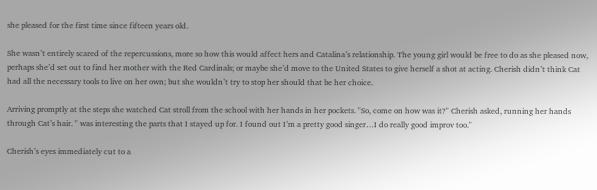she pleased for the first time since fifteen years old.

She wasn’t entirely scared of the repercussions, more so how this would affect hers and Catalina’s relationship. The young girl would be free to do as she pleased now, perhaps she’d set out to find her mother with the Red Cardinals; or maybe she’d move to the United States to give herself a shot at acting. Cherish didn’t think Cat had all the necessary tools to live on her own; but she wouldn’t try to stop her should that be her choice.

Arriving promptly at the steps she watched Cat stroll from the school with her hands in her pockets. "So, come on how was it?" Cherish asked, running her hands through Cat’s hair. " was interesting the parts that I stayed up for. I found out I’m a pretty good singer…I do really good improv too."

Cherish’s eyes immediately cut to a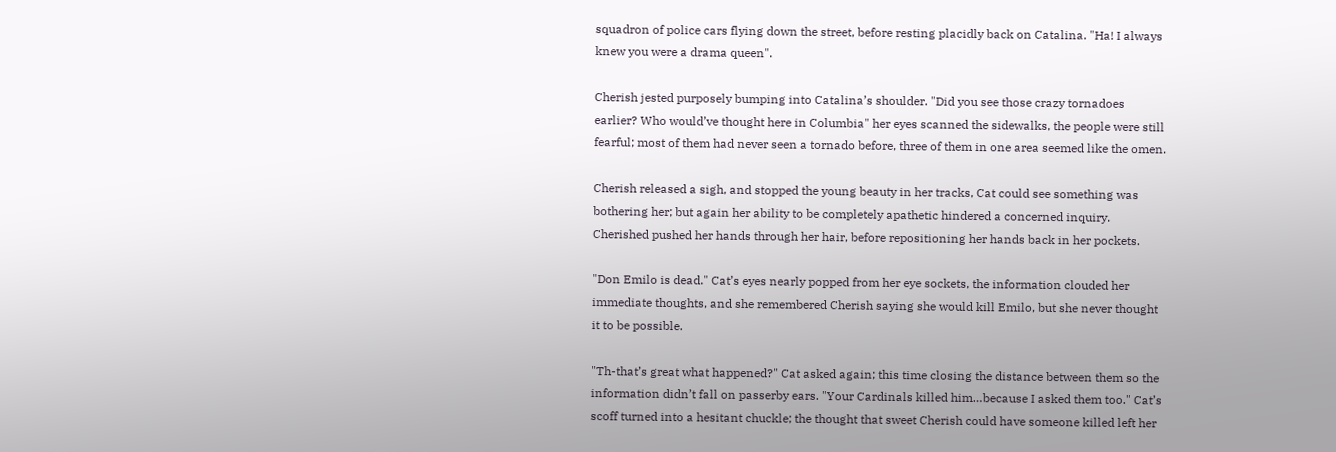squadron of police cars flying down the street, before resting placidly back on Catalina. "Ha! I always knew you were a drama queen".

Cherish jested purposely bumping into Catalina’s shoulder. "Did you see those crazy tornadoes earlier? Who would’ve thought here in Columbia" her eyes scanned the sidewalks, the people were still fearful; most of them had never seen a tornado before, three of them in one area seemed like the omen.

Cherish released a sigh, and stopped the young beauty in her tracks, Cat could see something was bothering her; but again her ability to be completely apathetic hindered a concerned inquiry. Cherished pushed her hands through her hair, before repositioning her hands back in her pockets.

"Don Emilo is dead." Cat’s eyes nearly popped from her eye sockets, the information clouded her immediate thoughts, and she remembered Cherish saying she would kill Emilo, but she never thought it to be possible.

"Th-that’s great what happened?" Cat asked again; this time closing the distance between them so the information didn’t fall on passerby ears. "Your Cardinals killed him…because I asked them too." Cat’s scoff turned into a hesitant chuckle; the thought that sweet Cherish could have someone killed left her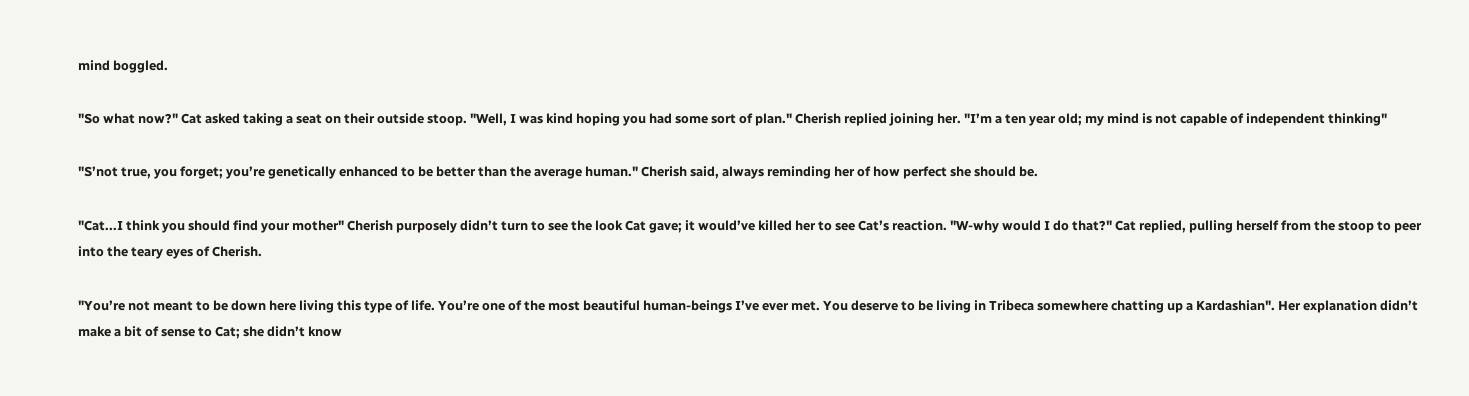mind boggled.

"So what now?" Cat asked taking a seat on their outside stoop. "Well, I was kind hoping you had some sort of plan." Cherish replied joining her. "I’m a ten year old; my mind is not capable of independent thinking"

"S’not true, you forget; you’re genetically enhanced to be better than the average human." Cherish said, always reminding her of how perfect she should be.

"Cat...I think you should find your mother" Cherish purposely didn’t turn to see the look Cat gave; it would’ve killed her to see Cat’s reaction. "W-why would I do that?" Cat replied, pulling herself from the stoop to peer into the teary eyes of Cherish.

"You’re not meant to be down here living this type of life. You’re one of the most beautiful human-beings I’ve ever met. You deserve to be living in Tribeca somewhere chatting up a Kardashian". Her explanation didn’t make a bit of sense to Cat; she didn’t know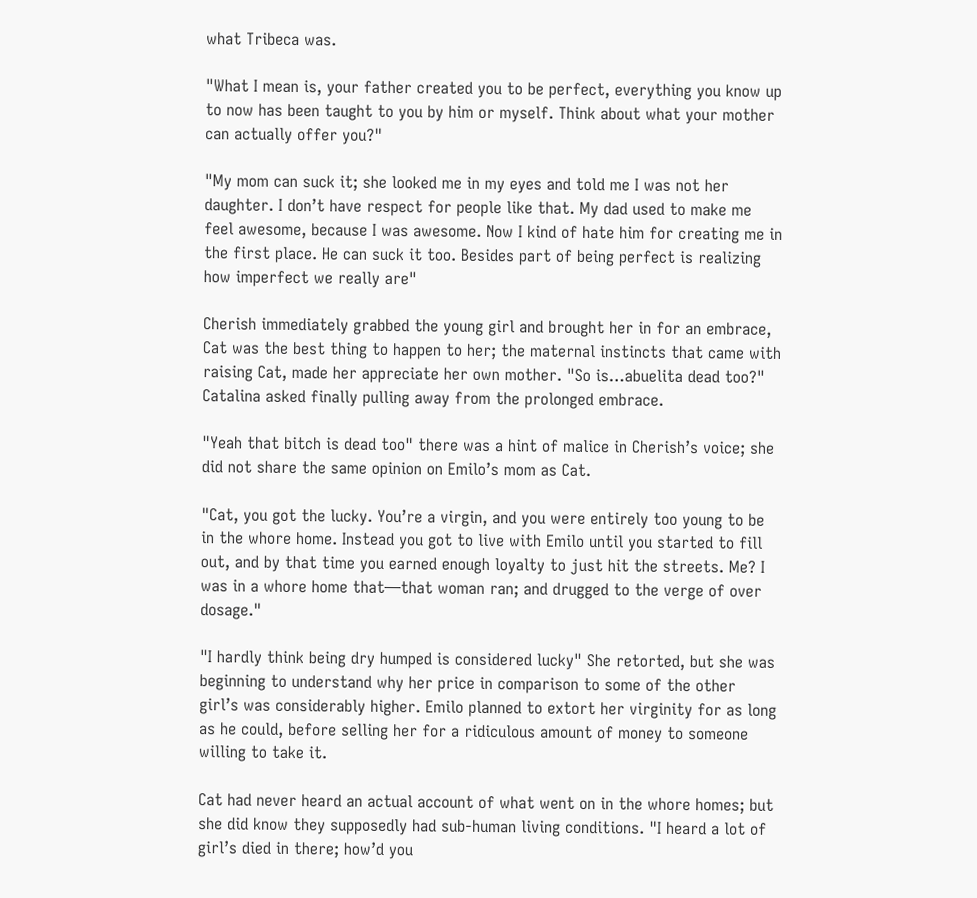what Tribeca was.

"What I mean is, your father created you to be perfect, everything you know up to now has been taught to you by him or myself. Think about what your mother can actually offer you?"

"My mom can suck it; she looked me in my eyes and told me I was not her daughter. I don’t have respect for people like that. My dad used to make me feel awesome, because I was awesome. Now I kind of hate him for creating me in the first place. He can suck it too. Besides part of being perfect is realizing how imperfect we really are"

Cherish immediately grabbed the young girl and brought her in for an embrace, Cat was the best thing to happen to her; the maternal instincts that came with raising Cat, made her appreciate her own mother. "So is…abuelita dead too?" Catalina asked finally pulling away from the prolonged embrace.

"Yeah that bitch is dead too" there was a hint of malice in Cherish’s voice; she did not share the same opinion on Emilo’s mom as Cat.

"Cat, you got the lucky. You’re a virgin, and you were entirely too young to be in the whore home. Instead you got to live with Emilo until you started to fill out, and by that time you earned enough loyalty to just hit the streets. Me? I was in a whore home that—that woman ran; and drugged to the verge of over dosage."

"I hardly think being dry humped is considered lucky" She retorted, but she was beginning to understand why her price in comparison to some of the other girl’s was considerably higher. Emilo planned to extort her virginity for as long as he could, before selling her for a ridiculous amount of money to someone willing to take it.

Cat had never heard an actual account of what went on in the whore homes; but she did know they supposedly had sub-human living conditions. "I heard a lot of girl’s died in there; how’d you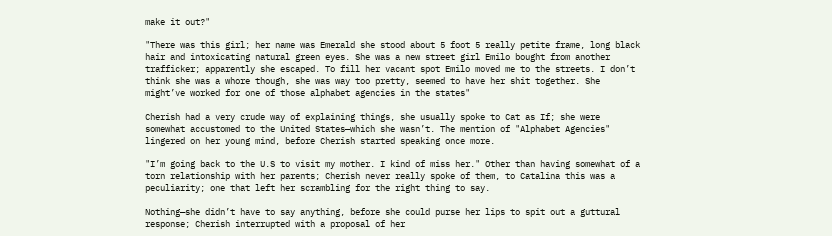make it out?"

"There was this girl; her name was Emerald she stood about 5 foot 5 really petite frame, long black hair and intoxicating natural green eyes. She was a new street girl Emilo bought from another trafficker; apparently she escaped. To fill her vacant spot Emilo moved me to the streets. I don’t think she was a whore though, she was way too pretty, seemed to have her shit together. She might’ve worked for one of those alphabet agencies in the states"

Cherish had a very crude way of explaining things, she usually spoke to Cat as If; she were somewhat accustomed to the United States—which she wasn’t. The mention of "Alphabet Agencies" lingered on her young mind, before Cherish started speaking once more.

"I’m going back to the U.S to visit my mother. I kind of miss her." Other than having somewhat of a torn relationship with her parents; Cherish never really spoke of them, to Catalina this was a peculiarity; one that left her scrambling for the right thing to say.

Nothing—she didn’t have to say anything, before she could purse her lips to spit out a guttural response; Cherish interrupted with a proposal of her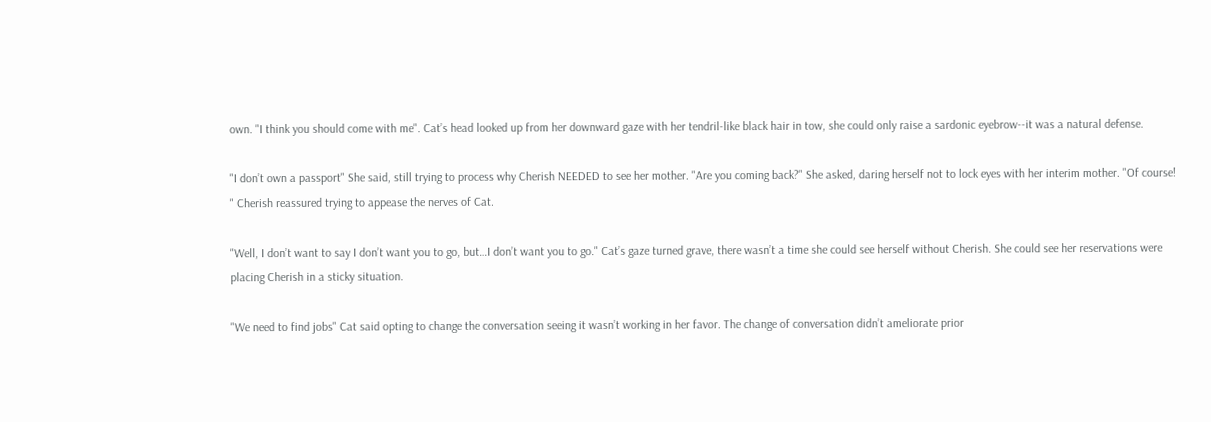own. "I think you should come with me". Cat’s head looked up from her downward gaze with her tendril-like black hair in tow, she could only raise a sardonic eyebrow--it was a natural defense.

"I don’t own a passport" She said, still trying to process why Cherish NEEDED to see her mother. "Are you coming back?" She asked, daring herself not to lock eyes with her interim mother. "Of course! " Cherish reassured trying to appease the nerves of Cat.

"Well, I don’t want to say I don’t want you to go, but…I don’t want you to go." Cat’s gaze turned grave, there wasn’t a time she could see herself without Cherish. She could see her reservations were placing Cherish in a sticky situation.

"We need to find jobs" Cat said opting to change the conversation seeing it wasn’t working in her favor. The change of conversation didn’t ameliorate prior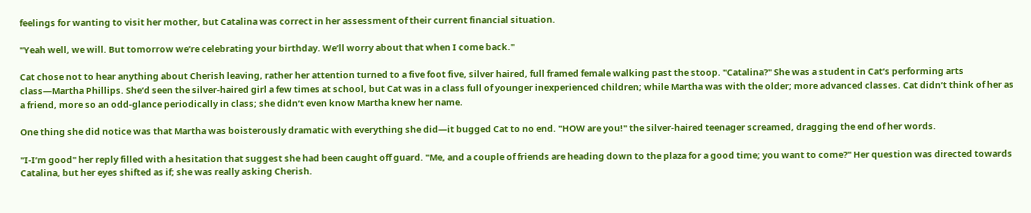feelings for wanting to visit her mother, but Catalina was correct in her assessment of their current financial situation.

"Yeah well, we will. But tomorrow we’re celebrating your birthday. We’ll worry about that when I come back."

Cat chose not to hear anything about Cherish leaving, rather her attention turned to a five foot five, silver haired, full framed female walking past the stoop. "Catalina?" She was a student in Cat’s performing arts class—Martha Phillips. She’d seen the silver-haired girl a few times at school, but Cat was in a class full of younger inexperienced children; while Martha was with the older; more advanced classes. Cat didn’t think of her as a friend, more so an odd-glance periodically in class; she didn’t even know Martha knew her name.

One thing she did notice was that Martha was boisterously dramatic with everything she did—it bugged Cat to no end. "HOW are you!" the silver-haired teenager screamed, dragging the end of her words.

"I-I’m good" her reply filled with a hesitation that suggest she had been caught off guard. "Me, and a couple of friends are heading down to the plaza for a good time; you want to come?" Her question was directed towards Catalina, but her eyes shifted as if; she was really asking Cherish.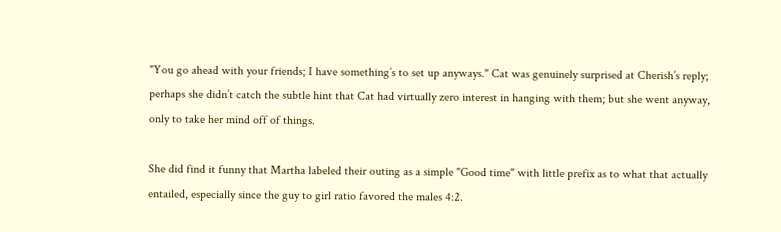"You go ahead with your friends; I have something’s to set up anyways." Cat was genuinely surprised at Cherish’s reply; perhaps she didn’t catch the subtle hint that Cat had virtually zero interest in hanging with them; but she went anyway, only to take her mind off of things.

She did find it funny that Martha labeled their outing as a simple "Good time" with little prefix as to what that actually entailed, especially since the guy to girl ratio favored the males 4:2.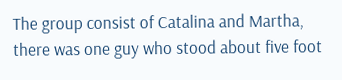The group consist of Catalina and Martha, there was one guy who stood about five foot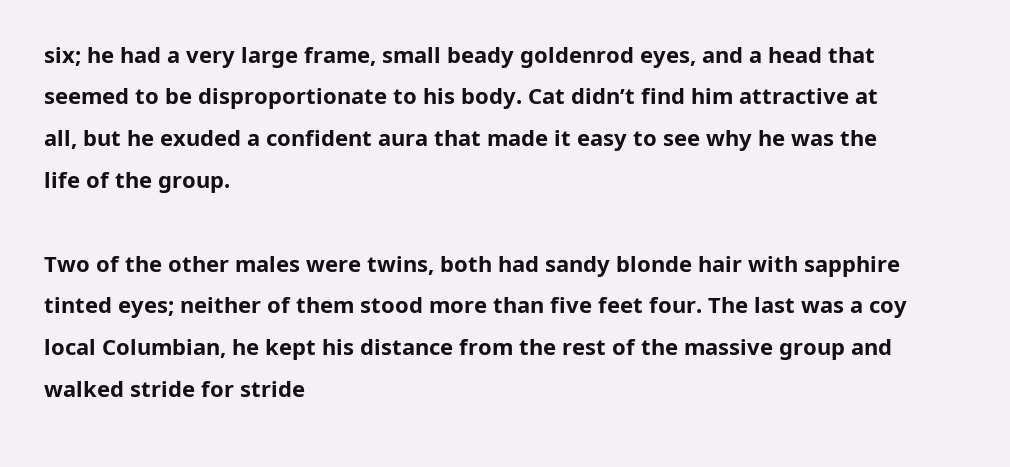six; he had a very large frame, small beady goldenrod eyes, and a head that seemed to be disproportionate to his body. Cat didn’t find him attractive at all, but he exuded a confident aura that made it easy to see why he was the life of the group.

Two of the other males were twins, both had sandy blonde hair with sapphire tinted eyes; neither of them stood more than five feet four. The last was a coy local Columbian, he kept his distance from the rest of the massive group and walked stride for stride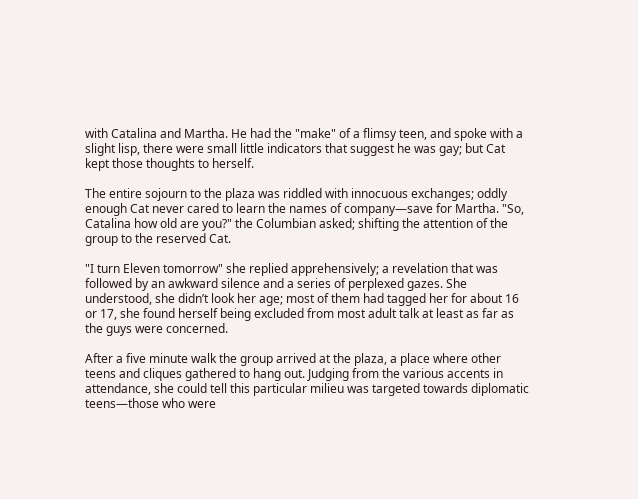with Catalina and Martha. He had the "make" of a flimsy teen, and spoke with a slight lisp, there were small little indicators that suggest he was gay; but Cat kept those thoughts to herself.

The entire sojourn to the plaza was riddled with innocuous exchanges; oddly enough Cat never cared to learn the names of company—save for Martha. "So, Catalina how old are you?" the Columbian asked; shifting the attention of the group to the reserved Cat.

"I turn Eleven tomorrow" she replied apprehensively; a revelation that was followed by an awkward silence and a series of perplexed gazes. She understood, she didn’t look her age; most of them had tagged her for about 16 or 17, she found herself being excluded from most adult talk at least as far as the guys were concerned.

After a five minute walk the group arrived at the plaza, a place where other teens and cliques gathered to hang out. Judging from the various accents in attendance, she could tell this particular milieu was targeted towards diplomatic teens—those who were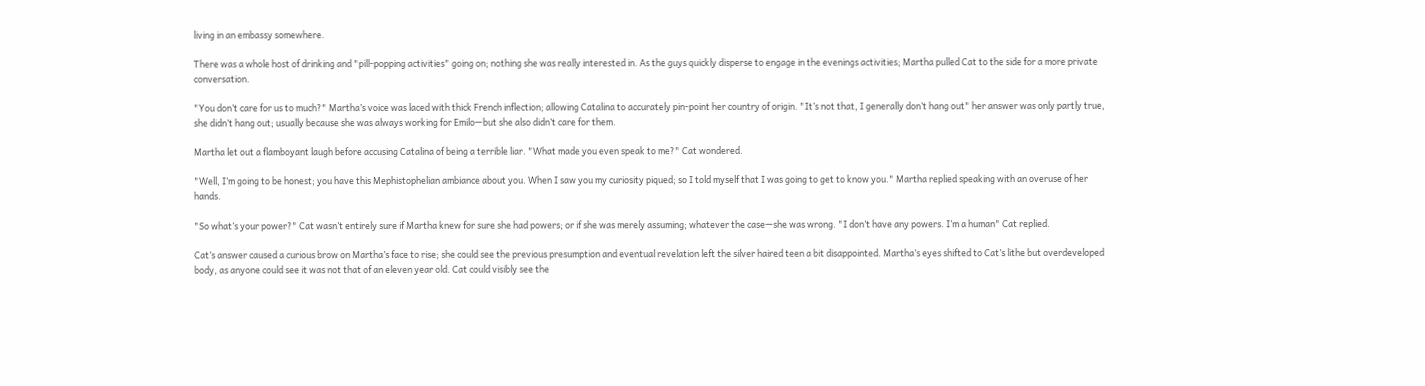living in an embassy somewhere.

There was a whole host of drinking and "pill-popping activities" going on; nothing she was really interested in. As the guys quickly disperse to engage in the evenings activities; Martha pulled Cat to the side for a more private conversation.

"You don’t care for us to much?" Martha’s voice was laced with thick French inflection; allowing Catalina to accurately pin-point her country of origin. "It’s not that, I generally don’t hang out" her answer was only partly true, she didn’t hang out; usually because she was always working for Emilo—but she also didn’t care for them.

Martha let out a flamboyant laugh before accusing Catalina of being a terrible liar. "What made you even speak to me?" Cat wondered.

"Well, I’m going to be honest; you have this Mephistophelian ambiance about you. When I saw you my curiosity piqued; so I told myself that I was going to get to know you." Martha replied speaking with an overuse of her hands.

"So what’s your power?" Cat wasn’t entirely sure if Martha knew for sure she had powers; or if she was merely assuming; whatever the case—she was wrong. "I don’t have any powers. I’m a human" Cat replied.

Cat’s answer caused a curious brow on Martha’s face to rise; she could see the previous presumption and eventual revelation left the silver haired teen a bit disappointed. Martha’s eyes shifted to Cat’s lithe but overdeveloped body, as anyone could see it was not that of an eleven year old. Cat could visibly see the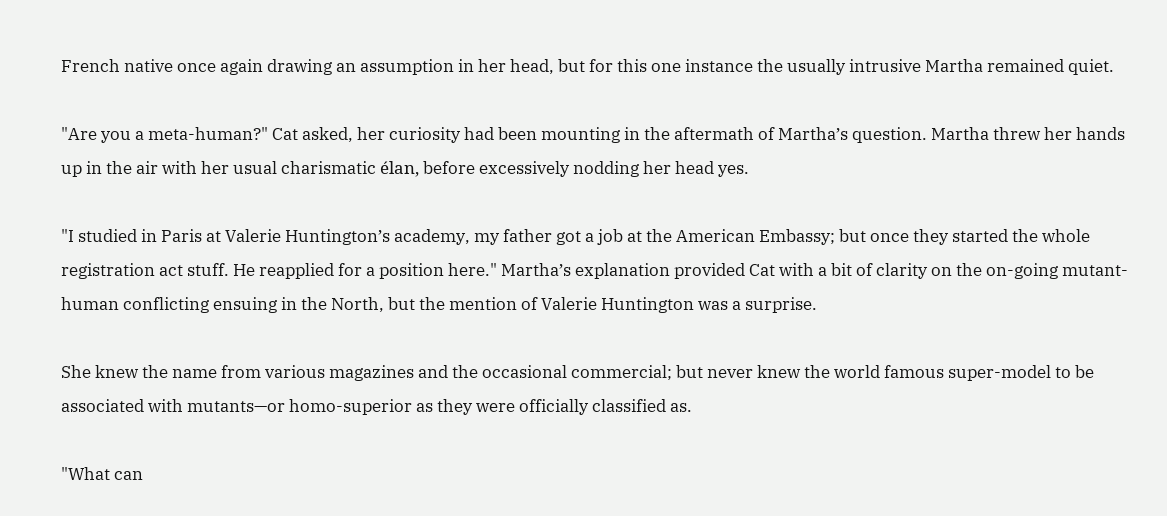French native once again drawing an assumption in her head, but for this one instance the usually intrusive Martha remained quiet.

"Are you a meta-human?" Cat asked, her curiosity had been mounting in the aftermath of Martha’s question. Martha threw her hands up in the air with her usual charismatic élan, before excessively nodding her head yes.

"I studied in Paris at Valerie Huntington’s academy, my father got a job at the American Embassy; but once they started the whole registration act stuff. He reapplied for a position here." Martha’s explanation provided Cat with a bit of clarity on the on-going mutant-human conflicting ensuing in the North, but the mention of Valerie Huntington was a surprise.

She knew the name from various magazines and the occasional commercial; but never knew the world famous super-model to be associated with mutants—or homo-superior as they were officially classified as.

"What can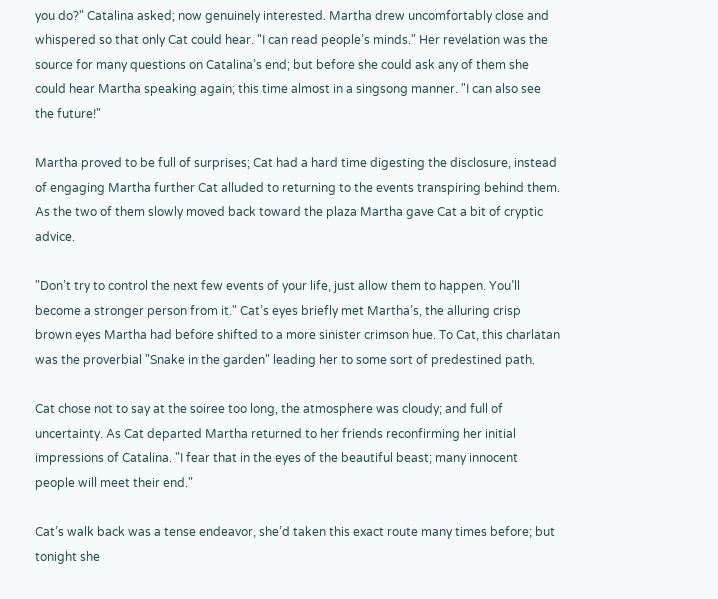you do?" Catalina asked; now genuinely interested. Martha drew uncomfortably close and whispered so that only Cat could hear. "I can read people’s minds." Her revelation was the source for many questions on Catalina’s end; but before she could ask any of them she could hear Martha speaking again; this time almost in a singsong manner. "I can also see the future!"

Martha proved to be full of surprises; Cat had a hard time digesting the disclosure, instead of engaging Martha further Cat alluded to returning to the events transpiring behind them. As the two of them slowly moved back toward the plaza Martha gave Cat a bit of cryptic advice.

"Don’t try to control the next few events of your life, just allow them to happen. You’ll become a stronger person from it." Cat’s eyes briefly met Martha’s, the alluring crisp brown eyes Martha had before shifted to a more sinister crimson hue. To Cat, this charlatan was the proverbial "Snake in the garden" leading her to some sort of predestined path.

Cat chose not to say at the soiree too long, the atmosphere was cloudy; and full of uncertainty. As Cat departed Martha returned to her friends reconfirming her initial impressions of Catalina. "I fear that in the eyes of the beautiful beast; many innocent people will meet their end."

Cat’s walk back was a tense endeavor, she’d taken this exact route many times before; but tonight she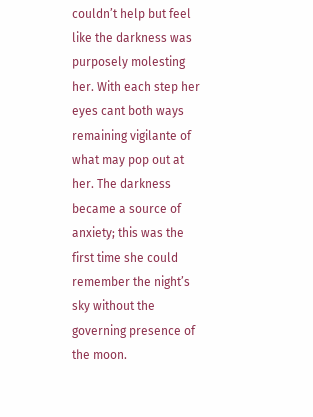couldn’t help but feel like the darkness was purposely molesting her. With each step her eyes cant both ways remaining vigilante of what may pop out at her. The darkness became a source of anxiety; this was the first time she could remember the night’s sky without the governing presence of the moon.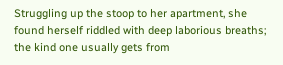Struggling up the stoop to her apartment, she found herself riddled with deep laborious breaths; the kind one usually gets from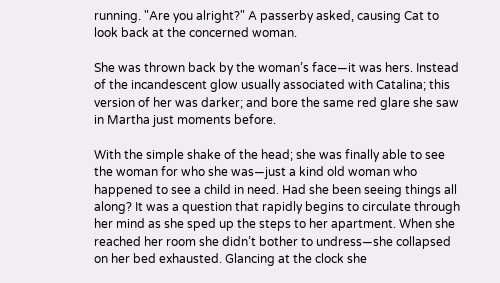running. "Are you alright?" A passerby asked, causing Cat to look back at the concerned woman.

She was thrown back by the woman’s face—it was hers. Instead of the incandescent glow usually associated with Catalina; this version of her was darker; and bore the same red glare she saw in Martha just moments before.

With the simple shake of the head; she was finally able to see the woman for who she was—just a kind old woman who happened to see a child in need. Had she been seeing things all along? It was a question that rapidly begins to circulate through her mind as she sped up the steps to her apartment. When she reached her room she didn’t bother to undress—she collapsed on her bed exhausted. Glancing at the clock she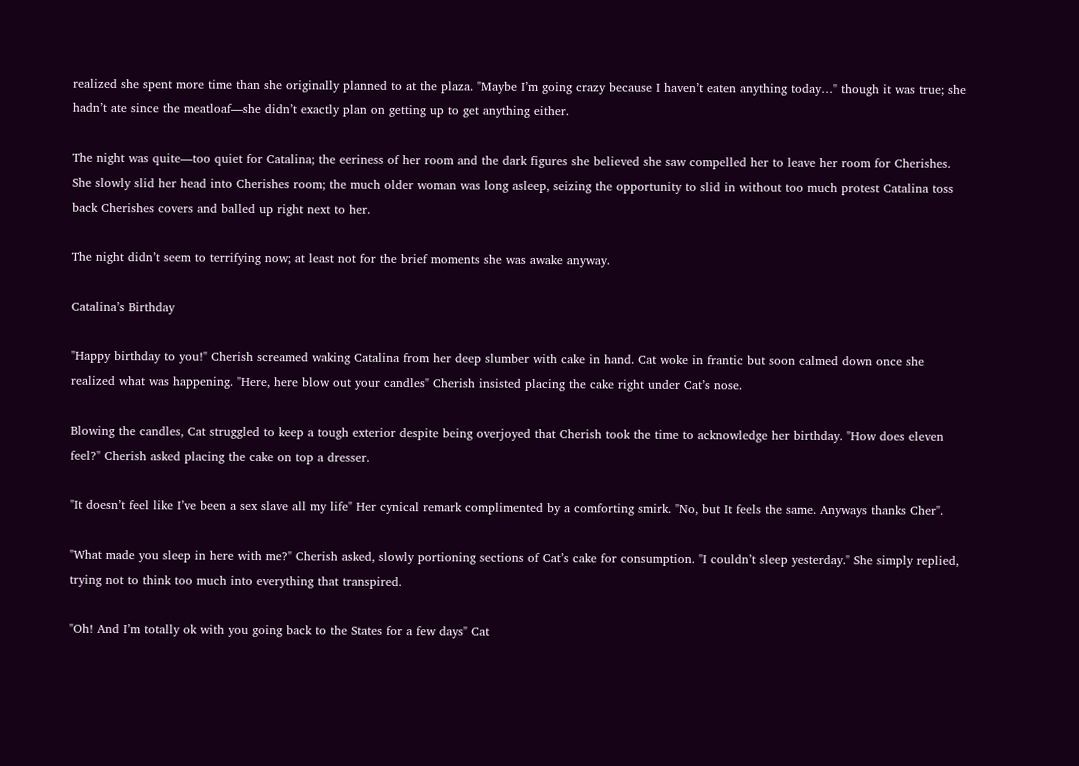realized she spent more time than she originally planned to at the plaza. "Maybe I’m going crazy because I haven’t eaten anything today…" though it was true; she hadn’t ate since the meatloaf—she didn’t exactly plan on getting up to get anything either.

The night was quite—too quiet for Catalina; the eeriness of her room and the dark figures she believed she saw compelled her to leave her room for Cherishes. She slowly slid her head into Cherishes room; the much older woman was long asleep, seizing the opportunity to slid in without too much protest Catalina toss back Cherishes covers and balled up right next to her.

The night didn’t seem to terrifying now; at least not for the brief moments she was awake anyway.

Catalina’s Birthday

"Happy birthday to you!" Cherish screamed waking Catalina from her deep slumber with cake in hand. Cat woke in frantic but soon calmed down once she realized what was happening. "Here, here blow out your candles" Cherish insisted placing the cake right under Cat’s nose.

Blowing the candles, Cat struggled to keep a tough exterior despite being overjoyed that Cherish took the time to acknowledge her birthday. "How does eleven feel?" Cherish asked placing the cake on top a dresser.

"It doesn’t feel like I’ve been a sex slave all my life" Her cynical remark complimented by a comforting smirk. "No, but It feels the same. Anyways thanks Cher".

"What made you sleep in here with me?" Cherish asked, slowly portioning sections of Cat’s cake for consumption. "I couldn’t sleep yesterday." She simply replied, trying not to think too much into everything that transpired.

"Oh! And I’m totally ok with you going back to the States for a few days" Cat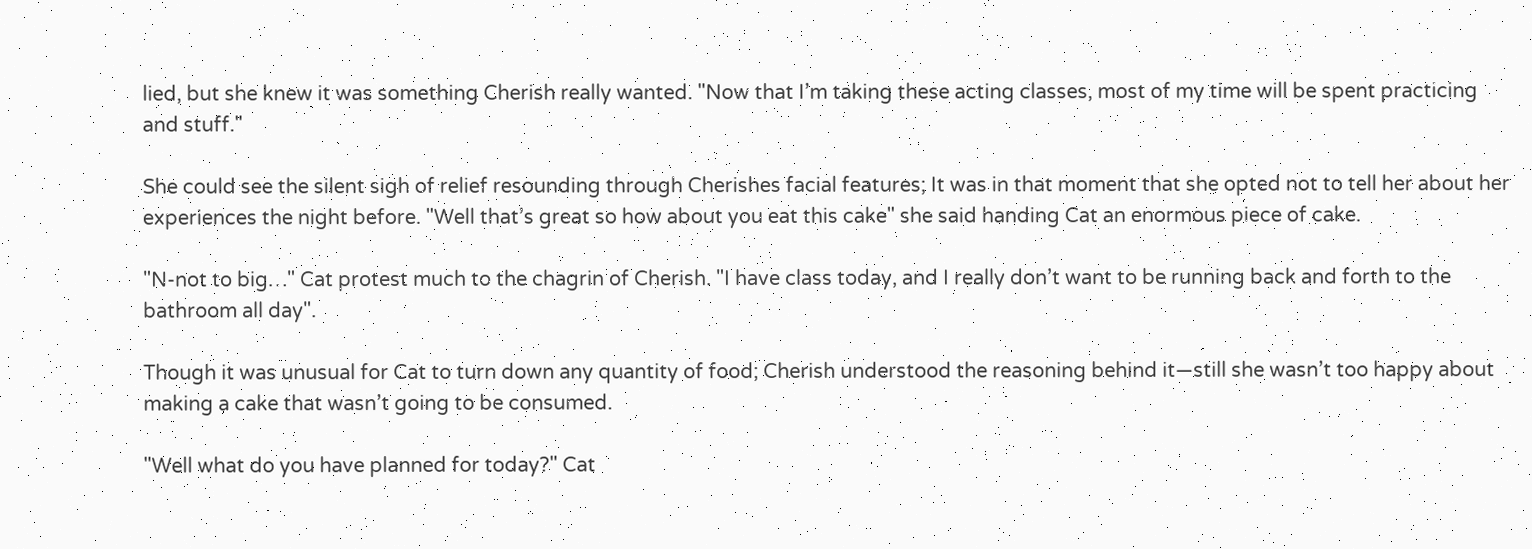lied, but she knew it was something Cherish really wanted. "Now that I’m taking these acting classes, most of my time will be spent practicing and stuff."

She could see the silent sigh of relief resounding through Cherishes facial features; It was in that moment that she opted not to tell her about her experiences the night before. "Well that’s great so how about you eat this cake" she said handing Cat an enormous piece of cake.

"N-not to big…" Cat protest much to the chagrin of Cherish. "I have class today, and I really don’t want to be running back and forth to the bathroom all day".

Though it was unusual for Cat to turn down any quantity of food; Cherish understood the reasoning behind it—still she wasn’t too happy about making a cake that wasn’t going to be consumed.

"Well what do you have planned for today?" Cat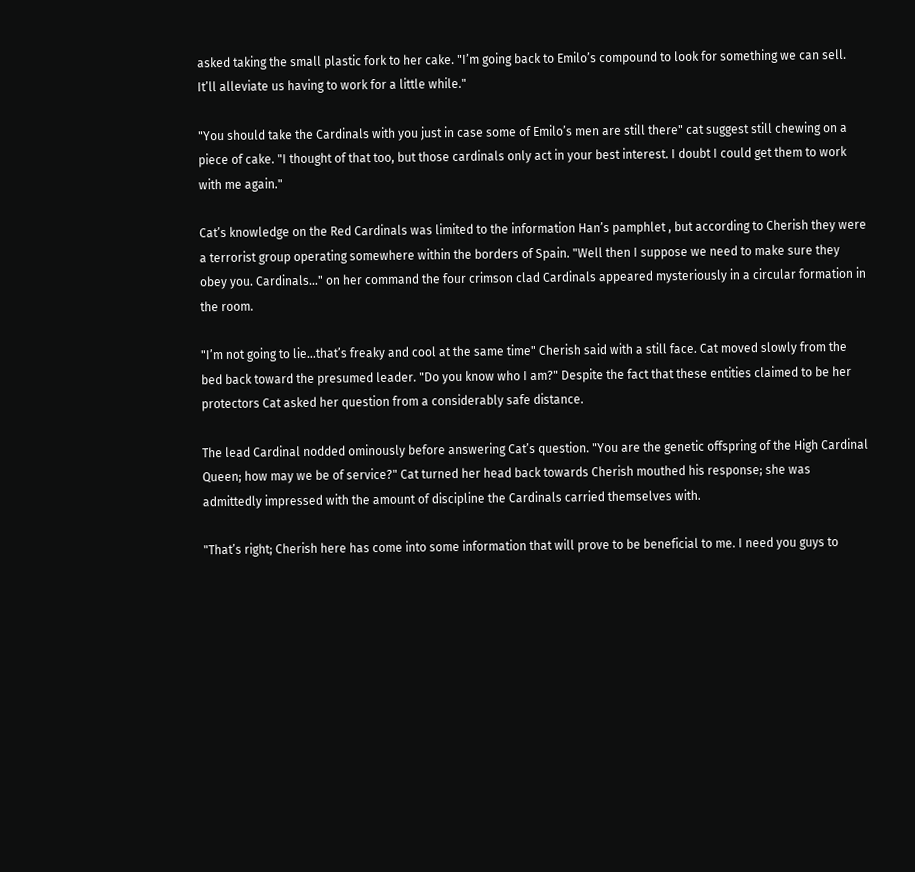asked taking the small plastic fork to her cake. "I’m going back to Emilo’s compound to look for something we can sell. It’ll alleviate us having to work for a little while."

"You should take the Cardinals with you just in case some of Emilo’s men are still there" cat suggest still chewing on a piece of cake. "I thought of that too, but those cardinals only act in your best interest. I doubt I could get them to work with me again."

Cat’s knowledge on the Red Cardinals was limited to the information Han’s pamphlet , but according to Cherish they were a terrorist group operating somewhere within the borders of Spain. "Well then I suppose we need to make sure they obey you. Cardinals…" on her command the four crimson clad Cardinals appeared mysteriously in a circular formation in the room.

"I’m not going to lie…that’s freaky and cool at the same time" Cherish said with a still face. Cat moved slowly from the bed back toward the presumed leader. "Do you know who I am?" Despite the fact that these entities claimed to be her protectors Cat asked her question from a considerably safe distance.

The lead Cardinal nodded ominously before answering Cat’s question. "You are the genetic offspring of the High Cardinal Queen; how may we be of service?" Cat turned her head back towards Cherish mouthed his response; she was admittedly impressed with the amount of discipline the Cardinals carried themselves with.

"That’s right; Cherish here has come into some information that will prove to be beneficial to me. I need you guys to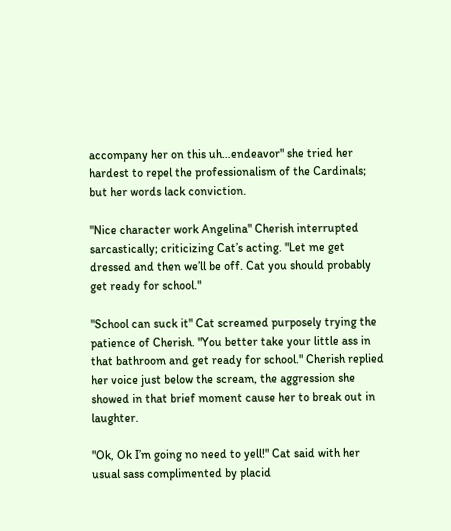accompany her on this uh…endeavor" she tried her hardest to repel the professionalism of the Cardinals; but her words lack conviction.

"Nice character work Angelina" Cherish interrupted sarcastically; criticizing Cat’s acting. "Let me get dressed and then we’ll be off. Cat you should probably get ready for school."

"School can suck it" Cat screamed purposely trying the patience of Cherish. "You better take your little ass in that bathroom and get ready for school." Cherish replied her voice just below the scream, the aggression she showed in that brief moment cause her to break out in laughter.

"Ok, Ok I’m going no need to yell!" Cat said with her usual sass complimented by placid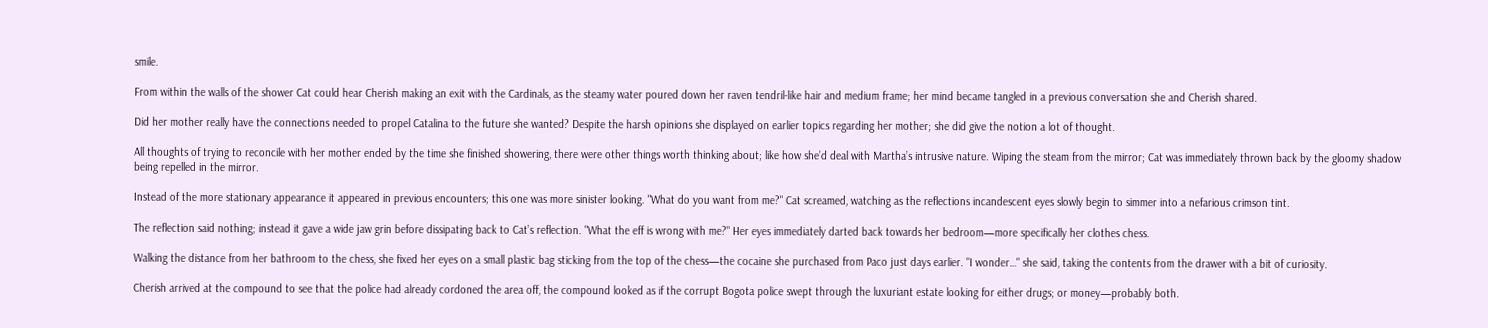smile.

From within the walls of the shower Cat could hear Cherish making an exit with the Cardinals, as the steamy water poured down her raven tendril-like hair and medium frame; her mind became tangled in a previous conversation she and Cherish shared.

Did her mother really have the connections needed to propel Catalina to the future she wanted? Despite the harsh opinions she displayed on earlier topics regarding her mother; she did give the notion a lot of thought.

All thoughts of trying to reconcile with her mother ended by the time she finished showering, there were other things worth thinking about; like how she’d deal with Martha’s intrusive nature. Wiping the steam from the mirror; Cat was immediately thrown back by the gloomy shadow being repelled in the mirror.

Instead of the more stationary appearance it appeared in previous encounters; this one was more sinister looking. "What do you want from me?" Cat screamed, watching as the reflections incandescent eyes slowly begin to simmer into a nefarious crimson tint.

The reflection said nothing; instead it gave a wide jaw grin before dissipating back to Cat’s reflection. "What the eff is wrong with me?" Her eyes immediately darted back towards her bedroom—more specifically her clothes chess.

Walking the distance from her bathroom to the chess, she fixed her eyes on a small plastic bag sticking from the top of the chess—the cocaine she purchased from Paco just days earlier. "I wonder…" she said, taking the contents from the drawer with a bit of curiosity.

Cherish arrived at the compound to see that the police had already cordoned the area off, the compound looked as if the corrupt Bogota police swept through the luxuriant estate looking for either drugs; or money—probably both.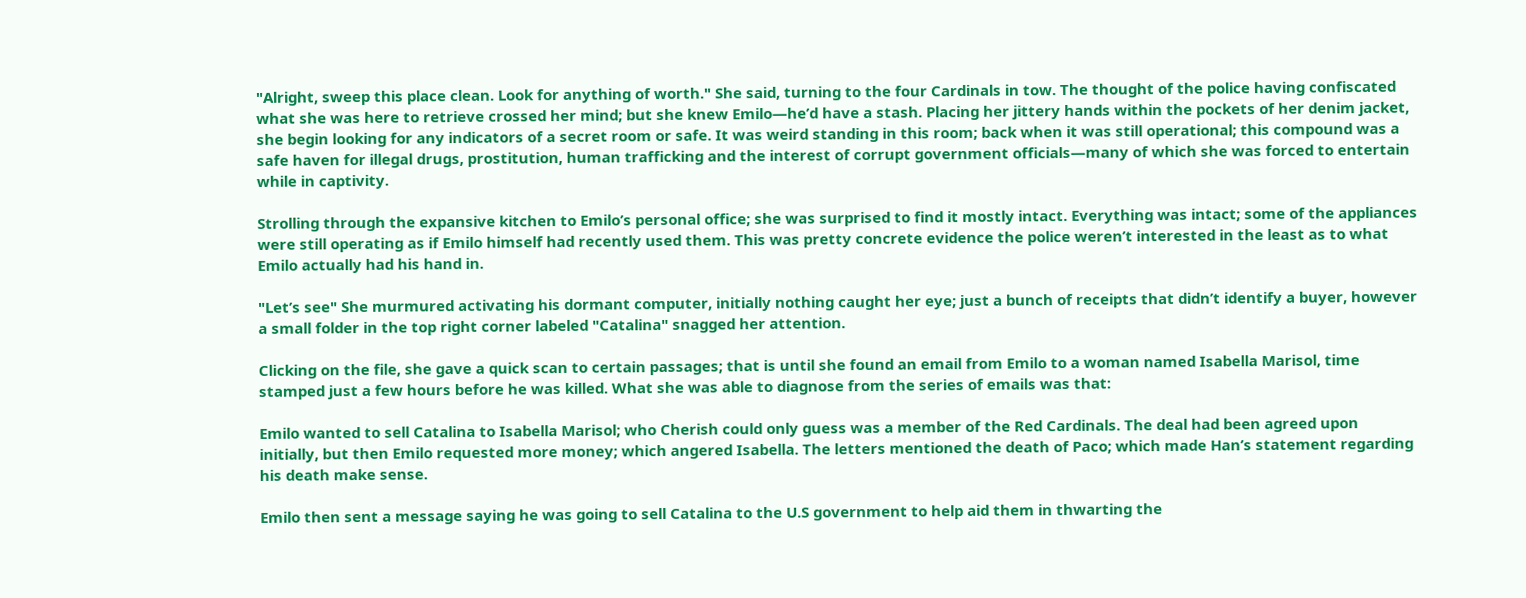"Alright, sweep this place clean. Look for anything of worth." She said, turning to the four Cardinals in tow. The thought of the police having confiscated what she was here to retrieve crossed her mind; but she knew Emilo—he’d have a stash. Placing her jittery hands within the pockets of her denim jacket, she begin looking for any indicators of a secret room or safe. It was weird standing in this room; back when it was still operational; this compound was a safe haven for illegal drugs, prostitution, human trafficking and the interest of corrupt government officials—many of which she was forced to entertain while in captivity.

Strolling through the expansive kitchen to Emilo’s personal office; she was surprised to find it mostly intact. Everything was intact; some of the appliances were still operating as if Emilo himself had recently used them. This was pretty concrete evidence the police weren’t interested in the least as to what Emilo actually had his hand in.

"Let’s see" She murmured activating his dormant computer, initially nothing caught her eye; just a bunch of receipts that didn’t identify a buyer, however a small folder in the top right corner labeled "Catalina" snagged her attention.

Clicking on the file, she gave a quick scan to certain passages; that is until she found an email from Emilo to a woman named Isabella Marisol, time stamped just a few hours before he was killed. What she was able to diagnose from the series of emails was that:

Emilo wanted to sell Catalina to Isabella Marisol; who Cherish could only guess was a member of the Red Cardinals. The deal had been agreed upon initially, but then Emilo requested more money; which angered Isabella. The letters mentioned the death of Paco; which made Han’s statement regarding his death make sense.

Emilo then sent a message saying he was going to sell Catalina to the U.S government to help aid them in thwarting the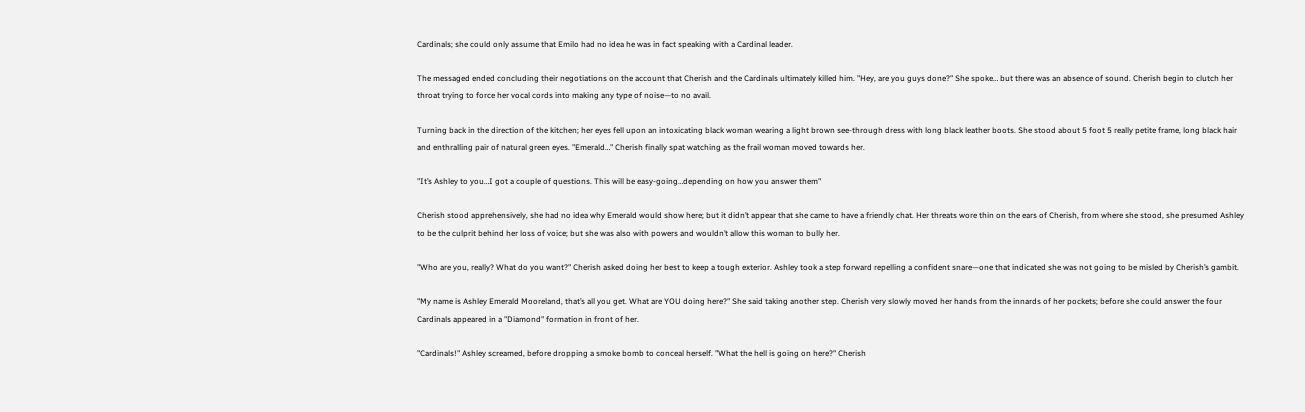Cardinals; she could only assume that Emilo had no idea he was in fact speaking with a Cardinal leader.

The messaged ended concluding their negotiations on the account that Cherish and the Cardinals ultimately killed him. "Hey, are you guys done?" She spoke… but there was an absence of sound. Cherish begin to clutch her throat trying to force her vocal cords into making any type of noise—to no avail.

Turning back in the direction of the kitchen; her eyes fell upon an intoxicating black woman wearing a light brown see-through dress with long black leather boots. She stood about 5 foot 5 really petite frame, long black hair and enthralling pair of natural green eyes. "Emerald…" Cherish finally spat watching as the frail woman moved towards her.

"It’s Ashley to you…I got a couple of questions. This will be easy-going…depending on how you answer them"

Cherish stood apprehensively, she had no idea why Emerald would show here; but it didn’t appear that she came to have a friendly chat. Her threats wore thin on the ears of Cherish, from where she stood, she presumed Ashley to be the culprit behind her loss of voice; but she was also with powers and wouldn’t allow this woman to bully her.

"Who are you, really? What do you want?" Cherish asked doing her best to keep a tough exterior. Ashley took a step forward repelling a confident snare—one that indicated she was not going to be misled by Cherish’s gambit.

"My name is Ashley Emerald Mooreland, that’s all you get. What are YOU doing here?" She said taking another step. Cherish very slowly moved her hands from the innards of her pockets; before she could answer the four Cardinals appeared in a "Diamond" formation in front of her.

"Cardinals!" Ashley screamed, before dropping a smoke bomb to conceal herself. "What the hell is going on here?" Cherish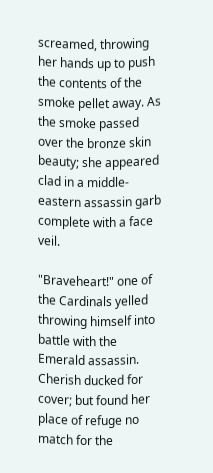screamed, throwing her hands up to push the contents of the smoke pellet away. As the smoke passed over the bronze skin beauty; she appeared clad in a middle-eastern assassin garb complete with a face veil.

"Braveheart!" one of the Cardinals yelled throwing himself into battle with the Emerald assassin. Cherish ducked for cover; but found her place of refuge no match for the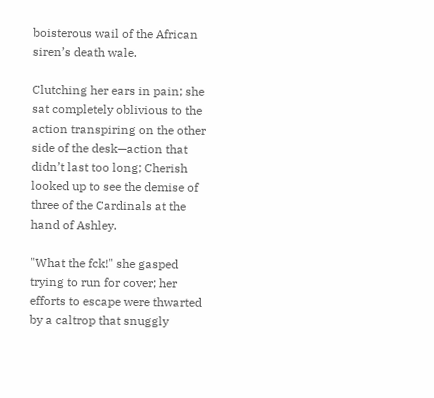boisterous wail of the African siren’s death wale.

Clutching her ears in pain; she sat completely oblivious to the action transpiring on the other side of the desk—action that didn’t last too long; Cherish looked up to see the demise of three of the Cardinals at the hand of Ashley.

"What the fck!" she gasped trying to run for cover; her efforts to escape were thwarted by a caltrop that snuggly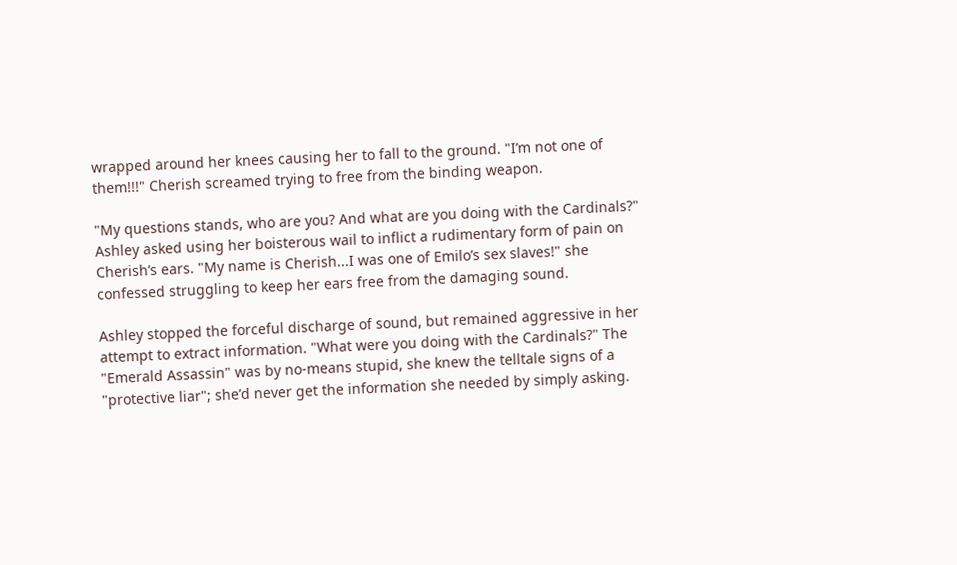wrapped around her knees causing her to fall to the ground. "I’m not one of them!!!" Cherish screamed trying to free from the binding weapon.

"My questions stands, who are you? And what are you doing with the Cardinals?" Ashley asked using her boisterous wail to inflict a rudimentary form of pain on Cherish’s ears. "My name is Cherish...I was one of Emilo’s sex slaves!" she confessed struggling to keep her ears free from the damaging sound.

Ashley stopped the forceful discharge of sound, but remained aggressive in her attempt to extract information. "What were you doing with the Cardinals?" The "Emerald Assassin" was by no-means stupid, she knew the telltale signs of a "protective liar"; she’d never get the information she needed by simply asking.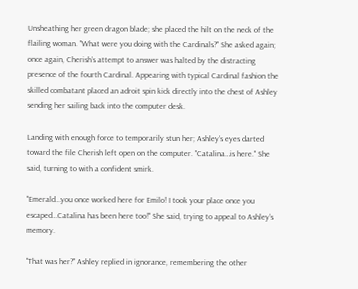Unsheathing her green dragon blade; she placed the hilt on the neck of the flailing woman. "What were you doing with the Cardinals?" She asked again; once again, Cherish’s attempt to answer was halted by the distracting presence of the fourth Cardinal. Appearing with typical Cardinal fashion the skilled combatant placed an adroit spin kick directly into the chest of Ashley sending her sailing back into the computer desk.

Landing with enough force to temporarily stun her; Ashley’s eyes darted toward the file Cherish left open on the computer. "Catalina…is here." She said, turning to with a confident smirk.

"Emerald…you once worked here for Emilo! I took your place once you escaped…Catalina has been here too!" She said, trying to appeal to Ashley’s memory.

"That was her?" Ashley replied in ignorance, remembering the other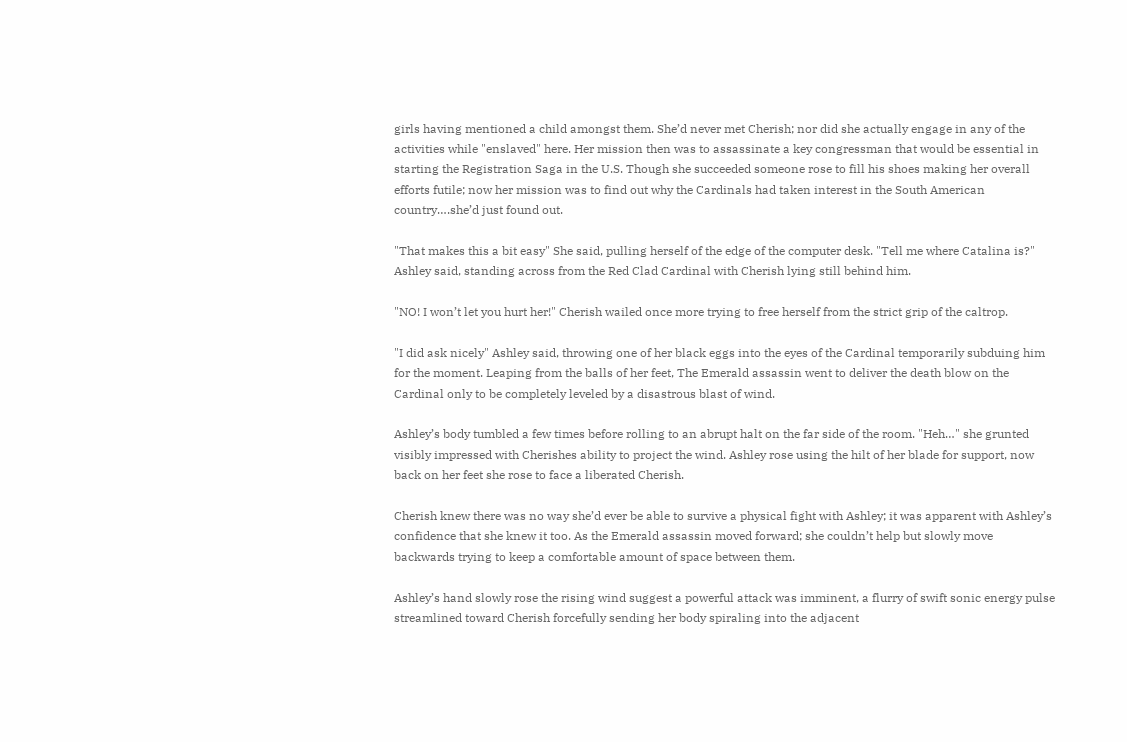girls having mentioned a child amongst them. She’d never met Cherish; nor did she actually engage in any of the activities while "enslaved" here. Her mission then was to assassinate a key congressman that would be essential in starting the Registration Saga in the U.S. Though she succeeded someone rose to fill his shoes making her overall efforts futile; now her mission was to find out why the Cardinals had taken interest in the South American country….she’d just found out.

"That makes this a bit easy" She said, pulling herself of the edge of the computer desk. "Tell me where Catalina is?" Ashley said, standing across from the Red Clad Cardinal with Cherish lying still behind him.

"NO! I won’t let you hurt her!" Cherish wailed once more trying to free herself from the strict grip of the caltrop.

"I did ask nicely" Ashley said, throwing one of her black eggs into the eyes of the Cardinal temporarily subduing him for the moment. Leaping from the balls of her feet, The Emerald assassin went to deliver the death blow on the Cardinal only to be completely leveled by a disastrous blast of wind.

Ashley’s body tumbled a few times before rolling to an abrupt halt on the far side of the room. "Heh…" she grunted visibly impressed with Cherishes ability to project the wind. Ashley rose using the hilt of her blade for support, now back on her feet she rose to face a liberated Cherish.

Cherish knew there was no way she’d ever be able to survive a physical fight with Ashley; it was apparent with Ashley’s confidence that she knew it too. As the Emerald assassin moved forward; she couldn’t help but slowly move backwards trying to keep a comfortable amount of space between them.

Ashley’s hand slowly rose the rising wind suggest a powerful attack was imminent, a flurry of swift sonic energy pulse streamlined toward Cherish forcefully sending her body spiraling into the adjacent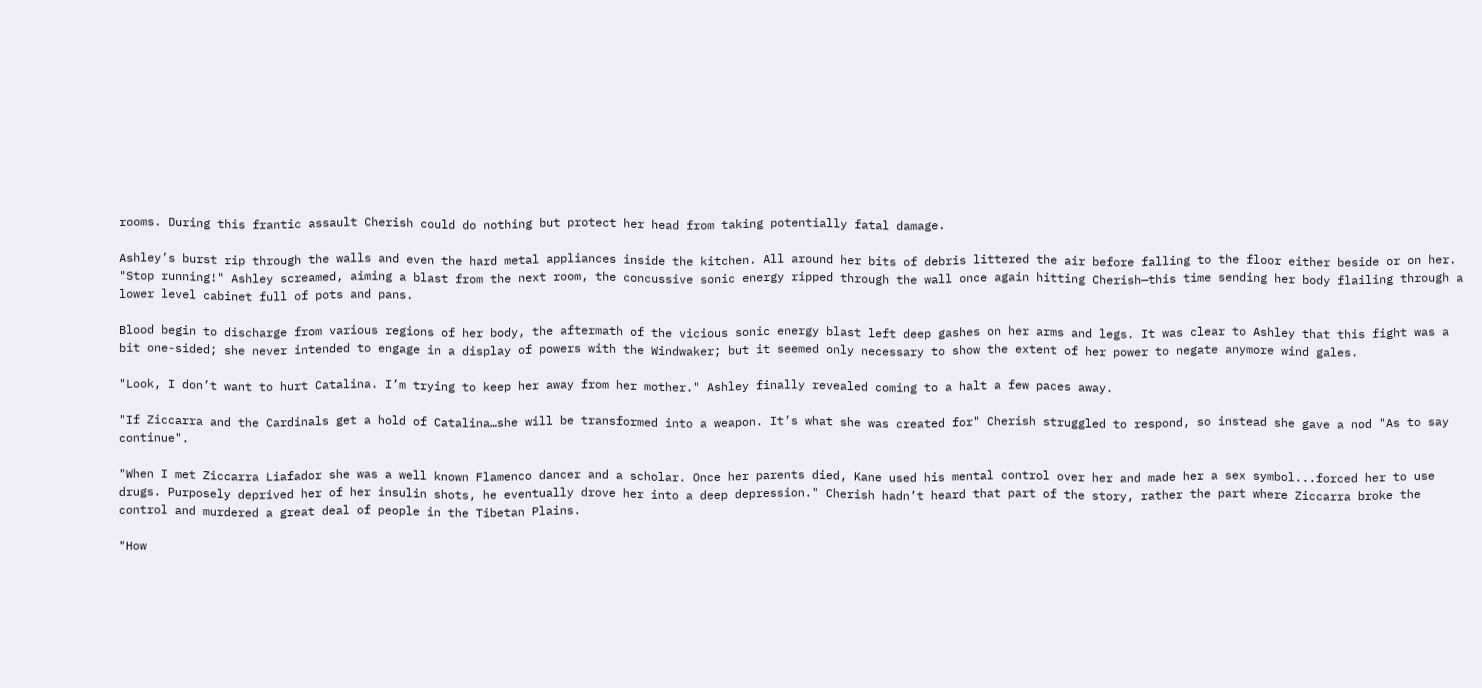rooms. During this frantic assault Cherish could do nothing but protect her head from taking potentially fatal damage.

Ashley’s burst rip through the walls and even the hard metal appliances inside the kitchen. All around her bits of debris littered the air before falling to the floor either beside or on her. "Stop running!" Ashley screamed, aiming a blast from the next room, the concussive sonic energy ripped through the wall once again hitting Cherish—this time sending her body flailing through a lower level cabinet full of pots and pans.

Blood begin to discharge from various regions of her body, the aftermath of the vicious sonic energy blast left deep gashes on her arms and legs. It was clear to Ashley that this fight was a bit one-sided; she never intended to engage in a display of powers with the Windwaker; but it seemed only necessary to show the extent of her power to negate anymore wind gales.

"Look, I don’t want to hurt Catalina. I’m trying to keep her away from her mother." Ashley finally revealed coming to a halt a few paces away.

"If Ziccarra and the Cardinals get a hold of Catalina…she will be transformed into a weapon. It’s what she was created for" Cherish struggled to respond, so instead she gave a nod "As to say continue".

"When I met Ziccarra Liafador she was a well known Flamenco dancer and a scholar. Once her parents died, Kane used his mental control over her and made her a sex symbol...forced her to use drugs. Purposely deprived her of her insulin shots, he eventually drove her into a deep depression." Cherish hadn’t heard that part of the story, rather the part where Ziccarra broke the control and murdered a great deal of people in the Tibetan Plains.

"How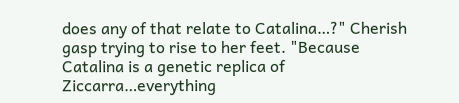does any of that relate to Catalina…?" Cherish gasp trying to rise to her feet. "Because Catalina is a genetic replica of Ziccarra…everything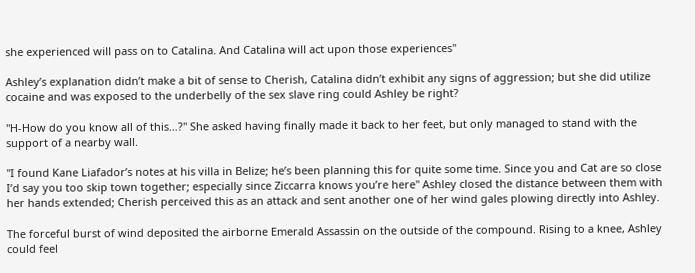she experienced will pass on to Catalina. And Catalina will act upon those experiences"

Ashley’s explanation didn’t make a bit of sense to Cherish, Catalina didn’t exhibit any signs of aggression; but she did utilize cocaine and was exposed to the underbelly of the sex slave ring could Ashley be right?

"H-How do you know all of this…?" She asked having finally made it back to her feet, but only managed to stand with the support of a nearby wall.

"I found Kane Liafador’s notes at his villa in Belize; he’s been planning this for quite some time. Since you and Cat are so close I’d say you too skip town together; especially since Ziccarra knows you’re here" Ashley closed the distance between them with her hands extended; Cherish perceived this as an attack and sent another one of her wind gales plowing directly into Ashley.

The forceful burst of wind deposited the airborne Emerald Assassin on the outside of the compound. Rising to a knee, Ashley could feel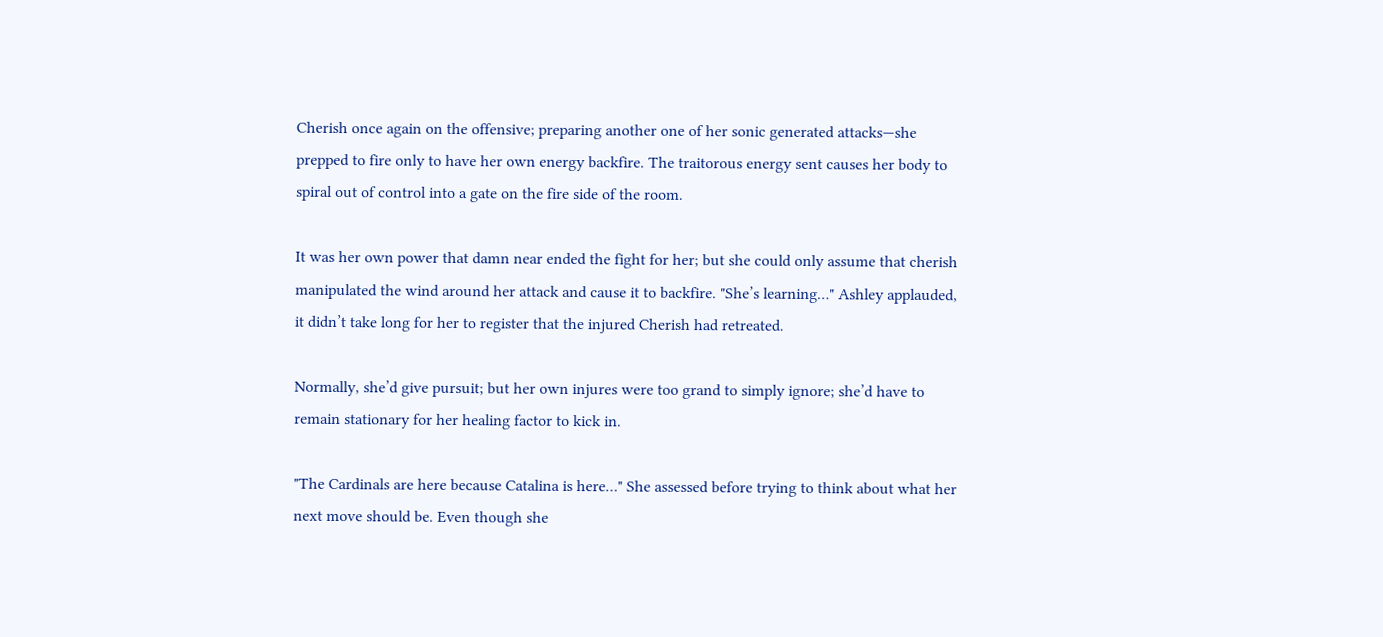Cherish once again on the offensive; preparing another one of her sonic generated attacks—she prepped to fire only to have her own energy backfire. The traitorous energy sent causes her body to spiral out of control into a gate on the fire side of the room.

It was her own power that damn near ended the fight for her; but she could only assume that cherish manipulated the wind around her attack and cause it to backfire. "She’s learning…" Ashley applauded, it didn’t take long for her to register that the injured Cherish had retreated.

Normally, she’d give pursuit; but her own injures were too grand to simply ignore; she’d have to remain stationary for her healing factor to kick in.

"The Cardinals are here because Catalina is here…" She assessed before trying to think about what her next move should be. Even though she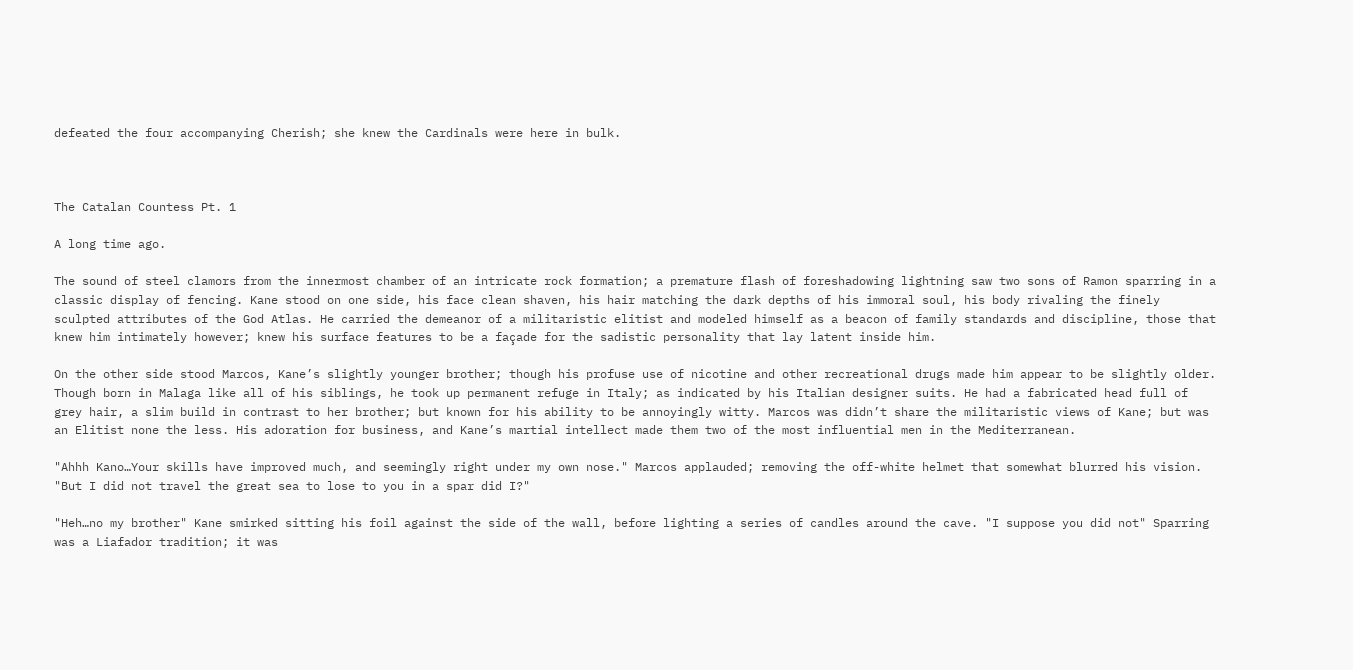defeated the four accompanying Cherish; she knew the Cardinals were here in bulk.



The Catalan Countess Pt. 1

A long time ago.

The sound of steel clamors from the innermost chamber of an intricate rock formation; a premature flash of foreshadowing lightning saw two sons of Ramon sparring in a classic display of fencing. Kane stood on one side, his face clean shaven, his hair matching the dark depths of his immoral soul, his body rivaling the finely sculpted attributes of the God Atlas. He carried the demeanor of a militaristic elitist and modeled himself as a beacon of family standards and discipline, those that knew him intimately however; knew his surface features to be a façade for the sadistic personality that lay latent inside him.

On the other side stood Marcos, Kane’s slightly younger brother; though his profuse use of nicotine and other recreational drugs made him appear to be slightly older. Though born in Malaga like all of his siblings, he took up permanent refuge in Italy; as indicated by his Italian designer suits. He had a fabricated head full of grey hair, a slim build in contrast to her brother; but known for his ability to be annoyingly witty. Marcos was didn’t share the militaristic views of Kane; but was an Elitist none the less. His adoration for business, and Kane’s martial intellect made them two of the most influential men in the Mediterranean.

"Ahhh Kano…Your skills have improved much, and seemingly right under my own nose." Marcos applauded; removing the off-white helmet that somewhat blurred his vision. "But I did not travel the great sea to lose to you in a spar did I?"

"Heh…no my brother" Kane smirked sitting his foil against the side of the wall, before lighting a series of candles around the cave. "I suppose you did not" Sparring was a Liafador tradition; it was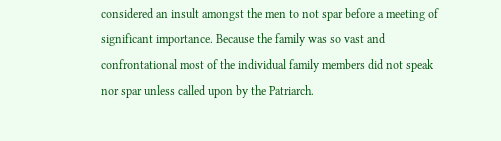considered an insult amongst the men to not spar before a meeting of significant importance. Because the family was so vast and confrontational most of the individual family members did not speak nor spar unless called upon by the Patriarch.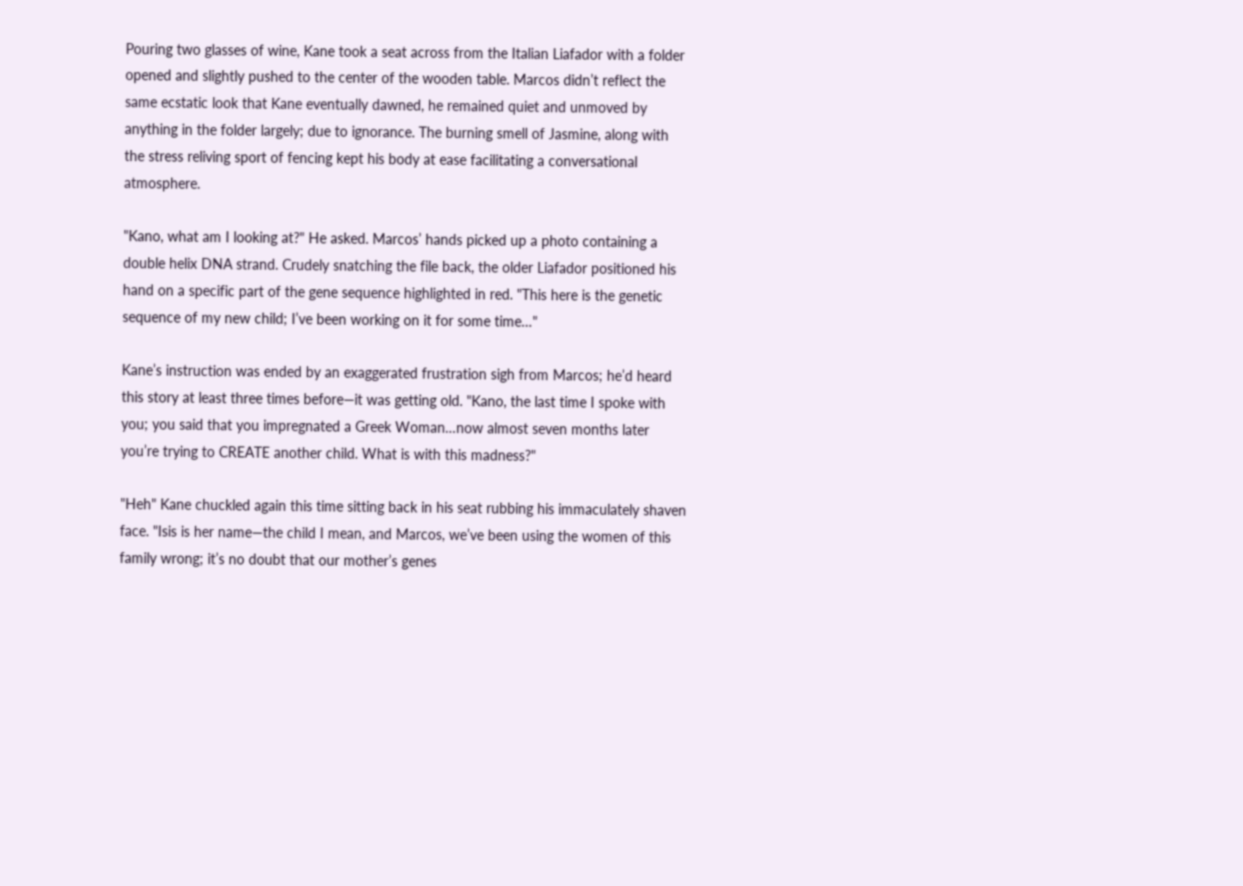Pouring two glasses of wine, Kane took a seat across from the Italian Liafador with a folder opened and slightly pushed to the center of the wooden table. Marcos didn’t reflect the same ecstatic look that Kane eventually dawned, he remained quiet and unmoved by anything in the folder largely; due to ignorance. The burning smell of Jasmine, along with the stress reliving sport of fencing kept his body at ease facilitating a conversational atmosphere.

"Kano, what am I looking at?" He asked. Marcos’ hands picked up a photo containing a double helix DNA strand. Crudely snatching the file back, the older Liafador positioned his hand on a specific part of the gene sequence highlighted in red. "This here is the genetic sequence of my new child; I’ve been working on it for some time…"

Kane’s instruction was ended by an exaggerated frustration sigh from Marcos; he’d heard this story at least three times before—it was getting old. "Kano, the last time I spoke with you; you said that you impregnated a Greek Woman…now almost seven months later you’re trying to CREATE another child. What is with this madness?"

"Heh" Kane chuckled again this time sitting back in his seat rubbing his immaculately shaven face. "Isis is her name—the child I mean, and Marcos, we’ve been using the women of this family wrong; it’s no doubt that our mother’s genes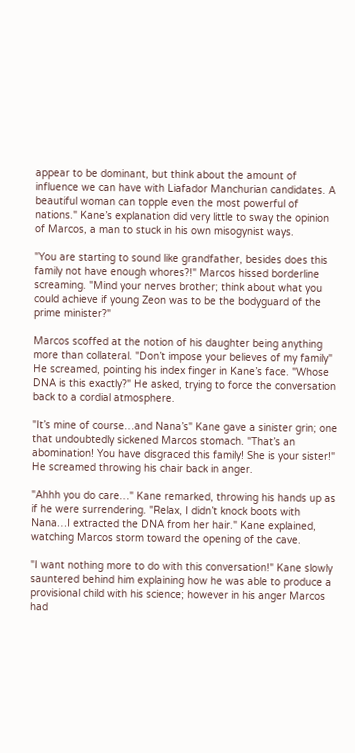appear to be dominant, but think about the amount of influence we can have with Liafador Manchurian candidates. A beautiful woman can topple even the most powerful of nations." Kane’s explanation did very little to sway the opinion of Marcos, a man to stuck in his own misogynist ways.

"You are starting to sound like grandfather, besides does this family not have enough whores?!" Marcos hissed borderline screaming. "Mind your nerves brother; think about what you could achieve if young Zeon was to be the bodyguard of the prime minister?"

Marcos scoffed at the notion of his daughter being anything more than collateral. "Don’t impose your believes of my family" He screamed, pointing his index finger in Kane’s face. "Whose DNA is this exactly?" He asked, trying to force the conversation back to a cordial atmosphere.

"It’s mine of course…and Nana’s" Kane gave a sinister grin; one that undoubtedly sickened Marcos stomach. "That’s an abomination! You have disgraced this family! She is your sister!" He screamed throwing his chair back in anger.

"Ahhh you do care…" Kane remarked, throwing his hands up as if he were surrendering. "Relax, I didn’t knock boots with Nana…I extracted the DNA from her hair." Kane explained, watching Marcos storm toward the opening of the cave.

"I want nothing more to do with this conversation!" Kane slowly sauntered behind him explaining how he was able to produce a provisional child with his science; however in his anger Marcos had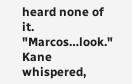heard none of it. "Marcos…look." Kane whispered,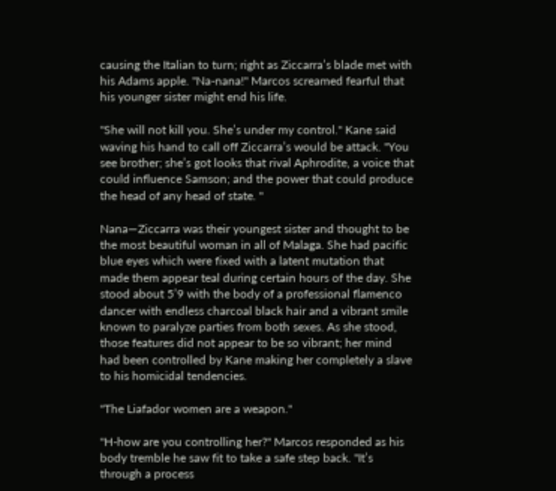causing the Italian to turn; right as Ziccarra’s blade met with his Adams apple. "Na-nana!" Marcos screamed fearful that his younger sister might end his life.

"She will not kill you. She’s under my control." Kane said waving his hand to call off Ziccarra’s would be attack. "You see brother; she’s got looks that rival Aphrodite, a voice that could influence Samson; and the power that could produce the head of any head of state. "

Nana—Ziccarra was their youngest sister and thought to be the most beautiful woman in all of Malaga. She had pacific blue eyes which were fixed with a latent mutation that made them appear teal during certain hours of the day. She stood about 5’9 with the body of a professional flamenco dancer with endless charcoal black hair and a vibrant smile known to paralyze parties from both sexes. As she stood, those features did not appear to be so vibrant; her mind had been controlled by Kane making her completely a slave to his homicidal tendencies.

"The Liafador women are a weapon."

"H-how are you controlling her?" Marcos responded as his body tremble he saw fit to take a safe step back. "It’s through a process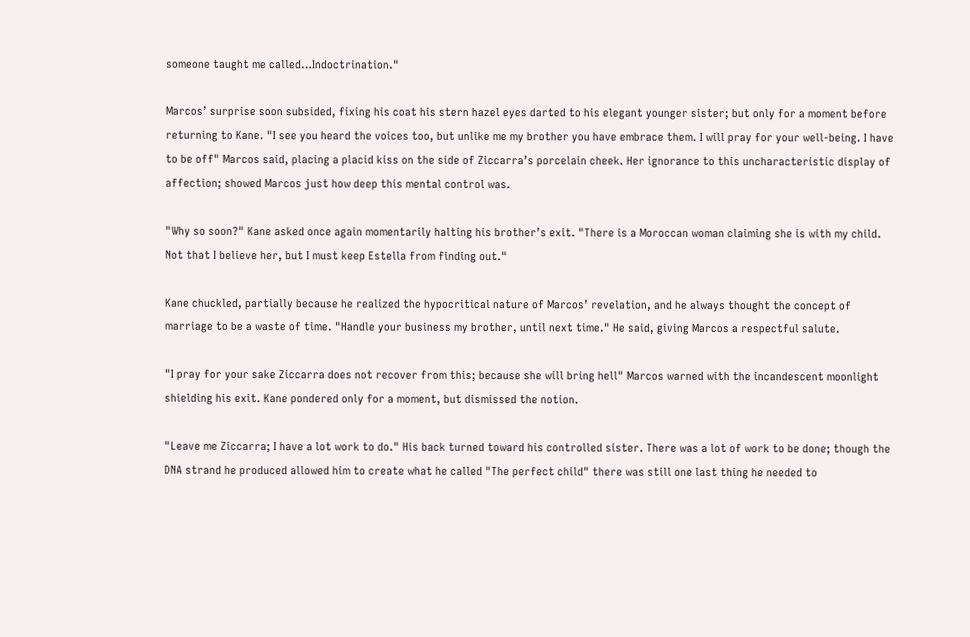someone taught me called…Indoctrination."

Marcos’ surprise soon subsided, fixing his coat his stern hazel eyes darted to his elegant younger sister; but only for a moment before returning to Kane. "I see you heard the voices too, but unlike me my brother you have embrace them. I will pray for your well-being. I have to be off" Marcos said, placing a placid kiss on the side of Ziccarra’s porcelain cheek. Her ignorance to this uncharacteristic display of affection; showed Marcos just how deep this mental control was.

"Why so soon?" Kane asked once again momentarily halting his brother’s exit. "There is a Moroccan woman claiming she is with my child. Not that I believe her, but I must keep Estella from finding out."

Kane chuckled, partially because he realized the hypocritical nature of Marcos’ revelation, and he always thought the concept of marriage to be a waste of time. "Handle your business my brother, until next time." He said, giving Marcos a respectful salute.

"I pray for your sake Ziccarra does not recover from this; because she will bring hell" Marcos warned with the incandescent moonlight shielding his exit. Kane pondered only for a moment, but dismissed the notion.

"Leave me Ziccarra; I have a lot work to do." His back turned toward his controlled sister. There was a lot of work to be done; though the DNA strand he produced allowed him to create what he called "The perfect child" there was still one last thing he needed to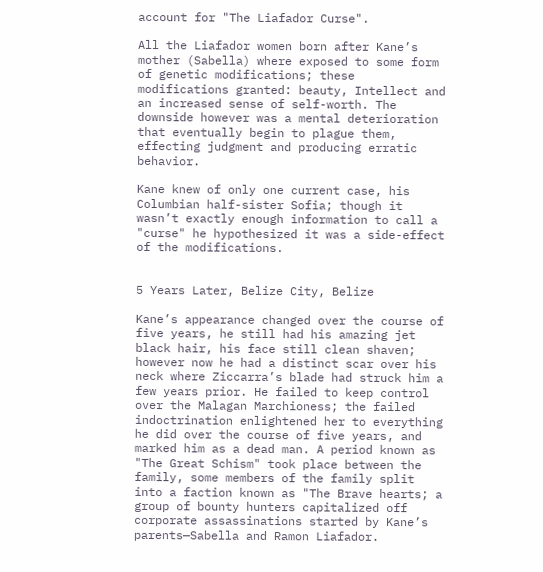account for "The Liafador Curse".

All the Liafador women born after Kane’s mother (Sabella) where exposed to some form of genetic modifications; these modifications granted: beauty, Intellect and an increased sense of self-worth. The downside however was a mental deterioration that eventually begin to plague them, effecting judgment and producing erratic behavior.

Kane knew of only one current case, his Columbian half-sister Sofia; though it wasn’t exactly enough information to call a "curse" he hypothesized it was a side-effect of the modifications.


5 Years Later, Belize City, Belize

Kane’s appearance changed over the course of five years, he still had his amazing jet black hair, his face still clean shaven; however now he had a distinct scar over his neck where Ziccarra’s blade had struck him a few years prior. He failed to keep control over the Malagan Marchioness; the failed indoctrination enlightened her to everything he did over the course of five years, and marked him as a dead man. A period known as "The Great Schism" took place between the family, some members of the family split into a faction known as "The Brave hearts; a group of bounty hunters capitalized off corporate assassinations started by Kane’s parents—Sabella and Ramon Liafador.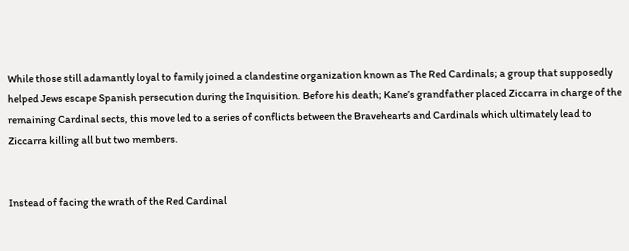While those still adamantly loyal to family joined a clandestine organization known as The Red Cardinals; a group that supposedly helped Jews escape Spanish persecution during the Inquisition. Before his death; Kane’s grandfather placed Ziccarra in charge of the remaining Cardinal sects, this move led to a series of conflicts between the Bravehearts and Cardinals which ultimately lead to Ziccarra killing all but two members.


Instead of facing the wrath of the Red Cardinal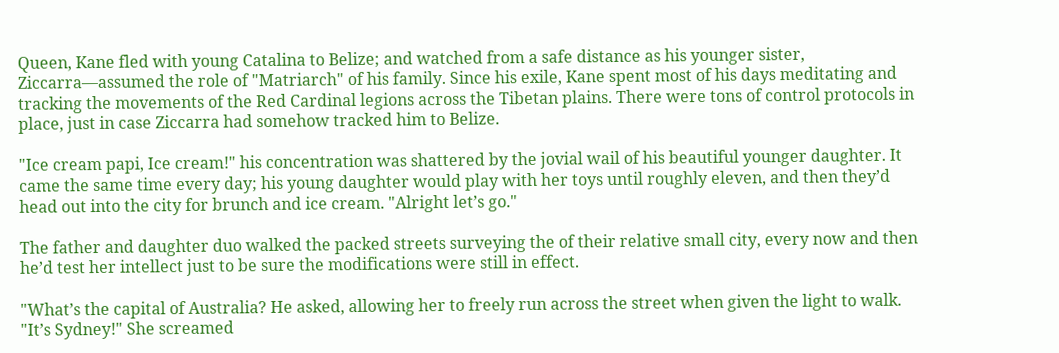Queen, Kane fled with young Catalina to Belize; and watched from a safe distance as his younger sister, Ziccarra—assumed the role of "Matriarch" of his family. Since his exile, Kane spent most of his days meditating and tracking the movements of the Red Cardinal legions across the Tibetan plains. There were tons of control protocols in place, just in case Ziccarra had somehow tracked him to Belize.

"Ice cream papi, Ice cream!" his concentration was shattered by the jovial wail of his beautiful younger daughter. It came the same time every day; his young daughter would play with her toys until roughly eleven, and then they’d head out into the city for brunch and ice cream. "Alright let’s go."

The father and daughter duo walked the packed streets surveying the of their relative small city, every now and then he’d test her intellect just to be sure the modifications were still in effect.

"What’s the capital of Australia? He asked, allowing her to freely run across the street when given the light to walk. "It’s Sydney!" She screamed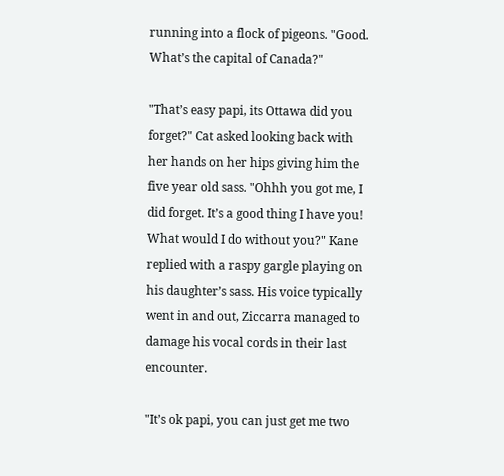running into a flock of pigeons. "Good. What’s the capital of Canada?"

"That’s easy papi, its Ottawa did you forget?" Cat asked looking back with her hands on her hips giving him the five year old sass. "Ohhh you got me, I did forget. It’s a good thing I have you! What would I do without you?" Kane replied with a raspy gargle playing on his daughter’s sass. His voice typically went in and out, Ziccarra managed to damage his vocal cords in their last encounter.

"It’s ok papi, you can just get me two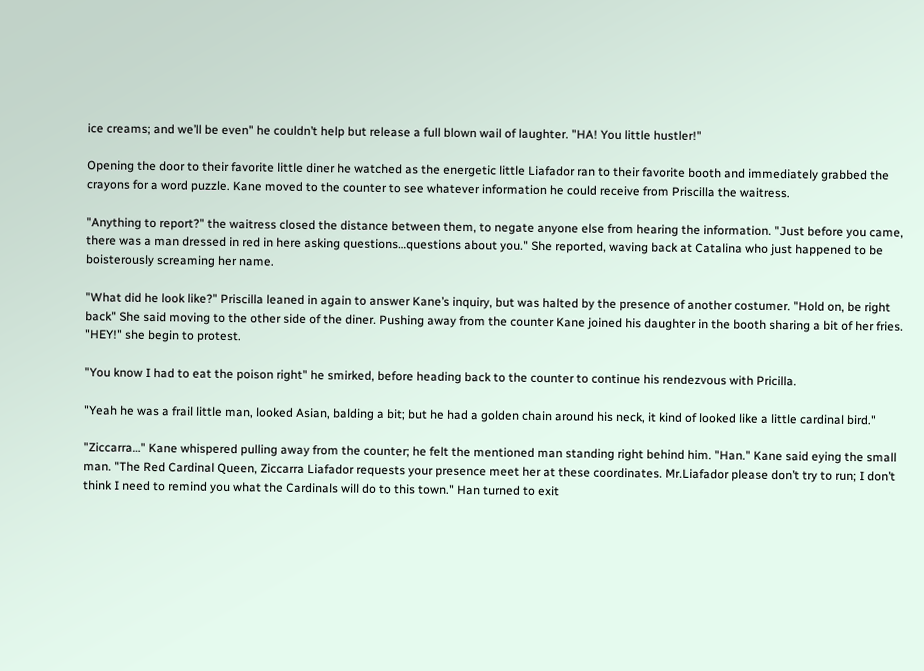ice creams; and we’ll be even" he couldn’t help but release a full blown wail of laughter. "HA! You little hustler!"

Opening the door to their favorite little diner he watched as the energetic little Liafador ran to their favorite booth and immediately grabbed the crayons for a word puzzle. Kane moved to the counter to see whatever information he could receive from Priscilla the waitress.

"Anything to report?" the waitress closed the distance between them, to negate anyone else from hearing the information. "Just before you came, there was a man dressed in red in here asking questions…questions about you." She reported, waving back at Catalina who just happened to be boisterously screaming her name.

"What did he look like?" Priscilla leaned in again to answer Kane’s inquiry, but was halted by the presence of another costumer. "Hold on, be right back" She said moving to the other side of the diner. Pushing away from the counter Kane joined his daughter in the booth sharing a bit of her fries. "HEY!" she begin to protest.

"You know I had to eat the poison right" he smirked, before heading back to the counter to continue his rendezvous with Pricilla.

"Yeah he was a frail little man, looked Asian, balding a bit; but he had a golden chain around his neck, it kind of looked like a little cardinal bird."

"Ziccarra…" Kane whispered pulling away from the counter; he felt the mentioned man standing right behind him. "Han." Kane said eying the small man. "The Red Cardinal Queen, Ziccarra Liafador requests your presence meet her at these coordinates. Mr.Liafador please don’t try to run; I don’t think I need to remind you what the Cardinals will do to this town." Han turned to exit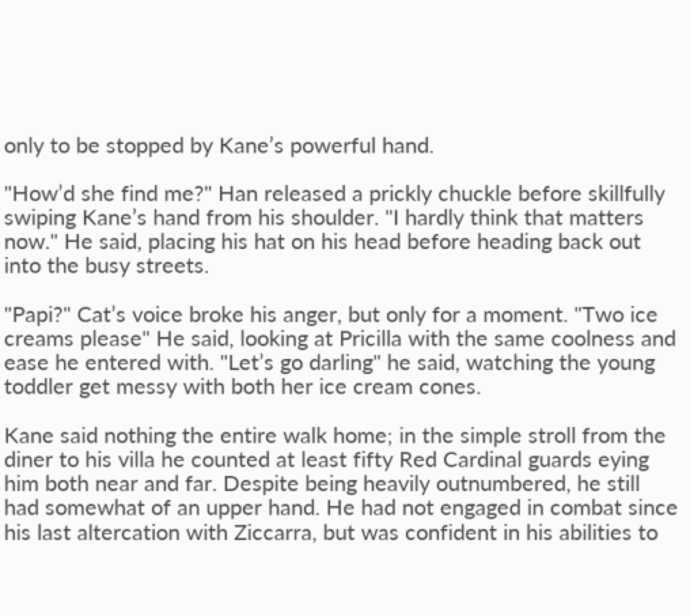only to be stopped by Kane’s powerful hand.

"How’d she find me?" Han released a prickly chuckle before skillfully swiping Kane’s hand from his shoulder. "I hardly think that matters now." He said, placing his hat on his head before heading back out into the busy streets.

"Papi?" Cat’s voice broke his anger, but only for a moment. "Two ice creams please" He said, looking at Pricilla with the same coolness and ease he entered with. "Let’s go darling" he said, watching the young toddler get messy with both her ice cream cones.

Kane said nothing the entire walk home; in the simple stroll from the diner to his villa he counted at least fifty Red Cardinal guards eying him both near and far. Despite being heavily outnumbered, he still had somewhat of an upper hand. He had not engaged in combat since his last altercation with Ziccarra, but was confident in his abilities to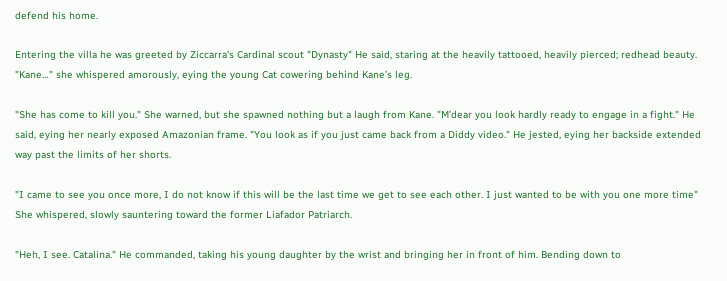defend his home.

Entering the villa he was greeted by Ziccarra’s Cardinal scout "Dynasty" He said, staring at the heavily tattooed, heavily pierced; redhead beauty. "Kane…" she whispered amorously, eying the young Cat cowering behind Kane’s leg.

"She has come to kill you." She warned, but she spawned nothing but a laugh from Kane. "M’dear you look hardly ready to engage in a fight." He said, eying her nearly exposed Amazonian frame. "You look as if you just came back from a Diddy video." He jested, eying her backside extended way past the limits of her shorts.

"I came to see you once more, I do not know if this will be the last time we get to see each other. I just wanted to be with you one more time" She whispered, slowly sauntering toward the former Liafador Patriarch.

"Heh, I see. Catalina." He commanded, taking his young daughter by the wrist and bringing her in front of him. Bending down to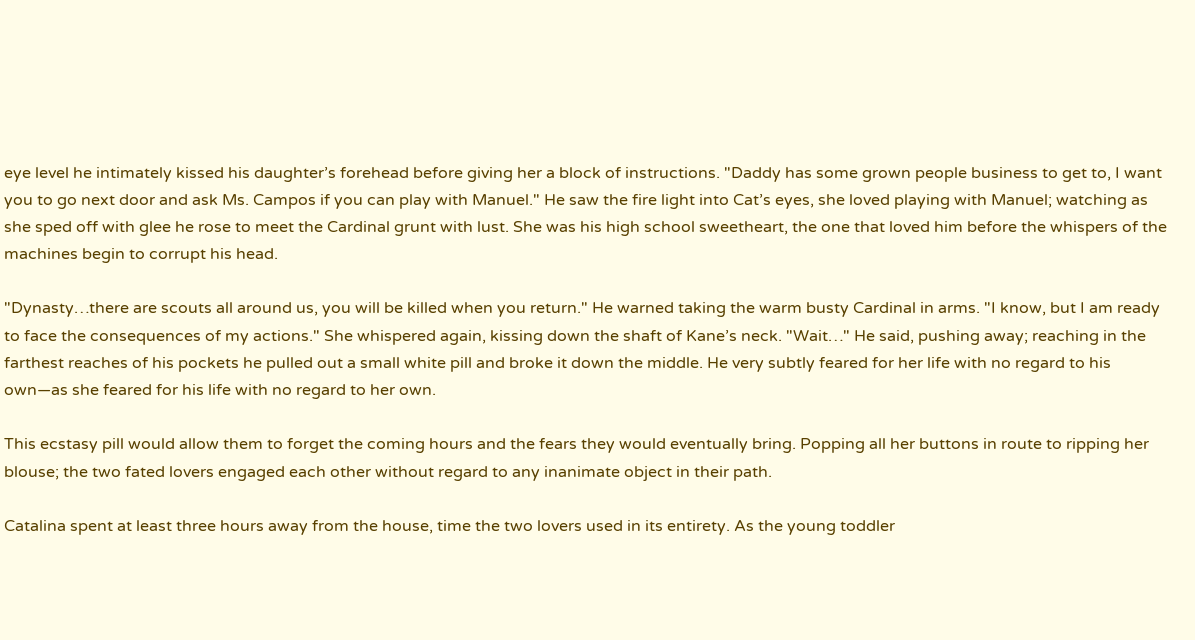eye level he intimately kissed his daughter’s forehead before giving her a block of instructions. "Daddy has some grown people business to get to, I want you to go next door and ask Ms. Campos if you can play with Manuel." He saw the fire light into Cat’s eyes, she loved playing with Manuel; watching as she sped off with glee he rose to meet the Cardinal grunt with lust. She was his high school sweetheart, the one that loved him before the whispers of the machines begin to corrupt his head.

"Dynasty…there are scouts all around us, you will be killed when you return." He warned taking the warm busty Cardinal in arms. "I know, but I am ready to face the consequences of my actions." She whispered again, kissing down the shaft of Kane’s neck. "Wait…" He said, pushing away; reaching in the farthest reaches of his pockets he pulled out a small white pill and broke it down the middle. He very subtly feared for her life with no regard to his own—as she feared for his life with no regard to her own.

This ecstasy pill would allow them to forget the coming hours and the fears they would eventually bring. Popping all her buttons in route to ripping her blouse; the two fated lovers engaged each other without regard to any inanimate object in their path.

Catalina spent at least three hours away from the house, time the two lovers used in its entirety. As the young toddler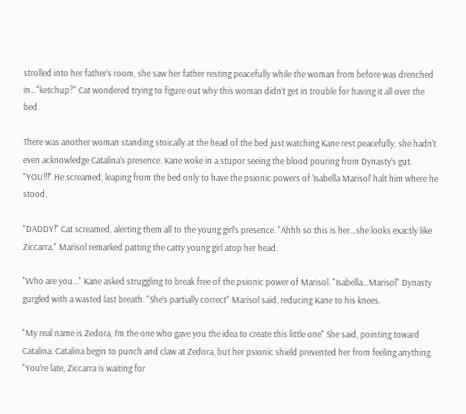strolled into her father’s room, she saw her father resting peacefully while the woman from before was drenched in…"ketchup?" Cat wondered trying to figure out why this woman didn’t get in trouble for having it all over the bed.

There was another woman standing stoically at the head of the bed just watching Kane rest peacefully, she hadn’t even acknowledge Catalina’s presence. Kane woke in a stupor seeing the blood pouring from Dynasty’s gut. "YOU!!!" He screamed, leaping from the bed only to have the psionic powers of ‘Isabella Marisol’ halt him where he stood.

"DADDY!" Cat screamed, alerting them all to the young girl’s presence. "Ahhh so this is her…she looks exactly like Ziccarra." Marisol remarked patting the catty young girl atop her head.

"Who are you…" Kane asked struggling to break free of the psionic power of Marisol. "Isabella…Marisol" Dynasty gurgled with a wasted last breath. "She’s partially correct" Marisol said, reducing Kane to his knees.

"My real name is Zedora, I’m the one who gave you the idea to create this little one" She said, pointing toward Catalina. Catalina begin to punch and claw at Zedora, but her psionic shield prevented her from feeling anything. "You’re late, Ziccarra is waiting for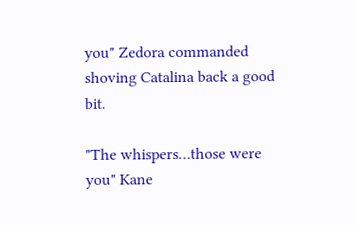you" Zedora commanded shoving Catalina back a good bit.

"The whispers…those were you" Kane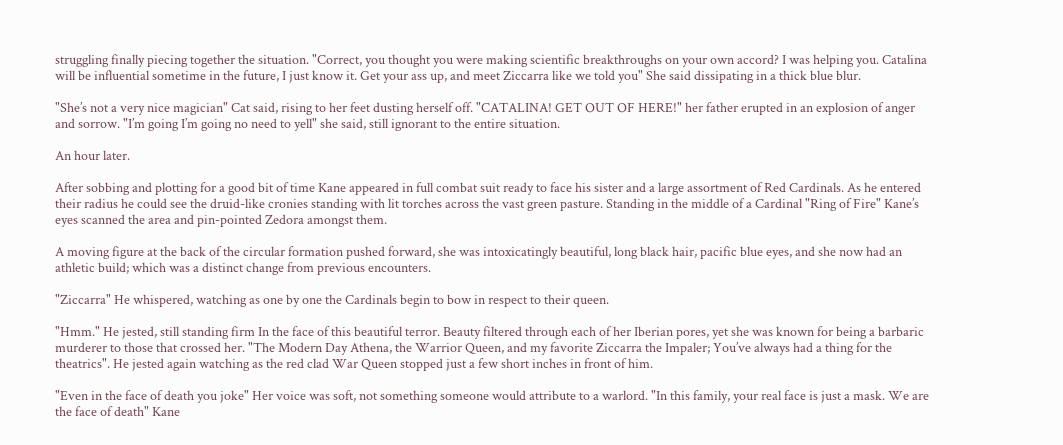struggling finally piecing together the situation. "Correct, you thought you were making scientific breakthroughs on your own accord? I was helping you. Catalina will be influential sometime in the future, I just know it. Get your ass up, and meet Ziccarra like we told you" She said dissipating in a thick blue blur.

"She’s not a very nice magician" Cat said, rising to her feet dusting herself off. "CATALINA! GET OUT OF HERE!" her father erupted in an explosion of anger and sorrow. "I’m going I’m going no need to yell" she said, still ignorant to the entire situation.

An hour later.

After sobbing and plotting for a good bit of time Kane appeared in full combat suit ready to face his sister and a large assortment of Red Cardinals. As he entered their radius he could see the druid-like cronies standing with lit torches across the vast green pasture. Standing in the middle of a Cardinal "Ring of Fire" Kane’s eyes scanned the area and pin-pointed Zedora amongst them.

A moving figure at the back of the circular formation pushed forward, she was intoxicatingly beautiful, long black hair, pacific blue eyes, and she now had an athletic build; which was a distinct change from previous encounters.

"Ziccarra" He whispered, watching as one by one the Cardinals begin to bow in respect to their queen.

"Hmm." He jested, still standing firm In the face of this beautiful terror. Beauty filtered through each of her Iberian pores, yet she was known for being a barbaric murderer to those that crossed her. "The Modern Day Athena, the Warrior Queen, and my favorite Ziccarra the Impaler; You’ve always had a thing for the theatrics". He jested again watching as the red clad War Queen stopped just a few short inches in front of him.

"Even in the face of death you joke" Her voice was soft, not something someone would attribute to a warlord. "In this family, your real face is just a mask. We are the face of death" Kane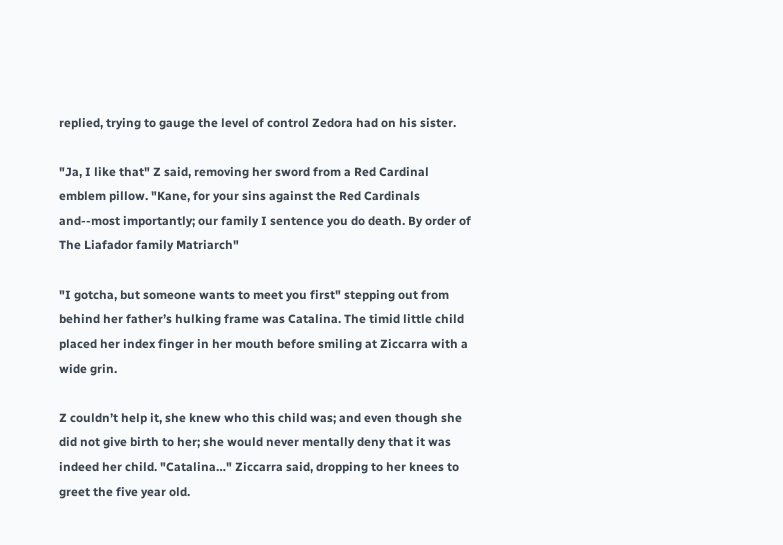replied, trying to gauge the level of control Zedora had on his sister.

"Ja, I like that" Z said, removing her sword from a Red Cardinal emblem pillow. "Kane, for your sins against the Red Cardinals and--most importantly; our family I sentence you do death. By order of The Liafador family Matriarch"

"I gotcha, but someone wants to meet you first" stepping out from behind her father’s hulking frame was Catalina. The timid little child placed her index finger in her mouth before smiling at Ziccarra with a wide grin.

Z couldn’t help it, she knew who this child was; and even though she did not give birth to her; she would never mentally deny that it was indeed her child. "Catalina…" Ziccarra said, dropping to her knees to greet the five year old.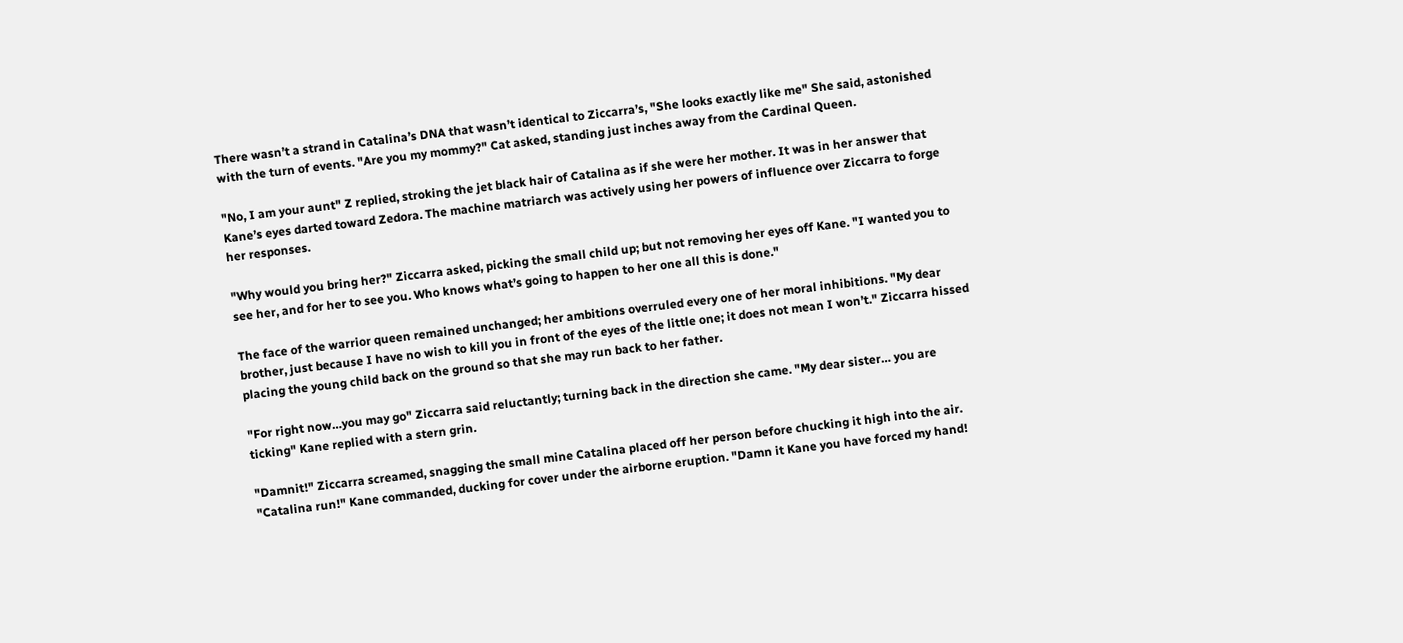There wasn’t a strand in Catalina’s DNA that wasn’t identical to Ziccarra’s, "She looks exactly like me" She said, astonished with the turn of events. "Are you my mommy?" Cat asked, standing just inches away from the Cardinal Queen.

"No, I am your aunt" Z replied, stroking the jet black hair of Catalina as if she were her mother. It was in her answer that Kane’s eyes darted toward Zedora. The machine matriarch was actively using her powers of influence over Ziccarra to forge her responses.

"Why would you bring her?" Ziccarra asked, picking the small child up; but not removing her eyes off Kane. "I wanted you to see her, and for her to see you. Who knows what’s going to happen to her one all this is done."

The face of the warrior queen remained unchanged; her ambitions overruled every one of her moral inhibitions. "My dear brother, just because I have no wish to kill you in front of the eyes of the little one; it does not mean I won’t." Ziccarra hissed placing the young child back on the ground so that she may run back to her father.

"For right now…you may go" Ziccarra said reluctantly; turning back in the direction she came. "My dear sister… you are ticking" Kane replied with a stern grin.

"Damnit!" Ziccarra screamed, snagging the small mine Catalina placed off her person before chucking it high into the air. "Catalina run!" Kane commanded, ducking for cover under the airborne eruption. "Damn it Kane you have forced my hand!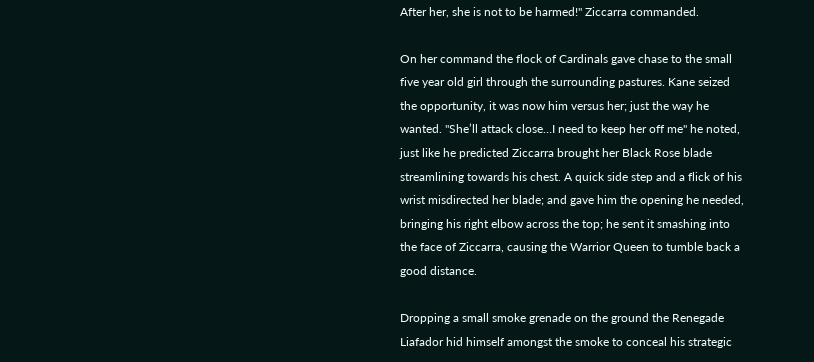After her, she is not to be harmed!" Ziccarra commanded.

On her command the flock of Cardinals gave chase to the small five year old girl through the surrounding pastures. Kane seized the opportunity, it was now him versus her; just the way he wanted. "She’ll attack close…I need to keep her off me" he noted, just like he predicted Ziccarra brought her Black Rose blade streamlining towards his chest. A quick side step and a flick of his wrist misdirected her blade; and gave him the opening he needed, bringing his right elbow across the top; he sent it smashing into the face of Ziccarra, causing the Warrior Queen to tumble back a good distance.

Dropping a small smoke grenade on the ground the Renegade Liafador hid himself amongst the smoke to conceal his strategic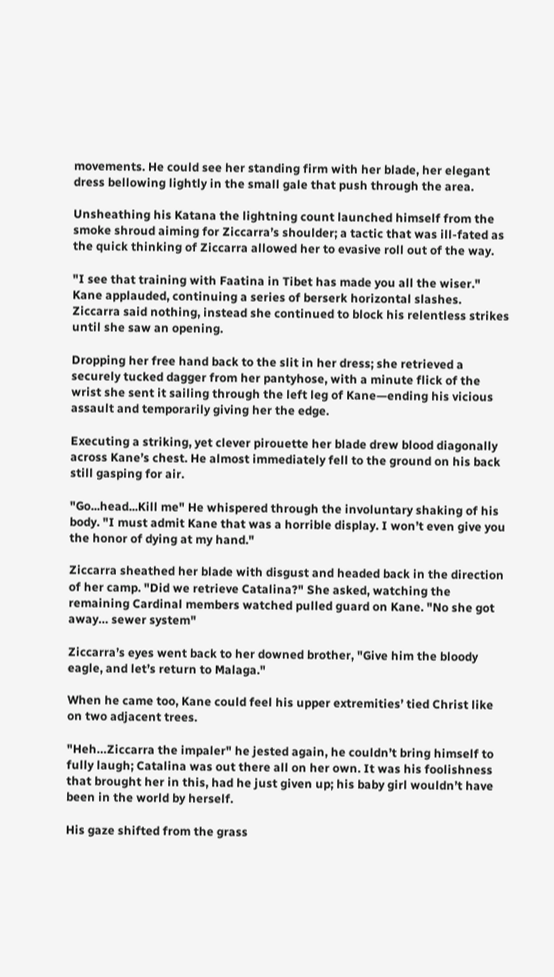movements. He could see her standing firm with her blade, her elegant dress bellowing lightly in the small gale that push through the area.

Unsheathing his Katana the lightning count launched himself from the smoke shroud aiming for Ziccarra’s shoulder; a tactic that was ill-fated as the quick thinking of Ziccarra allowed her to evasive roll out of the way.

"I see that training with Faatina in Tibet has made you all the wiser." Kane applauded, continuing a series of berserk horizontal slashes. Ziccarra said nothing, instead she continued to block his relentless strikes until she saw an opening.

Dropping her free hand back to the slit in her dress; she retrieved a securely tucked dagger from her pantyhose, with a minute flick of the wrist she sent it sailing through the left leg of Kane—ending his vicious assault and temporarily giving her the edge.

Executing a striking, yet clever pirouette her blade drew blood diagonally across Kane’s chest. He almost immediately fell to the ground on his back still gasping for air.

"Go...head...Kill me" He whispered through the involuntary shaking of his body. "I must admit Kane that was a horrible display. I won’t even give you the honor of dying at my hand."

Ziccarra sheathed her blade with disgust and headed back in the direction of her camp. "Did we retrieve Catalina?" She asked, watching the remaining Cardinal members watched pulled guard on Kane. "No she got away… sewer system"

Ziccarra’s eyes went back to her downed brother, "Give him the bloody eagle, and let’s return to Malaga."

When he came too, Kane could feel his upper extremities’ tied Christ like on two adjacent trees.

"Heh…Ziccarra the impaler" he jested again, he couldn’t bring himself to fully laugh; Catalina was out there all on her own. It was his foolishness that brought her in this, had he just given up; his baby girl wouldn’t have been in the world by herself.

His gaze shifted from the grass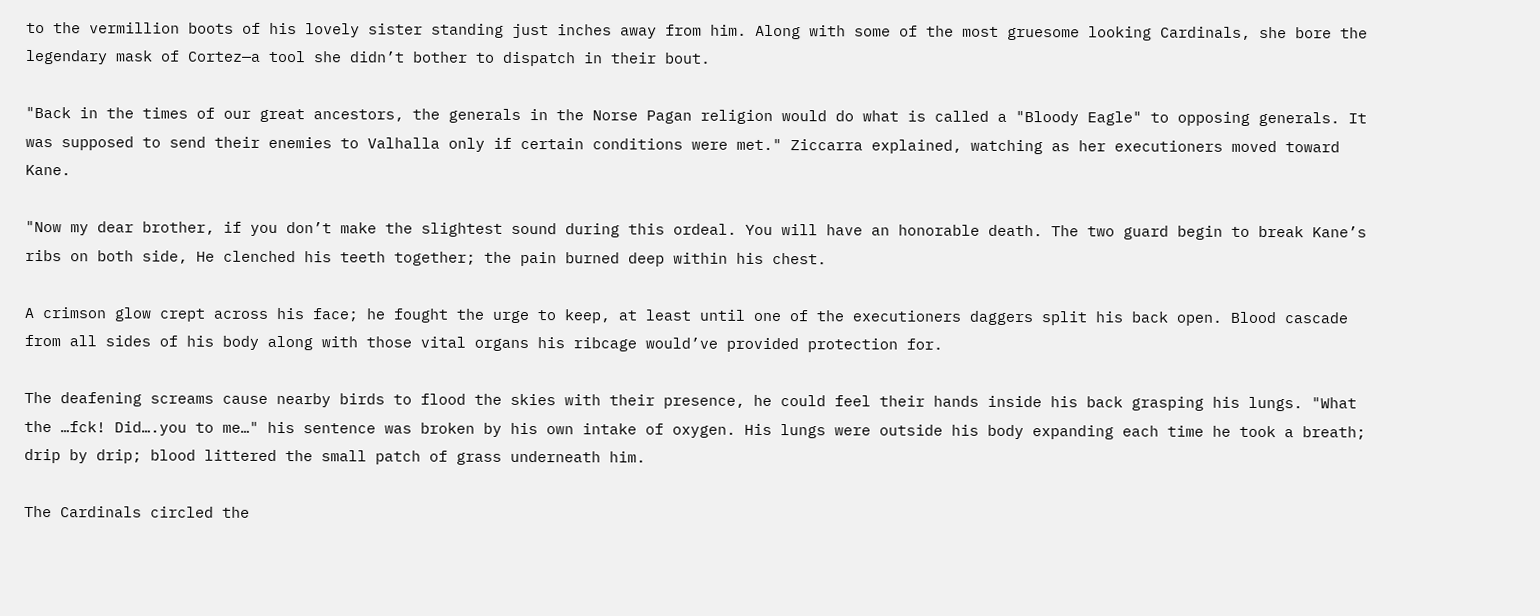to the vermillion boots of his lovely sister standing just inches away from him. Along with some of the most gruesome looking Cardinals, she bore the legendary mask of Cortez—a tool she didn’t bother to dispatch in their bout.

"Back in the times of our great ancestors, the generals in the Norse Pagan religion would do what is called a "Bloody Eagle" to opposing generals. It was supposed to send their enemies to Valhalla only if certain conditions were met." Ziccarra explained, watching as her executioners moved toward Kane.

"Now my dear brother, if you don’t make the slightest sound during this ordeal. You will have an honorable death. The two guard begin to break Kane’s ribs on both side, He clenched his teeth together; the pain burned deep within his chest.

A crimson glow crept across his face; he fought the urge to keep, at least until one of the executioners daggers split his back open. Blood cascade from all sides of his body along with those vital organs his ribcage would’ve provided protection for.

The deafening screams cause nearby birds to flood the skies with their presence, he could feel their hands inside his back grasping his lungs. "What the …fck! Did….you to me…" his sentence was broken by his own intake of oxygen. His lungs were outside his body expanding each time he took a breath; drip by drip; blood littered the small patch of grass underneath him.

The Cardinals circled the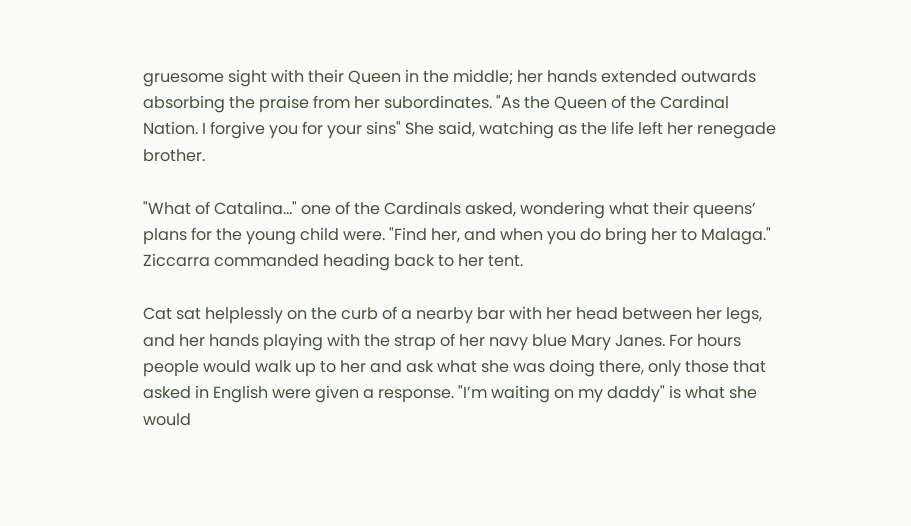gruesome sight with their Queen in the middle; her hands extended outwards absorbing the praise from her subordinates. "As the Queen of the Cardinal Nation. I forgive you for your sins" She said, watching as the life left her renegade brother.

"What of Catalina…" one of the Cardinals asked, wondering what their queens’ plans for the young child were. "Find her, and when you do bring her to Malaga." Ziccarra commanded heading back to her tent.

Cat sat helplessly on the curb of a nearby bar with her head between her legs, and her hands playing with the strap of her navy blue Mary Janes. For hours people would walk up to her and ask what she was doing there, only those that asked in English were given a response. "I’m waiting on my daddy" is what she would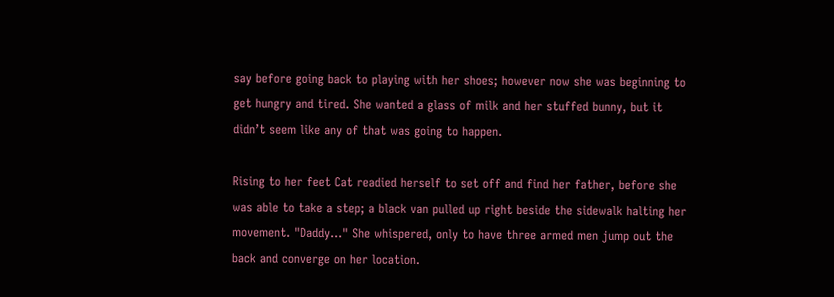say before going back to playing with her shoes; however now she was beginning to get hungry and tired. She wanted a glass of milk and her stuffed bunny, but it didn’t seem like any of that was going to happen.

Rising to her feet Cat readied herself to set off and find her father, before she was able to take a step; a black van pulled up right beside the sidewalk halting her movement. "Daddy…" She whispered, only to have three armed men jump out the back and converge on her location.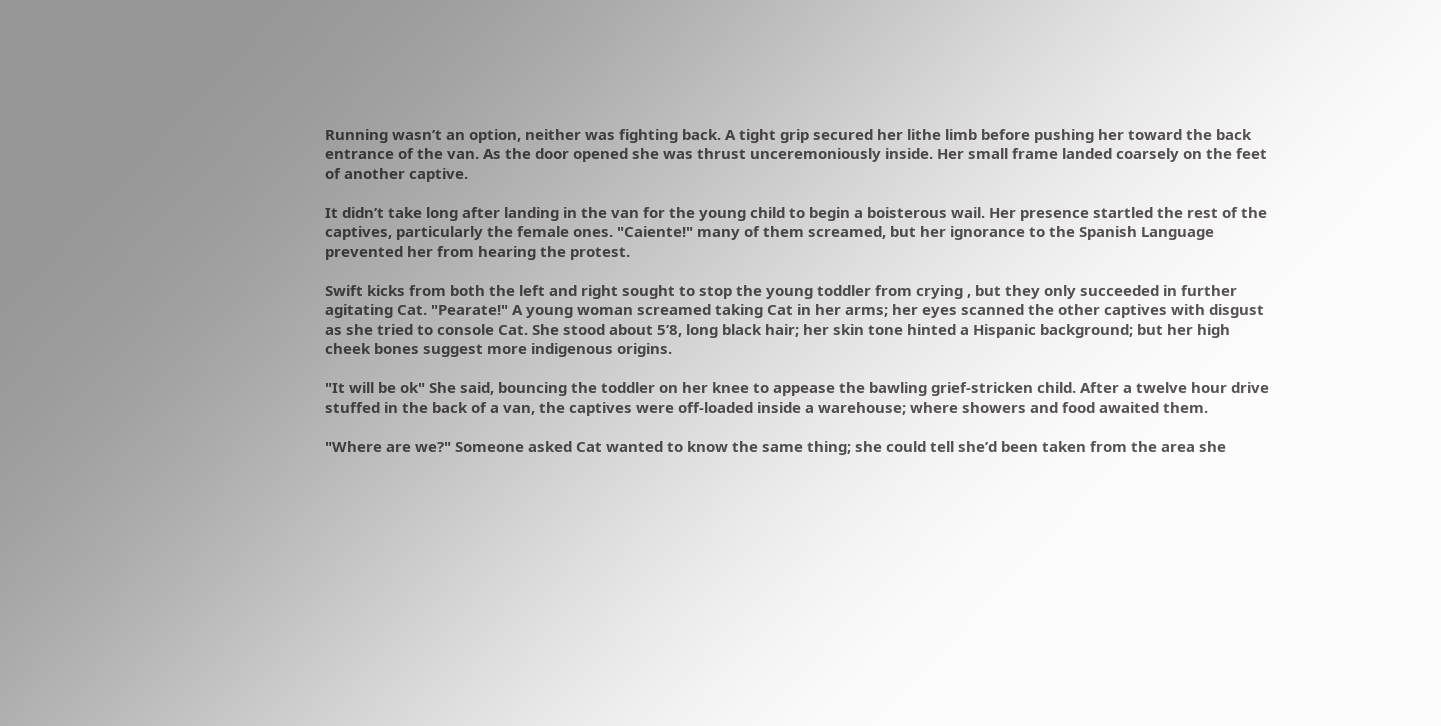Running wasn’t an option, neither was fighting back. A tight grip secured her lithe limb before pushing her toward the back entrance of the van. As the door opened she was thrust unceremoniously inside. Her small frame landed coarsely on the feet of another captive.

It didn’t take long after landing in the van for the young child to begin a boisterous wail. Her presence startled the rest of the captives, particularly the female ones. "Caiente!" many of them screamed, but her ignorance to the Spanish Language prevented her from hearing the protest.

Swift kicks from both the left and right sought to stop the young toddler from crying , but they only succeeded in further agitating Cat. "Pearate!" A young woman screamed taking Cat in her arms; her eyes scanned the other captives with disgust as she tried to console Cat. She stood about 5’8, long black hair; her skin tone hinted a Hispanic background; but her high cheek bones suggest more indigenous origins.

"It will be ok" She said, bouncing the toddler on her knee to appease the bawling grief-stricken child. After a twelve hour drive stuffed in the back of a van, the captives were off-loaded inside a warehouse; where showers and food awaited them.

"Where are we?" Someone asked Cat wanted to know the same thing; she could tell she’d been taken from the area she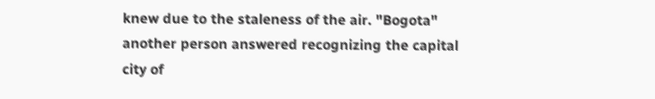knew due to the staleness of the air. "Bogota" another person answered recognizing the capital city of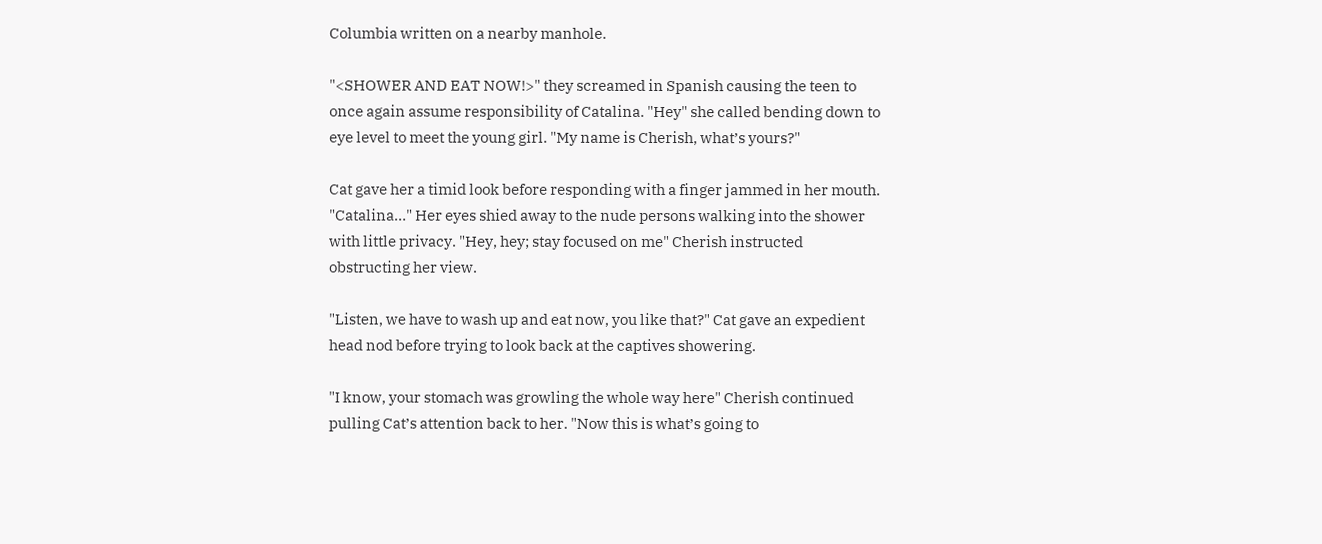Columbia written on a nearby manhole.

"<SHOWER AND EAT NOW!>" they screamed in Spanish causing the teen to once again assume responsibility of Catalina. "Hey" she called bending down to eye level to meet the young girl. "My name is Cherish, what’s yours?"

Cat gave her a timid look before responding with a finger jammed in her mouth. "Catalina…" Her eyes shied away to the nude persons walking into the shower with little privacy. "Hey, hey; stay focused on me" Cherish instructed obstructing her view.

"Listen, we have to wash up and eat now, you like that?" Cat gave an expedient head nod before trying to look back at the captives showering.

"I know, your stomach was growling the whole way here" Cherish continued pulling Cat’s attention back to her. "Now this is what’s going to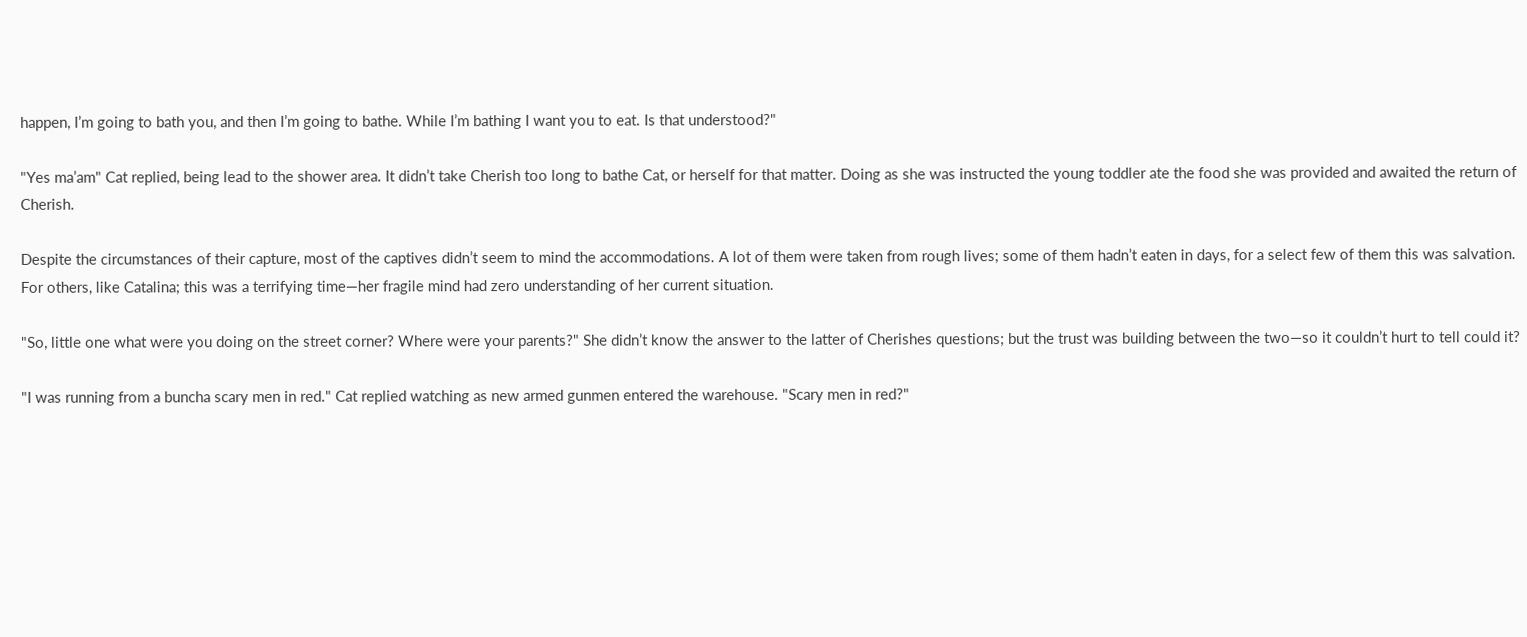happen, I’m going to bath you, and then I’m going to bathe. While I’m bathing I want you to eat. Is that understood?"

"Yes ma’am" Cat replied, being lead to the shower area. It didn’t take Cherish too long to bathe Cat, or herself for that matter. Doing as she was instructed the young toddler ate the food she was provided and awaited the return of Cherish.

Despite the circumstances of their capture, most of the captives didn’t seem to mind the accommodations. A lot of them were taken from rough lives; some of them hadn’t eaten in days, for a select few of them this was salvation. For others, like Catalina; this was a terrifying time—her fragile mind had zero understanding of her current situation.

"So, little one what were you doing on the street corner? Where were your parents?" She didn’t know the answer to the latter of Cherishes questions; but the trust was building between the two—so it couldn’t hurt to tell could it?

"I was running from a buncha scary men in red." Cat replied watching as new armed gunmen entered the warehouse. "Scary men in red?"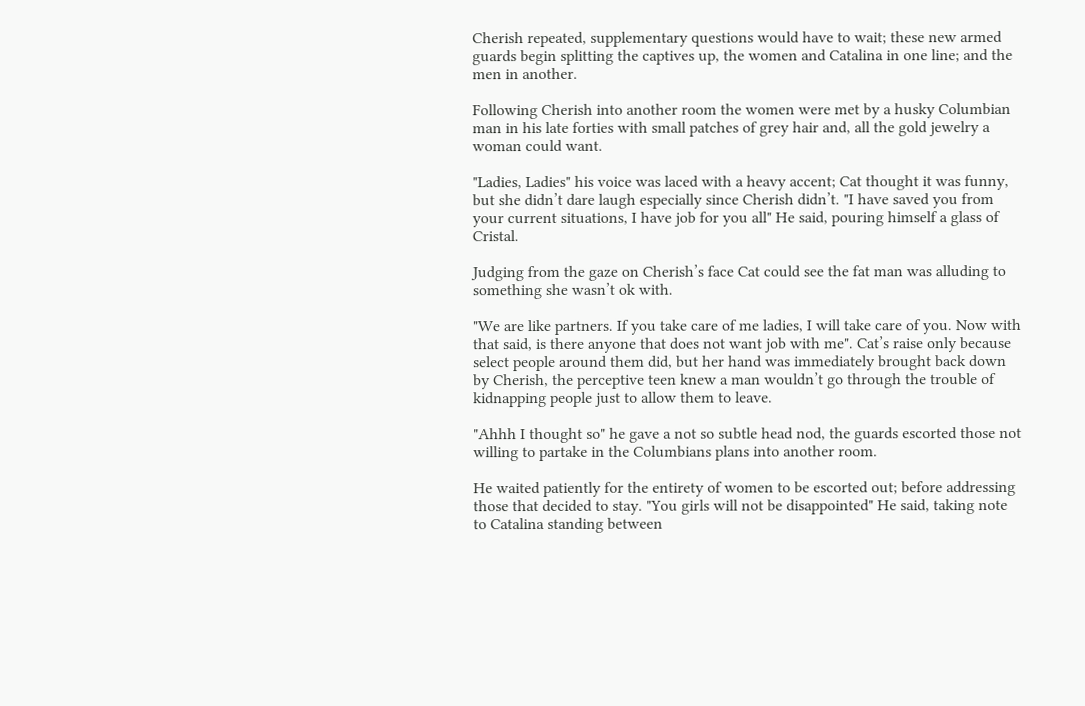Cherish repeated, supplementary questions would have to wait; these new armed guards begin splitting the captives up, the women and Catalina in one line; and the men in another.

Following Cherish into another room the women were met by a husky Columbian man in his late forties with small patches of grey hair and, all the gold jewelry a woman could want.

"Ladies, Ladies" his voice was laced with a heavy accent; Cat thought it was funny, but she didn’t dare laugh especially since Cherish didn’t. "I have saved you from your current situations, I have job for you all" He said, pouring himself a glass of Cristal.

Judging from the gaze on Cherish’s face Cat could see the fat man was alluding to something she wasn’t ok with.

"We are like partners. If you take care of me ladies, I will take care of you. Now with that said, is there anyone that does not want job with me". Cat’s raise only because select people around them did, but her hand was immediately brought back down by Cherish, the perceptive teen knew a man wouldn’t go through the trouble of kidnapping people just to allow them to leave.

"Ahhh I thought so" he gave a not so subtle head nod, the guards escorted those not willing to partake in the Columbians plans into another room.

He waited patiently for the entirety of women to be escorted out; before addressing those that decided to stay. "You girls will not be disappointed" He said, taking note to Catalina standing between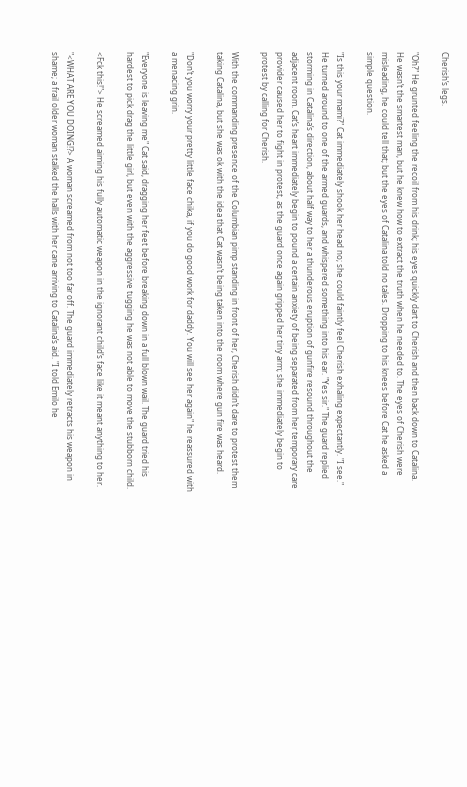Cherish’s legs.

"Oh?" He grunted feeling the recoil from his drink; his eyes quickly dart to Cherish and then back down to Catalina. He wasn’t the smartest man, but he knew how to extract the truth when he needed to. The eyes of Cherish were misleading, he could tell that; but the eyes of Catalina told no tales. Dropping to his knees before Cat he asked a simple question.

"Is this your mami?" Cat immediately shook her head no; she could faintly feel Cherish exhaling expectantly. "I see." He turned around to one of the armed guards, and whispered something into his ear. "Yes sir." The guard replied storming in Catalina’s direction, about half way to her a thunderous eruption of gunfire resound throughout the adjacent room. Cat’s heart immediately begin to pound a certain anxiety of being separated from her temporary care provider caused her to fight in protest, as the guard once again gripped her tiny arm; she immediately begin to protest by calling for Cherish.

With the commanding presence of the Columbian pimp standing in front of her, Cherish didn’t dare to protest them taking Catalina, but she was ok with the idea that Cat wasn’t being taken into the room where gun fire was heard.

"Don’t you worry your pretty little face chika, if you do good work for daddy. You will see her again" he reassured with a menacing grin.

"Everyone is leaving me" Cat said, dragging her feet before breaking down in a full blown wail. The guard tried his hardest to pick drag the little girl, but even with the aggressive tugging he was not able to move the stubborn child.

<Fck this!"> He screamed aiming his fully automatic weapon in the ignorant child’s face like it meant anything to her.

"<WHAT ARE YOU DOING!?> A woman screamed from not too far off. The guard immediately retracts his weapon in shame; a frail older woman stalked the halls with her cane arriving to Catalina’s aid. "I told Emilo he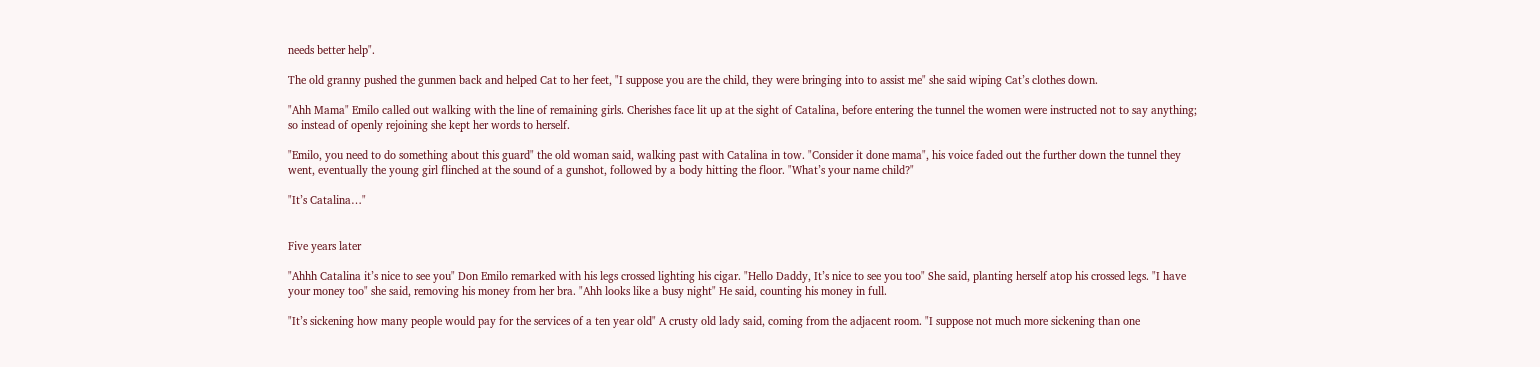needs better help".

The old granny pushed the gunmen back and helped Cat to her feet, "I suppose you are the child, they were bringing into to assist me" she said wiping Cat’s clothes down.

"Ahh Mama" Emilo called out walking with the line of remaining girls. Cherishes face lit up at the sight of Catalina, before entering the tunnel the women were instructed not to say anything; so instead of openly rejoining she kept her words to herself.

"Emilo, you need to do something about this guard" the old woman said, walking past with Catalina in tow. "Consider it done mama", his voice faded out the further down the tunnel they went, eventually the young girl flinched at the sound of a gunshot, followed by a body hitting the floor. "What’s your name child?"

"It’s Catalina…"


Five years later

"Ahhh Catalina it’s nice to see you" Don Emilo remarked with his legs crossed lighting his cigar. "Hello Daddy, It’s nice to see you too" She said, planting herself atop his crossed legs. "I have your money too" she said, removing his money from her bra. "Ahh looks like a busy night" He said, counting his money in full.

"It’s sickening how many people would pay for the services of a ten year old" A crusty old lady said, coming from the adjacent room. "I suppose not much more sickening than one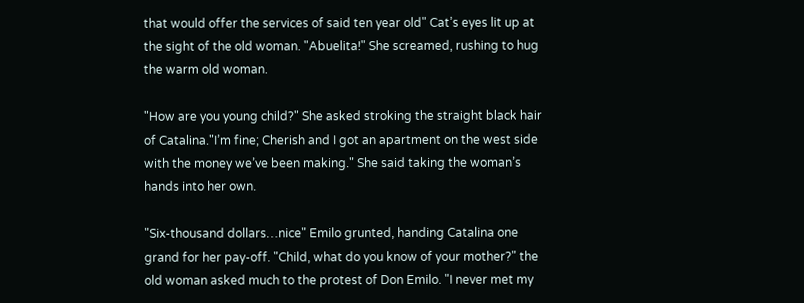that would offer the services of said ten year old" Cat’s eyes lit up at the sight of the old woman. "Abuelita!" She screamed, rushing to hug the warm old woman.

"How are you young child?" She asked stroking the straight black hair of Catalina."I’m fine; Cherish and I got an apartment on the west side with the money we’ve been making." She said taking the woman’s hands into her own.

"Six-thousand dollars…nice" Emilo grunted, handing Catalina one grand for her pay-off. "Child, what do you know of your mother?" the old woman asked much to the protest of Don Emilo. "I never met my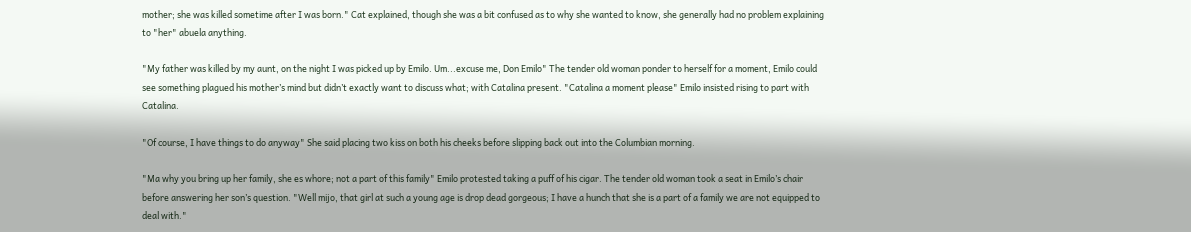mother; she was killed sometime after I was born." Cat explained, though she was a bit confused as to why she wanted to know, she generally had no problem explaining to "her" abuela anything.

"My father was killed by my aunt, on the night I was picked up by Emilo. Um...excuse me, Don Emilo" The tender old woman ponder to herself for a moment, Emilo could see something plagued his mother’s mind but didn’t exactly want to discuss what; with Catalina present. "Catalina a moment please" Emilo insisted rising to part with Catalina.

"Of course, I have things to do anyway" She said placing two kiss on both his cheeks before slipping back out into the Columbian morning.

"Ma why you bring up her family, she es whore; not a part of this family" Emilo protested taking a puff of his cigar. The tender old woman took a seat in Emilo’s chair before answering her son’s question. "Well mijo, that girl at such a young age is drop dead gorgeous; I have a hunch that she is a part of a family we are not equipped to deal with."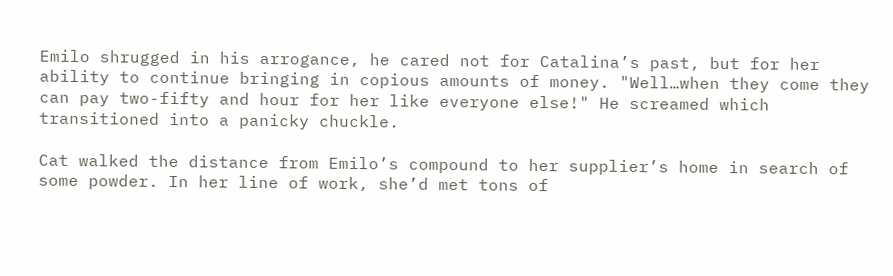Emilo shrugged in his arrogance, he cared not for Catalina’s past, but for her ability to continue bringing in copious amounts of money. "Well…when they come they can pay two-fifty and hour for her like everyone else!" He screamed which transitioned into a panicky chuckle.

Cat walked the distance from Emilo’s compound to her supplier’s home in search of some powder. In her line of work, she’d met tons of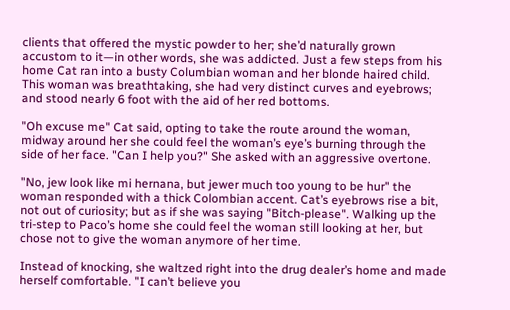clients that offered the mystic powder to her; she’d naturally grown accustom to it—in other words, she was addicted. Just a few steps from his home Cat ran into a busty Columbian woman and her blonde haired child. This woman was breathtaking, she had very distinct curves and eyebrows; and stood nearly 6 foot with the aid of her red bottoms.

"Oh excuse me" Cat said, opting to take the route around the woman, midway around her she could feel the woman’s eye’s burning through the side of her face. "Can I help you?" She asked with an aggressive overtone.

"No, jew look like mi hernana, but jewer much too young to be hur" the woman responded with a thick Colombian accent. Cat’s eyebrows rise a bit, not out of curiosity; but as if she was saying "Bitch-please". Walking up the tri-step to Paco’s home she could feel the woman still looking at her, but chose not to give the woman anymore of her time.

Instead of knocking, she waltzed right into the drug dealer’s home and made herself comfortable. "I can’t believe you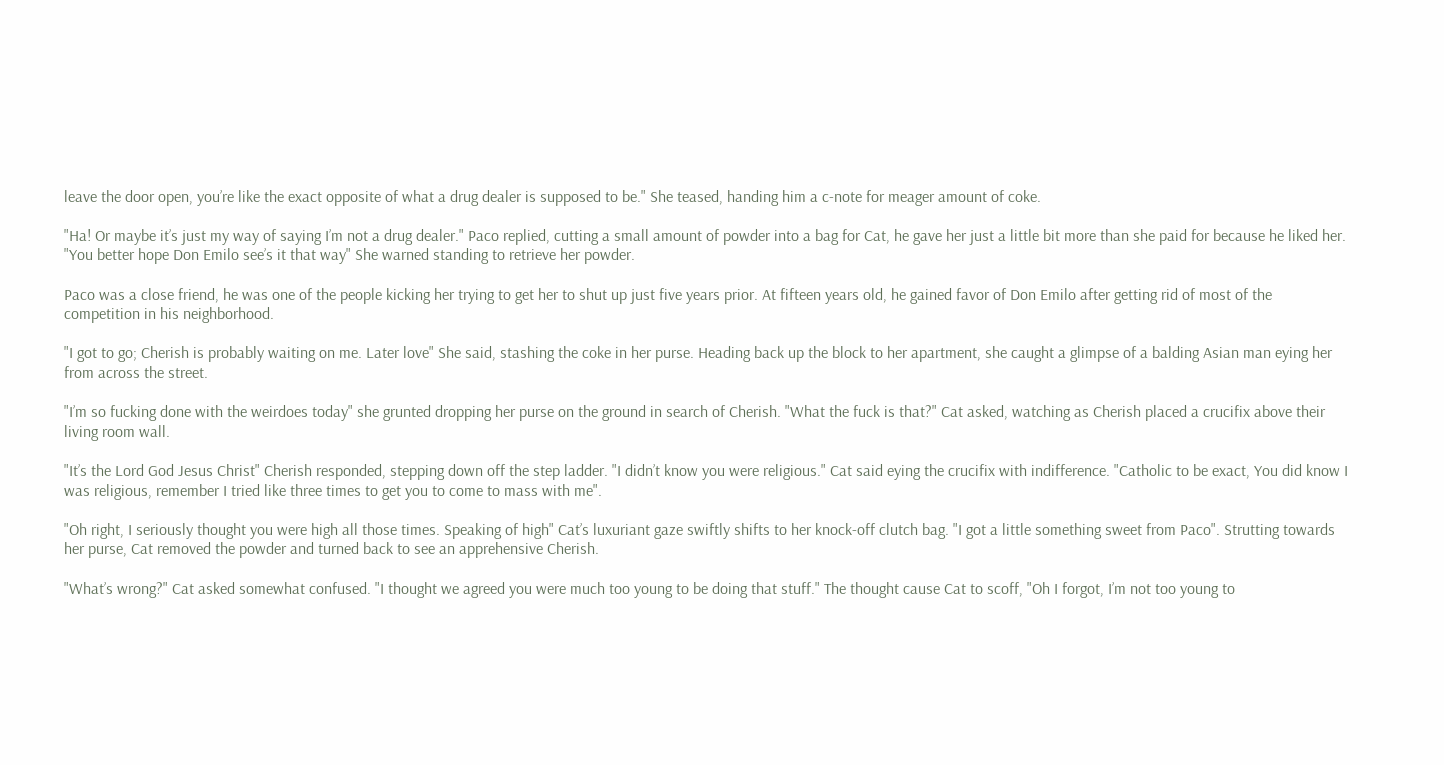leave the door open, you’re like the exact opposite of what a drug dealer is supposed to be." She teased, handing him a c-note for meager amount of coke.

"Ha! Or maybe it’s just my way of saying I’m not a drug dealer." Paco replied, cutting a small amount of powder into a bag for Cat, he gave her just a little bit more than she paid for because he liked her. "You better hope Don Emilo see’s it that way" She warned standing to retrieve her powder.

Paco was a close friend, he was one of the people kicking her trying to get her to shut up just five years prior. At fifteen years old, he gained favor of Don Emilo after getting rid of most of the competition in his neighborhood.

"I got to go; Cherish is probably waiting on me. Later love" She said, stashing the coke in her purse. Heading back up the block to her apartment, she caught a glimpse of a balding Asian man eying her from across the street.

"I’m so fucking done with the weirdoes today" she grunted dropping her purse on the ground in search of Cherish. "What the fuck is that?" Cat asked, watching as Cherish placed a crucifix above their living room wall.

"It’s the Lord God Jesus Christ" Cherish responded, stepping down off the step ladder. "I didn’t know you were religious." Cat said eying the crucifix with indifference. "Catholic to be exact, You did know I was religious, remember I tried like three times to get you to come to mass with me".

"Oh right, I seriously thought you were high all those times. Speaking of high" Cat’s luxuriant gaze swiftly shifts to her knock-off clutch bag. "I got a little something sweet from Paco". Strutting towards her purse, Cat removed the powder and turned back to see an apprehensive Cherish.

"What’s wrong?" Cat asked somewhat confused. "I thought we agreed you were much too young to be doing that stuff." The thought cause Cat to scoff, "Oh I forgot, I’m not too young to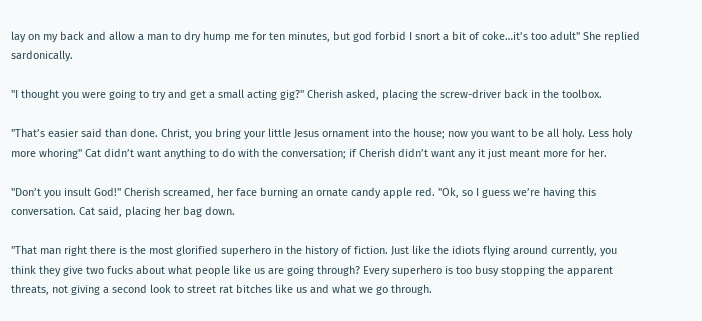lay on my back and allow a man to dry hump me for ten minutes, but god forbid I snort a bit of coke…it’s too adult" She replied sardonically.

"I thought you were going to try and get a small acting gig?" Cherish asked, placing the screw-driver back in the toolbox.

"That’s easier said than done. Christ, you bring your little Jesus ornament into the house; now you want to be all holy. Less holy more whoring" Cat didn’t want anything to do with the conversation; if Cherish didn’t want any it just meant more for her.

"Don’t you insult God!" Cherish screamed, her face burning an ornate candy apple red. "Ok, so I guess we’re having this conversation. Cat said, placing her bag down.

"That man right there is the most glorified superhero in the history of fiction. Just like the idiots flying around currently, you think they give two fucks about what people like us are going through? Every superhero is too busy stopping the apparent threats, not giving a second look to street rat bitches like us and what we go through.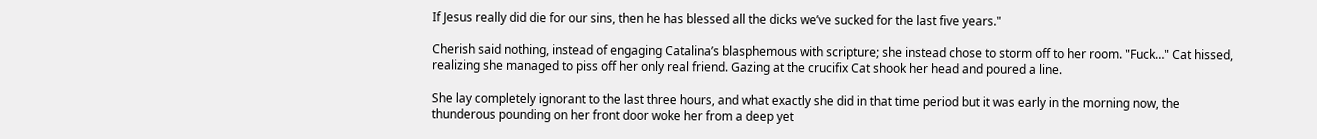If Jesus really did die for our sins, then he has blessed all the dicks we’ve sucked for the last five years."

Cherish said nothing, instead of engaging Catalina’s blasphemous with scripture; she instead chose to storm off to her room. "Fuck…" Cat hissed, realizing she managed to piss off her only real friend. Gazing at the crucifix Cat shook her head and poured a line.

She lay completely ignorant to the last three hours, and what exactly she did in that time period but it was early in the morning now, the thunderous pounding on her front door woke her from a deep yet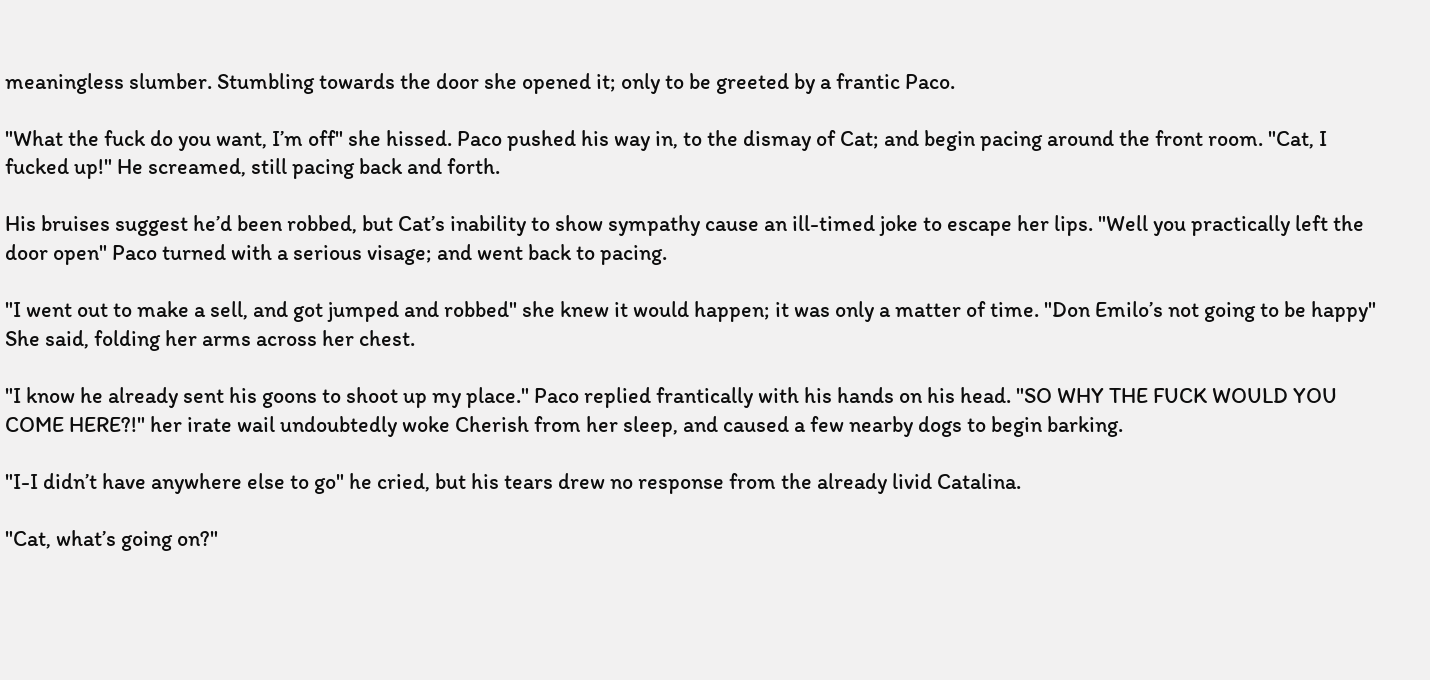meaningless slumber. Stumbling towards the door she opened it; only to be greeted by a frantic Paco.

"What the fuck do you want, I’m off" she hissed. Paco pushed his way in, to the dismay of Cat; and begin pacing around the front room. "Cat, I fucked up!" He screamed, still pacing back and forth.

His bruises suggest he’d been robbed, but Cat’s inability to show sympathy cause an ill-timed joke to escape her lips. "Well you practically left the door open" Paco turned with a serious visage; and went back to pacing.

"I went out to make a sell, and got jumped and robbed" she knew it would happen; it was only a matter of time. "Don Emilo’s not going to be happy" She said, folding her arms across her chest.

"I know he already sent his goons to shoot up my place." Paco replied frantically with his hands on his head. "SO WHY THE FUCK WOULD YOU COME HERE?!" her irate wail undoubtedly woke Cherish from her sleep, and caused a few nearby dogs to begin barking.

"I-I didn’t have anywhere else to go" he cried, but his tears drew no response from the already livid Catalina.

"Cat, what’s going on?"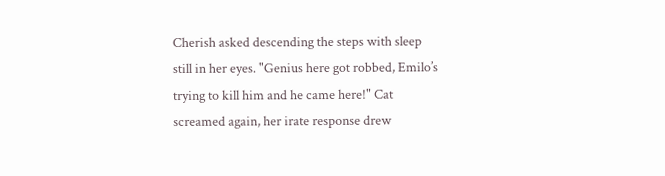Cherish asked descending the steps with sleep still in her eyes. "Genius here got robbed, Emilo’s trying to kill him and he came here!" Cat screamed again, her irate response drew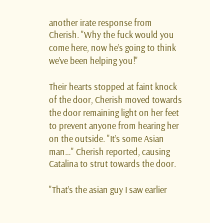another irate response from Cherish. "Why the fuck would you come here, now he’s going to think we’ve been helping you!"

Their hearts stopped at faint knock of the door, Cherish moved towards the door remaining light on her feet to prevent anyone from hearing her on the outside. "It’s some Asian man…" Cherish reported, causing Catalina to strut towards the door.

"That’s the asian guy I saw earlier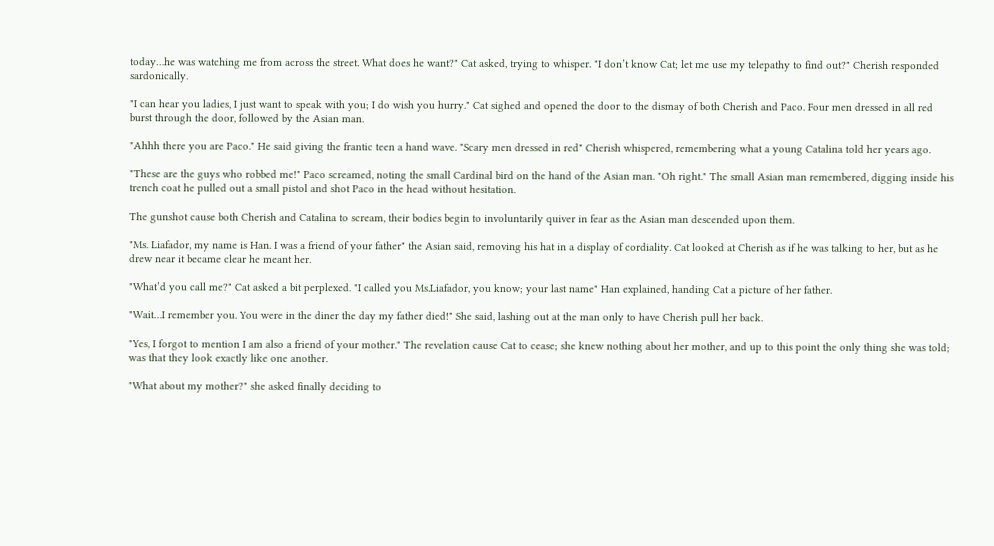today…he was watching me from across the street. What does he want?" Cat asked, trying to whisper. "I don’t know Cat; let me use my telepathy to find out?" Cherish responded sardonically.

"I can hear you ladies, I just want to speak with you; I do wish you hurry." Cat sighed and opened the door to the dismay of both Cherish and Paco. Four men dressed in all red burst through the door, followed by the Asian man.

"Ahhh there you are Paco." He said giving the frantic teen a hand wave. "Scary men dressed in red" Cherish whispered, remembering what a young Catalina told her years ago.

"These are the guys who robbed me!" Paco screamed, noting the small Cardinal bird on the hand of the Asian man. "Oh right." The small Asian man remembered, digging inside his trench coat he pulled out a small pistol and shot Paco in the head without hesitation.

The gunshot cause both Cherish and Catalina to scream, their bodies begin to involuntarily quiver in fear as the Asian man descended upon them.

"Ms. Liafador, my name is Han. I was a friend of your father" the Asian said, removing his hat in a display of cordiality. Cat looked at Cherish as if he was talking to her, but as he drew near it became clear he meant her.

"What’d you call me?" Cat asked a bit perplexed. "I called you Ms.Liafador, you know; your last name" Han explained, handing Cat a picture of her father.

"Wait…I remember you. You were in the diner the day my father died!" She said, lashing out at the man only to have Cherish pull her back.

"Yes, I forgot to mention I am also a friend of your mother." The revelation cause Cat to cease; she knew nothing about her mother, and up to this point the only thing she was told; was that they look exactly like one another.

"What about my mother?" she asked finally deciding to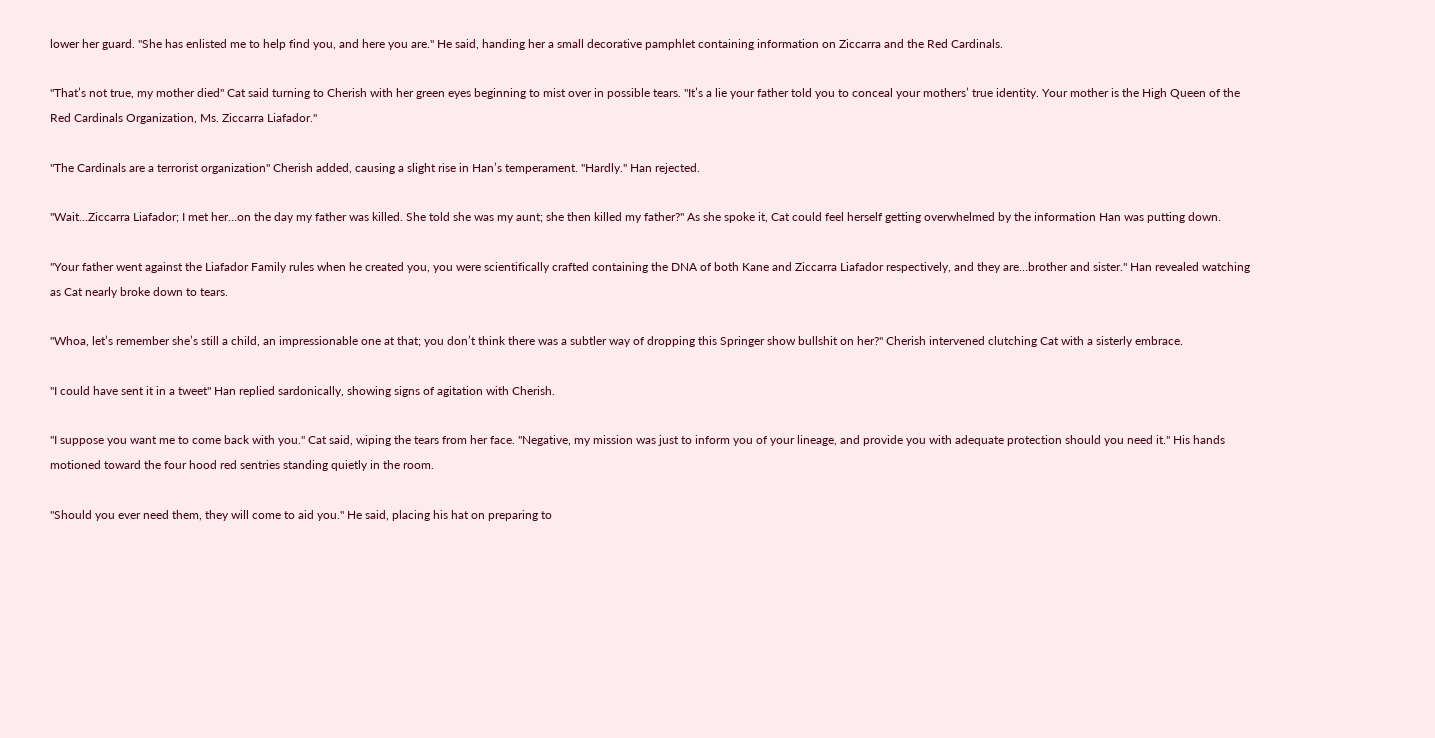lower her guard. "She has enlisted me to help find you, and here you are." He said, handing her a small decorative pamphlet containing information on Ziccarra and the Red Cardinals.

"That’s not true, my mother died" Cat said turning to Cherish with her green eyes beginning to mist over in possible tears. "It’s a lie your father told you to conceal your mothers’ true identity. Your mother is the High Queen of the Red Cardinals Organization, Ms. Ziccarra Liafador."

"The Cardinals are a terrorist organization" Cherish added, causing a slight rise in Han’s temperament. "Hardly." Han rejected.

"Wait…Ziccarra Liafador; I met her…on the day my father was killed. She told she was my aunt; she then killed my father?" As she spoke it, Cat could feel herself getting overwhelmed by the information Han was putting down.

"Your father went against the Liafador Family rules when he created you, you were scientifically crafted containing the DNA of both Kane and Ziccarra Liafador respectively, and they are…brother and sister." Han revealed watching as Cat nearly broke down to tears.

"Whoa, let’s remember she’s still a child, an impressionable one at that; you don’t think there was a subtler way of dropping this Springer show bullshit on her?" Cherish intervened clutching Cat with a sisterly embrace.

"I could have sent it in a tweet" Han replied sardonically, showing signs of agitation with Cherish.

"I suppose you want me to come back with you." Cat said, wiping the tears from her face. "Negative, my mission was just to inform you of your lineage, and provide you with adequate protection should you need it." His hands motioned toward the four hood red sentries standing quietly in the room.

"Should you ever need them, they will come to aid you." He said, placing his hat on preparing to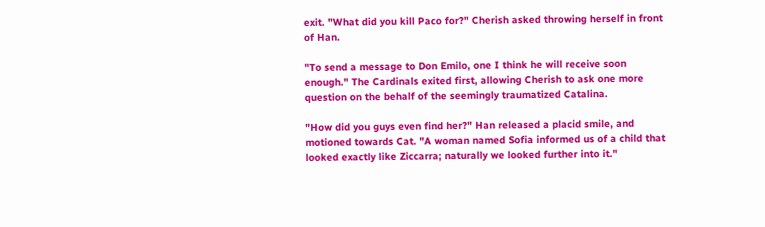exit. "What did you kill Paco for?" Cherish asked throwing herself in front of Han.

"To send a message to Don Emilo, one I think he will receive soon enough." The Cardinals exited first, allowing Cherish to ask one more question on the behalf of the seemingly traumatized Catalina.

"How did you guys even find her?" Han released a placid smile, and motioned towards Cat. "A woman named Sofia informed us of a child that looked exactly like Ziccarra; naturally we looked further into it."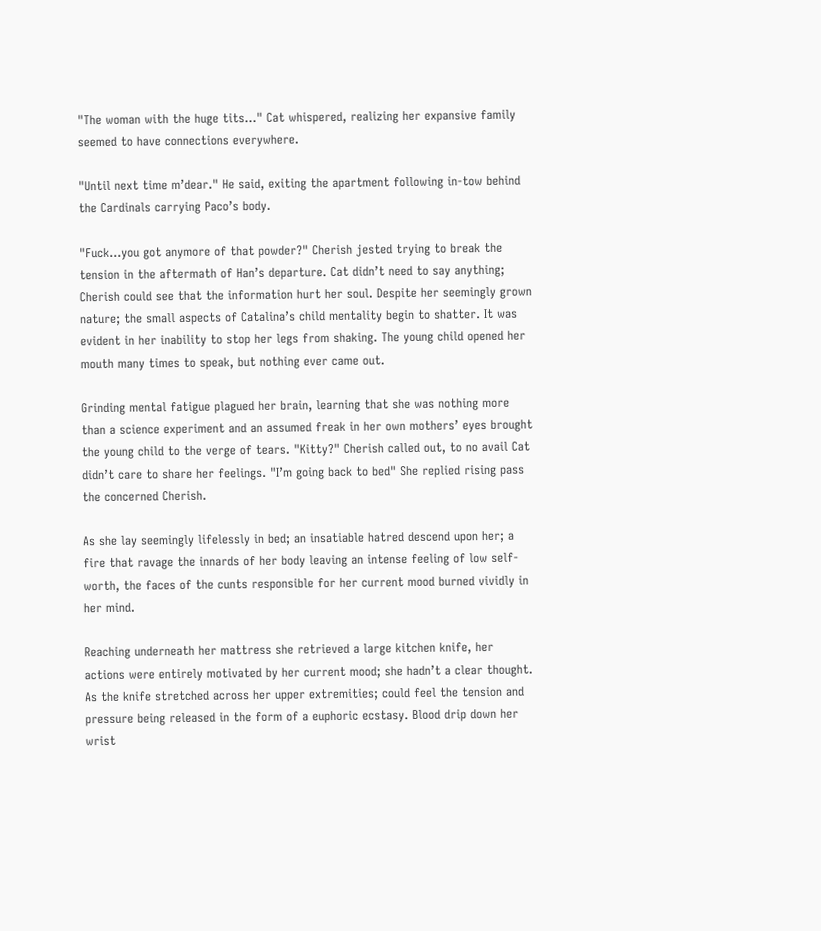"The woman with the huge tits…" Cat whispered, realizing her expansive family seemed to have connections everywhere.

"Until next time m’dear." He said, exiting the apartment following in-tow behind the Cardinals carrying Paco’s body.

"Fuck…you got anymore of that powder?" Cherish jested trying to break the tension in the aftermath of Han’s departure. Cat didn’t need to say anything; Cherish could see that the information hurt her soul. Despite her seemingly grown nature; the small aspects of Catalina’s child mentality begin to shatter. It was evident in her inability to stop her legs from shaking. The young child opened her mouth many times to speak, but nothing ever came out.

Grinding mental fatigue plagued her brain, learning that she was nothing more than a science experiment and an assumed freak in her own mothers’ eyes brought the young child to the verge of tears. "Kitty?" Cherish called out, to no avail Cat didn’t care to share her feelings. "I’m going back to bed" She replied rising pass the concerned Cherish.

As she lay seemingly lifelessly in bed; an insatiable hatred descend upon her; a fire that ravage the innards of her body leaving an intense feeling of low self-worth, the faces of the cunts responsible for her current mood burned vividly in her mind.

Reaching underneath her mattress she retrieved a large kitchen knife, her actions were entirely motivated by her current mood; she hadn’t a clear thought. As the knife stretched across her upper extremities; could feel the tension and pressure being released in the form of a euphoric ecstasy. Blood drip down her wrist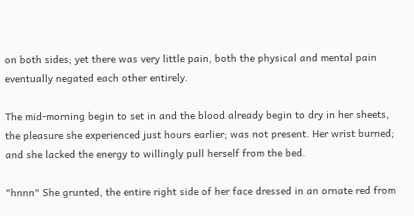on both sides; yet there was very little pain, both the physical and mental pain eventually negated each other entirely.

The mid-morning begin to set in and the blood already begin to dry in her sheets, the pleasure she experienced just hours earlier; was not present. Her wrist burned; and she lacked the energy to willingly pull herself from the bed.

"hnnn" She grunted, the entire right side of her face dressed in an ornate red from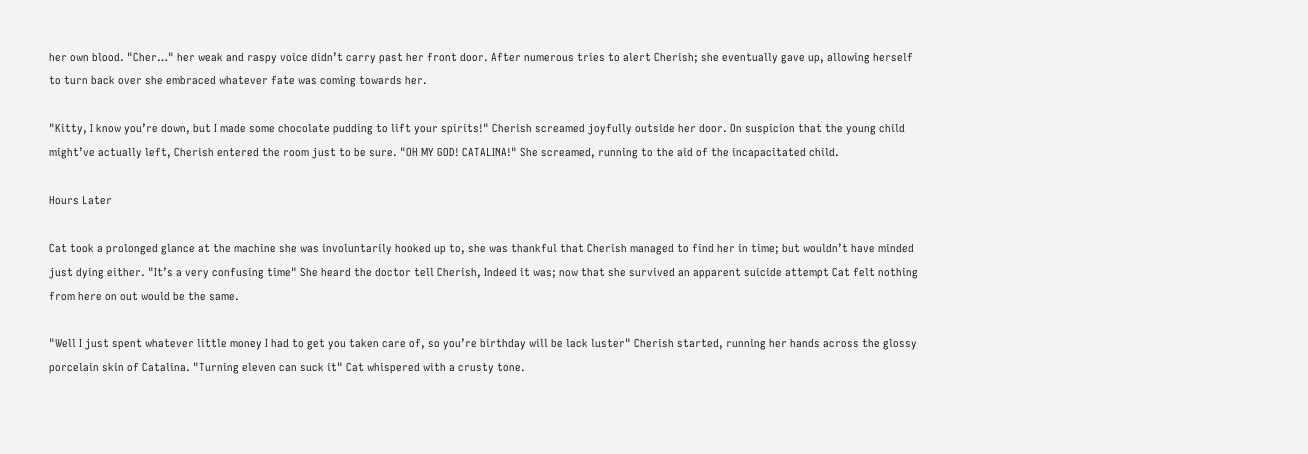her own blood. "Cher…" her weak and raspy voice didn’t carry past her front door. After numerous tries to alert Cherish; she eventually gave up, allowing herself to turn back over she embraced whatever fate was coming towards her.

"Kitty, I know you’re down, but I made some chocolate pudding to lift your spirits!" Cherish screamed joyfully outside her door. On suspicion that the young child might’ve actually left, Cherish entered the room just to be sure. "OH MY GOD! CATALINA!" She screamed, running to the aid of the incapacitated child.

Hours Later

Cat took a prolonged glance at the machine she was involuntarily hooked up to, she was thankful that Cherish managed to find her in time; but wouldn’t have minded just dying either. "It’s a very confusing time" She heard the doctor tell Cherish, Indeed it was; now that she survived an apparent suicide attempt Cat felt nothing from here on out would be the same.

"Well I just spent whatever little money I had to get you taken care of, so you’re birthday will be lack luster" Cherish started, running her hands across the glossy porcelain skin of Catalina. "Turning eleven can suck it" Cat whispered with a crusty tone.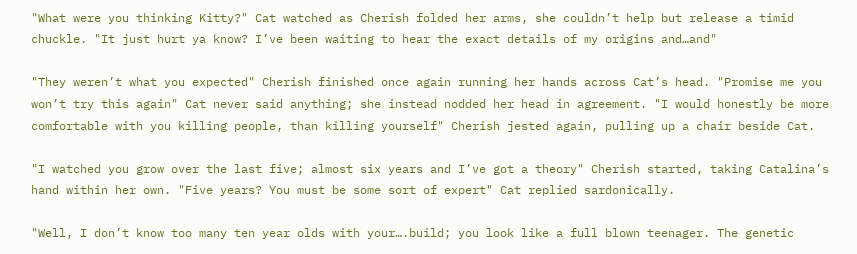"What were you thinking Kitty?" Cat watched as Cherish folded her arms, she couldn’t help but release a timid chuckle. "It just hurt ya know? I’ve been waiting to hear the exact details of my origins and…and"

"They weren’t what you expected" Cherish finished once again running her hands across Cat’s head. "Promise me you won’t try this again" Cat never said anything; she instead nodded her head in agreement. "I would honestly be more comfortable with you killing people, than killing yourself" Cherish jested again, pulling up a chair beside Cat.

"I watched you grow over the last five; almost six years and I’ve got a theory" Cherish started, taking Catalina’s hand within her own. "Five years? You must be some sort of expert" Cat replied sardonically.

"Well, I don’t know too many ten year olds with your….build; you look like a full blown teenager. The genetic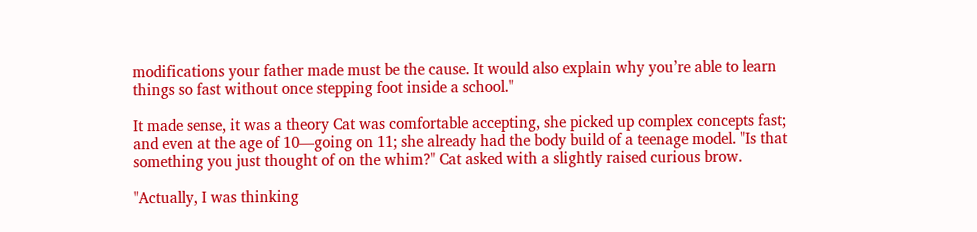modifications your father made must be the cause. It would also explain why you’re able to learn things so fast without once stepping foot inside a school."

It made sense, it was a theory Cat was comfortable accepting, she picked up complex concepts fast; and even at the age of 10—going on 11; she already had the body build of a teenage model. "Is that something you just thought of on the whim?" Cat asked with a slightly raised curious brow.

"Actually, I was thinking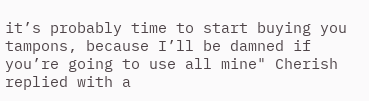it’s probably time to start buying you tampons, because I’ll be damned if you’re going to use all mine" Cherish replied with a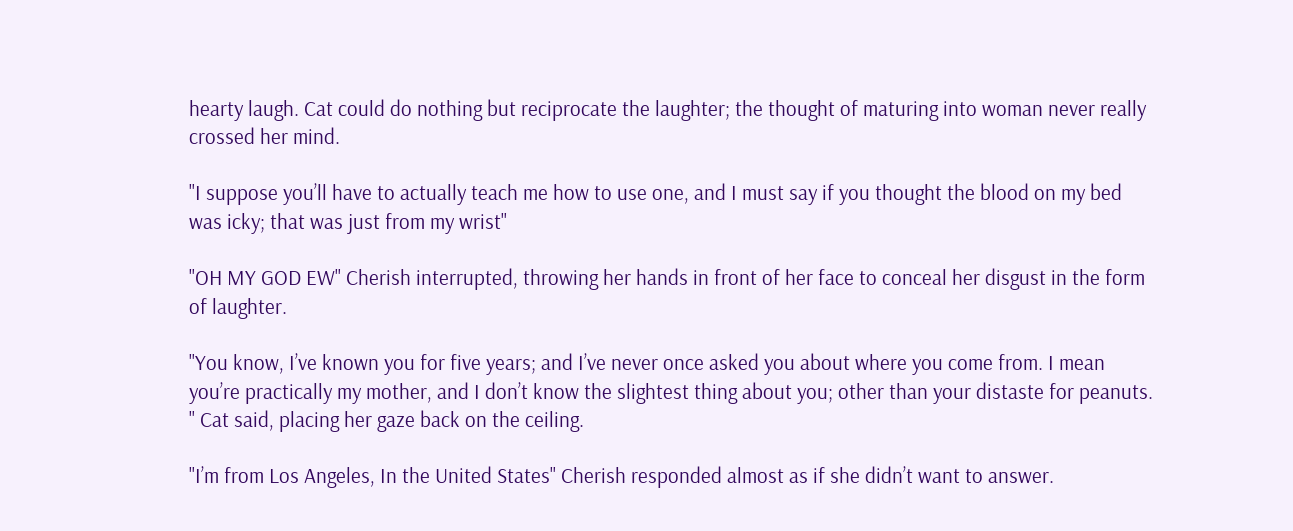hearty laugh. Cat could do nothing but reciprocate the laughter; the thought of maturing into woman never really crossed her mind.

"I suppose you’ll have to actually teach me how to use one, and I must say if you thought the blood on my bed was icky; that was just from my wrist"

"OH MY GOD EW" Cherish interrupted, throwing her hands in front of her face to conceal her disgust in the form of laughter.

"You know, I’ve known you for five years; and I’ve never once asked you about where you come from. I mean you’re practically my mother, and I don’t know the slightest thing about you; other than your distaste for peanuts. " Cat said, placing her gaze back on the ceiling.

"I’m from Los Angeles, In the United States" Cherish responded almost as if she didn’t want to answer.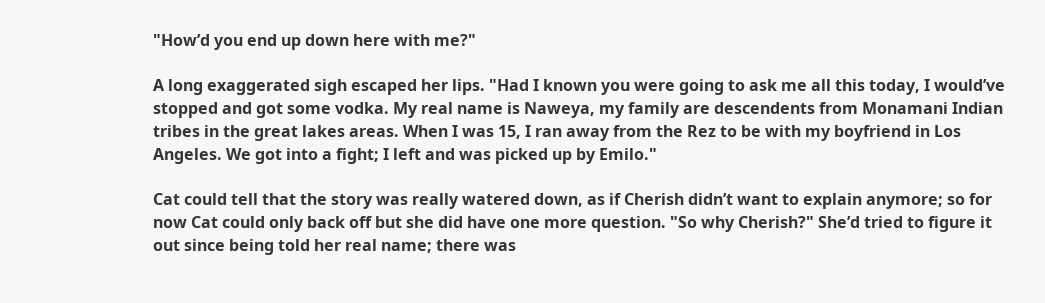"How’d you end up down here with me?"

A long exaggerated sigh escaped her lips. "Had I known you were going to ask me all this today, I would’ve stopped and got some vodka. My real name is Naweya, my family are descendents from Monamani Indian tribes in the great lakes areas. When I was 15, I ran away from the Rez to be with my boyfriend in Los Angeles. We got into a fight; I left and was picked up by Emilo."

Cat could tell that the story was really watered down, as if Cherish didn’t want to explain anymore; so for now Cat could only back off but she did have one more question. "So why Cherish?" She’d tried to figure it out since being told her real name; there was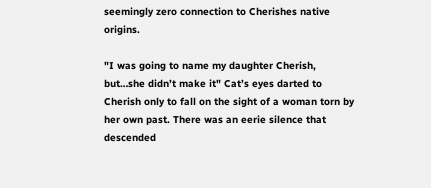seemingly zero connection to Cherishes native origins.

"I was going to name my daughter Cherish, but…she didn’t make it" Cat’s eyes darted to Cherish only to fall on the sight of a woman torn by her own past. There was an eerie silence that descended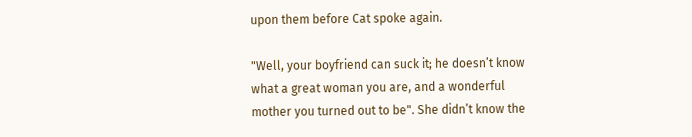upon them before Cat spoke again.

"Well, your boyfriend can suck it; he doesn’t know what a great woman you are, and a wonderful mother you turned out to be". She didn’t know the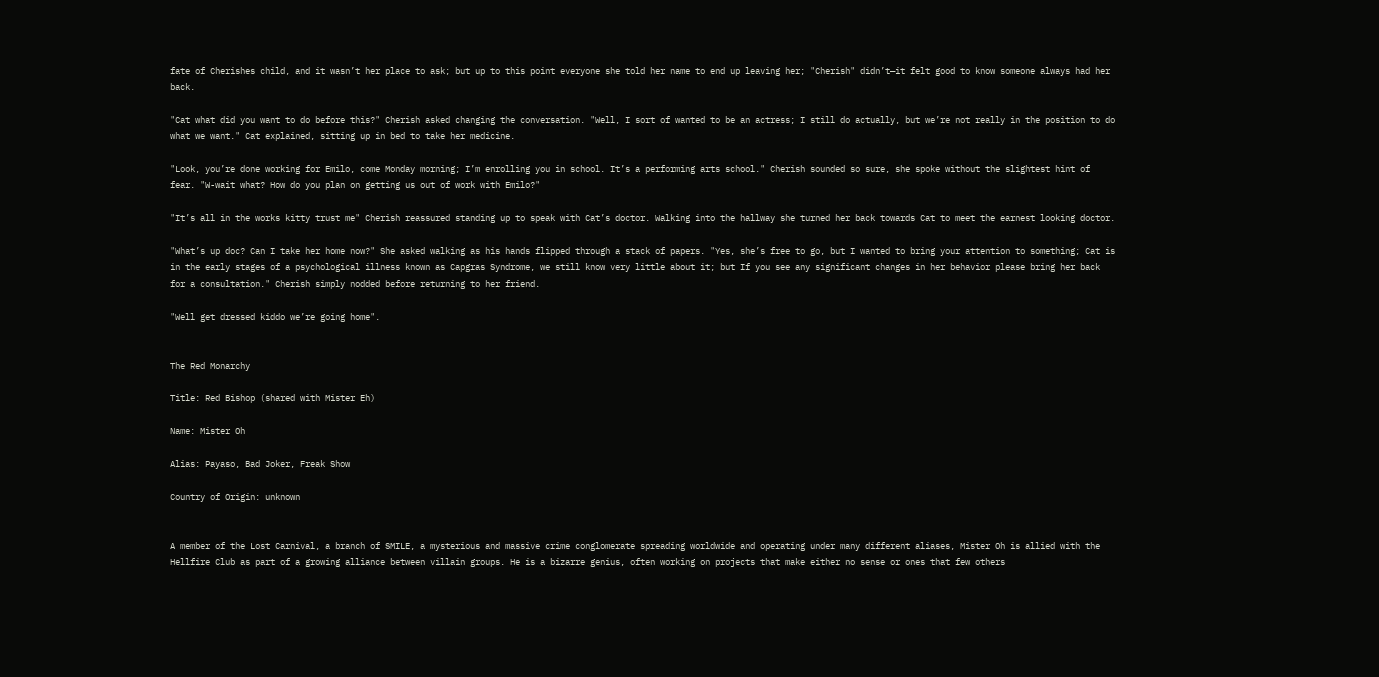fate of Cherishes child, and it wasn’t her place to ask; but up to this point everyone she told her name to end up leaving her; "Cherish" didn’t—it felt good to know someone always had her back.

"Cat what did you want to do before this?" Cherish asked changing the conversation. "Well, I sort of wanted to be an actress; I still do actually, but we’re not really in the position to do what we want." Cat explained, sitting up in bed to take her medicine.

"Look, you’re done working for Emilo, come Monday morning; I’m enrolling you in school. It’s a performing arts school." Cherish sounded so sure, she spoke without the slightest hint of fear. "W-wait what? How do you plan on getting us out of work with Emilo?"

"It’s all in the works kitty trust me" Cherish reassured standing up to speak with Cat’s doctor. Walking into the hallway she turned her back towards Cat to meet the earnest looking doctor.

"What’s up doc? Can I take her home now?" She asked walking as his hands flipped through a stack of papers. "Yes, she’s free to go, but I wanted to bring your attention to something; Cat is in the early stages of a psychological illness known as Capgras Syndrome, we still know very little about it; but If you see any significant changes in her behavior please bring her back for a consultation." Cherish simply nodded before returning to her friend.

"Well get dressed kiddo we’re going home".


The Red Monarchy

Title: Red Bishop (shared with Mister Eh)

Name: Mister Oh

Alias: Payaso, Bad Joker, Freak Show

Country of Origin: unknown


A member of the Lost Carnival, a branch of SMILE, a mysterious and massive crime conglomerate spreading worldwide and operating under many different aliases, Mister Oh is allied with the Hellfire Club as part of a growing alliance between villain groups. He is a bizarre genius, often working on projects that make either no sense or ones that few others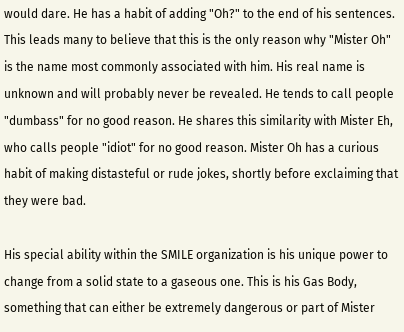would dare. He has a habit of adding "Oh?" to the end of his sentences. This leads many to believe that this is the only reason why "Mister Oh" is the name most commonly associated with him. His real name is unknown and will probably never be revealed. He tends to call people "dumbass" for no good reason. He shares this similarity with Mister Eh, who calls people "idiot" for no good reason. Mister Oh has a curious habit of making distasteful or rude jokes, shortly before exclaiming that they were bad.

His special ability within the SMILE organization is his unique power to change from a solid state to a gaseous one. This is his Gas Body, something that can either be extremely dangerous or part of Mister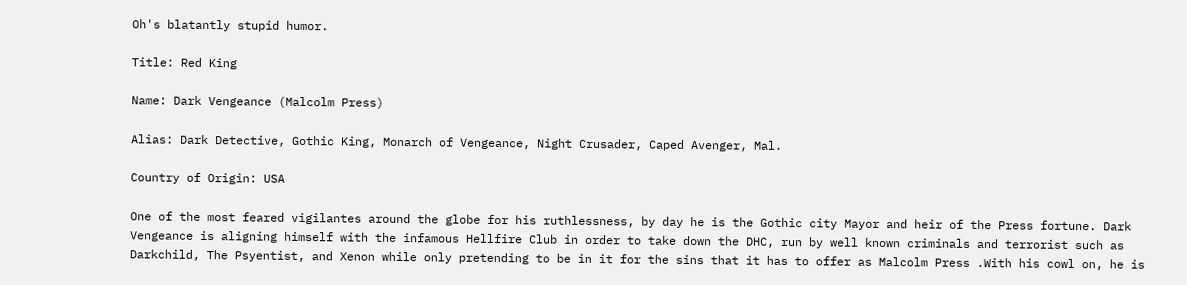Oh's blatantly stupid humor.

Title: Red King

Name: Dark Vengeance (Malcolm Press)

Alias: Dark Detective, Gothic King, Monarch of Vengeance, Night Crusader, Caped Avenger, Mal.

Country of Origin: USA

One of the most feared vigilantes around the globe for his ruthlessness, by day he is the Gothic city Mayor and heir of the Press fortune. Dark Vengeance is aligning himself with the infamous Hellfire Club in order to take down the DHC, run by well known criminals and terrorist such as Darkchild, The Psyentist, and Xenon while only pretending to be in it for the sins that it has to offer as Malcolm Press .With his cowl on, he is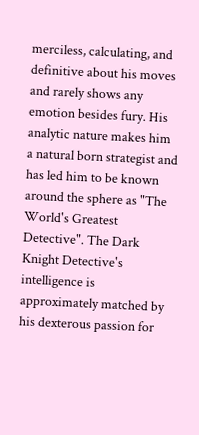merciless, calculating, and definitive about his moves and rarely shows any emotion besides fury. His analytic nature makes him a natural born strategist and has led him to be known around the sphere as "The World's Greatest Detective". The Dark Knight Detective's intelligence is approximately matched by his dexterous passion for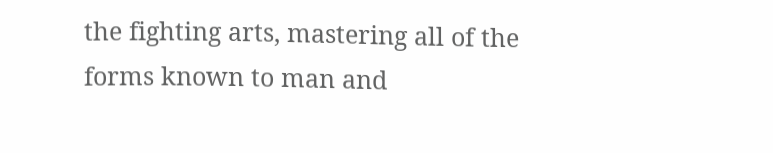the fighting arts, mastering all of the forms known to man and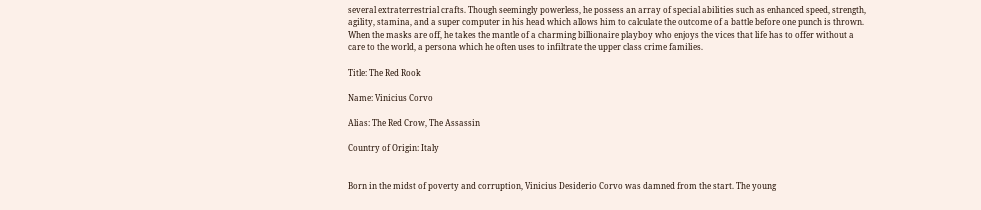several extraterrestrial crafts. Though seemingly powerless, he possess an array of special abilities such as enhanced speed, strength, agility, stamina, and a super computer in his head which allows him to calculate the outcome of a battle before one punch is thrown. When the masks are off, he takes the mantle of a charming billionaire playboy who enjoys the vices that life has to offer without a care to the world, a persona which he often uses to infiltrate the upper class crime families.

Title: The Red Rook

Name: Vinicius Corvo

Alias: The Red Crow, The Assassin

Country of Origin: Italy


Born in the midst of poverty and corruption, Vinicius Desiderio Corvo was damned from the start. The young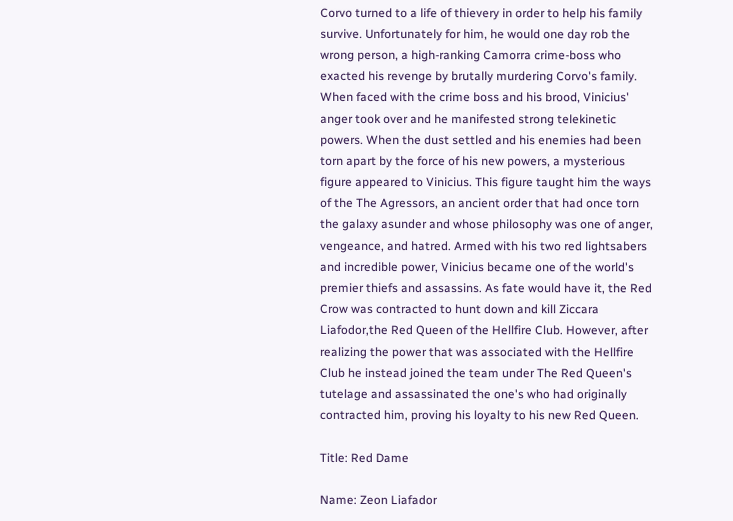Corvo turned to a life of thievery in order to help his family survive. Unfortunately for him, he would one day rob the wrong person, a high-ranking Camorra crime-boss who exacted his revenge by brutally murdering Corvo's family. When faced with the crime boss and his brood, Vinicius' anger took over and he manifested strong telekinetic powers. When the dust settled and his enemies had been torn apart by the force of his new powers, a mysterious figure appeared to Vinicius. This figure taught him the ways of the The Agressors, an ancient order that had once torn the galaxy asunder and whose philosophy was one of anger, vengeance, and hatred. Armed with his two red lightsabers and incredible power, Vinicius became one of the world's premier thiefs and assassins. As fate would have it, the Red Crow was contracted to hunt down and kill Ziccara Liafodor,the Red Queen of the Hellfire Club. However, after realizing the power that was associated with the Hellfire Club he instead joined the team under The Red Queen's tutelage and assassinated the one's who had originally contracted him, proving his loyalty to his new Red Queen.

Title: Red Dame

Name: Zeon Liafador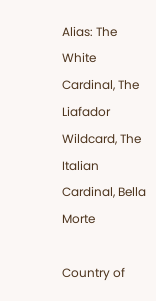Alias: The White Cardinal, The Liafador Wildcard, The Italian Cardinal, Bella Morte

Country of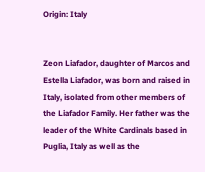Origin: Italy


Zeon Liafador, daughter of Marcos and Estella Liafador, was born and raised in Italy, isolated from other members of the Liafador Family. Her father was the leader of the White Cardinals based in Puglia, Italy as well as the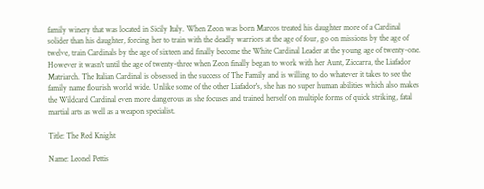family winery that was located in Sicily Italy. When Zeon was born Marcos treated his daughter more of a Cardinal solider than his daughter, forcing her to train with the deadly warriors at the age of four, go on missions by the age of twelve, train Cardinals by the age of sixteen and finally become the White Cardinal Leader at the young age of twenty-one. However it wasn't until the age of twenty-three when Zeon finally began to work with her Aunt, Ziccarra, the Liafador Matriarch. The Italian Cardinal is obsessed in the success of The Family and is willing to do whatever it takes to see the family name flourish world wide. Unlike some of the other Liafador's, she has no super human abilities which also makes the Wildcard Cardinal even more dangerous as she focuses and trained herself on multiple forms of quick striking, fatal martial arts as well as a weapon specialist.

Title: The Red Knight

Name: Leonel Pettis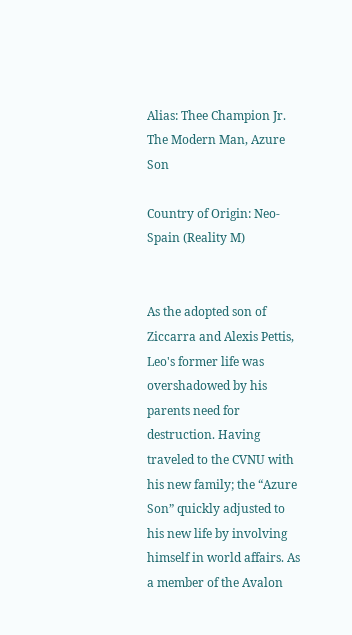Alias: Thee Champion Jr. The Modern Man, Azure Son

Country of Origin: Neo-Spain (Reality M)


As the adopted son of Ziccarra and Alexis Pettis, Leo's former life was overshadowed by his parents need for destruction. Having traveled to the CVNU with his new family; the “Azure Son” quickly adjusted to his new life by involving himself in world affairs. As a member of the Avalon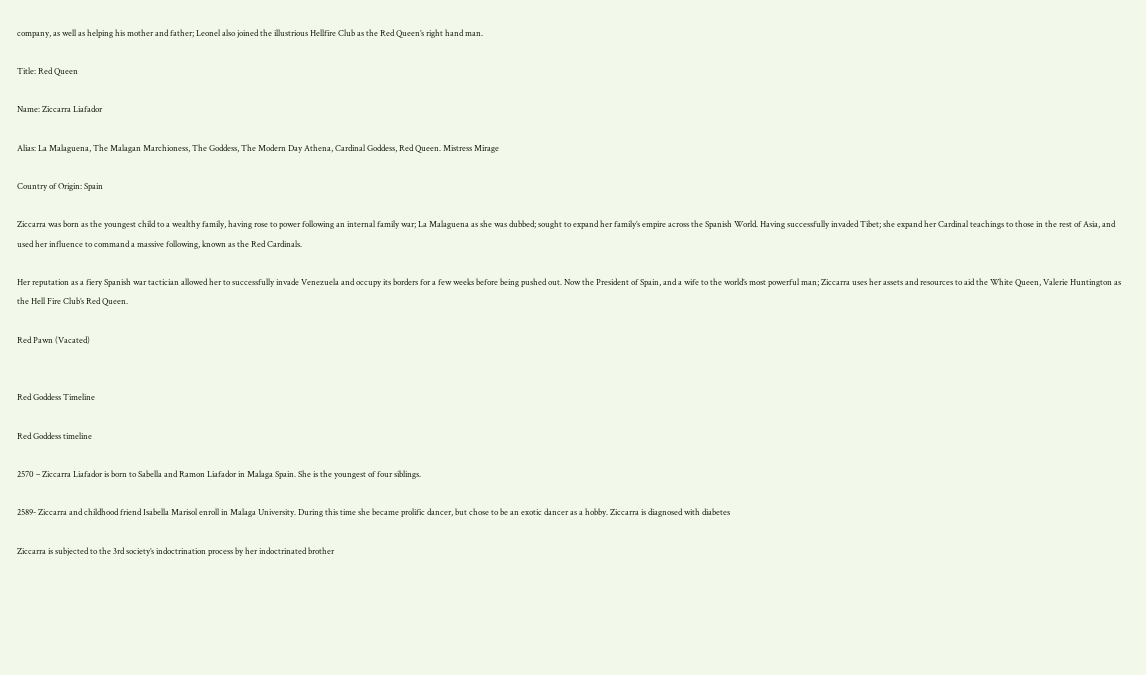company, as well as helping his mother and father; Leonel also joined the illustrious Hellfire Club as the Red Queen’s right hand man.

Title: Red Queen

Name: Ziccarra Liafador

Alias: La Malaguena, The Malagan Marchioness, The Goddess, The Modern Day Athena, Cardinal Goddess, Red Queen. Mistress Mirage

Country of Origin: Spain

Ziccarra was born as the youngest child to a wealthy family, having rose to power following an internal family war; La Malaguena as she was dubbed; sought to expand her family’s empire across the Spanish World. Having successfully invaded Tibet; she expand her Cardinal teachings to those in the rest of Asia, and used her influence to command a massive following, known as the Red Cardinals.

Her reputation as a fiery Spanish war tactician allowed her to successfully invade Venezuela and occupy its borders for a few weeks before being pushed out. Now the President of Spain, and a wife to the world’s most powerful man; Ziccarra uses her assets and resources to aid the White Queen, Valerie Huntington as the Hell Fire Club’s Red Queen.

Red Pawn (Vacated)


Red Goddess Timeline

Red Goddess timeline

2570 – Ziccarra Liafador is born to Sabella and Ramon Liafador in Malaga Spain. She is the youngest of four siblings.

2589- Ziccarra and childhood friend Isabella Marisol enroll in Malaga University. During this time she became prolific dancer, but chose to be an exotic dancer as a hobby. Ziccarra is diagnosed with diabetes

Ziccarra is subjected to the 3rd society’s indoctrination process by her indoctrinated brother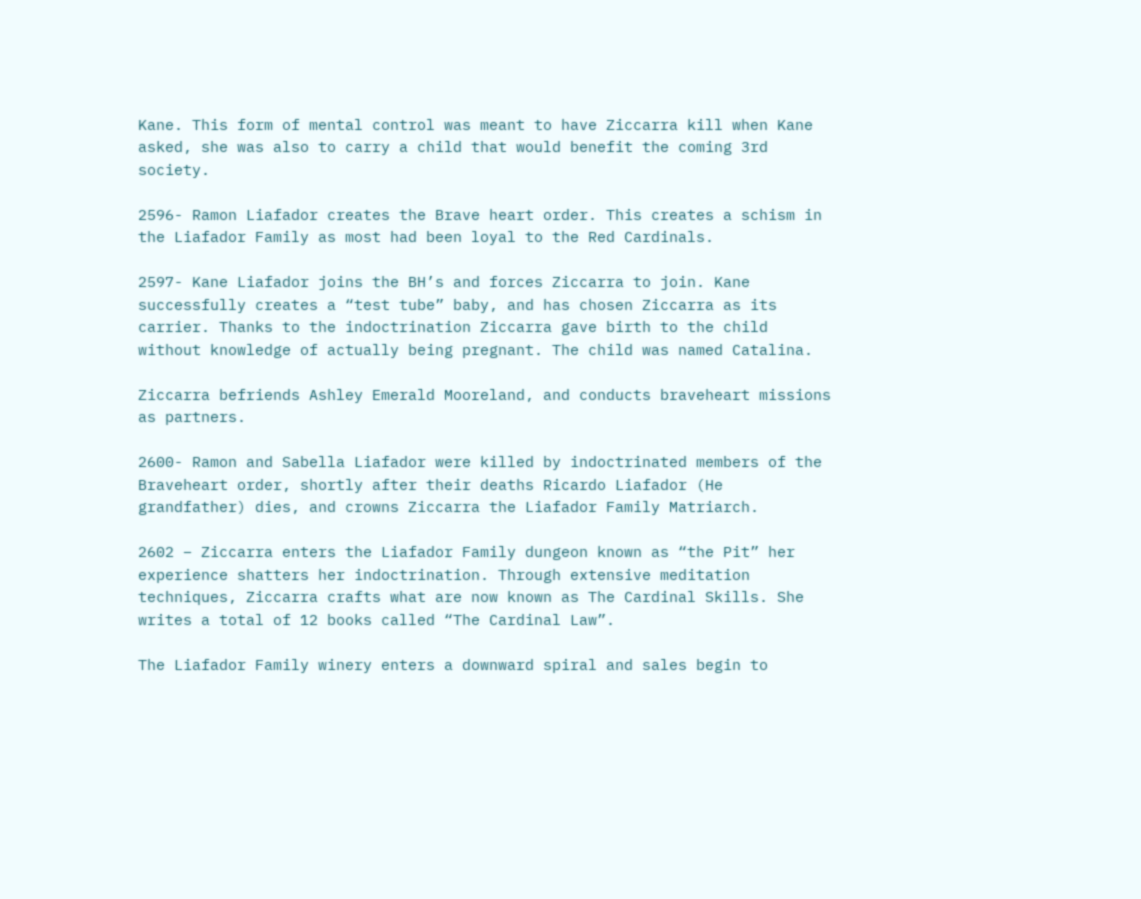Kane. This form of mental control was meant to have Ziccarra kill when Kane asked, she was also to carry a child that would benefit the coming 3rd society.

2596- Ramon Liafador creates the Brave heart order. This creates a schism in the Liafador Family as most had been loyal to the Red Cardinals.

2597- Kane Liafador joins the BH’s and forces Ziccarra to join. Kane successfully creates a “test tube” baby, and has chosen Ziccarra as its carrier. Thanks to the indoctrination Ziccarra gave birth to the child without knowledge of actually being pregnant. The child was named Catalina.

Ziccarra befriends Ashley Emerald Mooreland, and conducts braveheart missions as partners.

2600- Ramon and Sabella Liafador were killed by indoctrinated members of the Braveheart order, shortly after their deaths Ricardo Liafador (He grandfather) dies, and crowns Ziccarra the Liafador Family Matriarch.

2602 – Ziccarra enters the Liafador Family dungeon known as “the Pit” her experience shatters her indoctrination. Through extensive meditation techniques, Ziccarra crafts what are now known as The Cardinal Skills. She writes a total of 12 books called “The Cardinal Law”.

The Liafador Family winery enters a downward spiral and sales begin to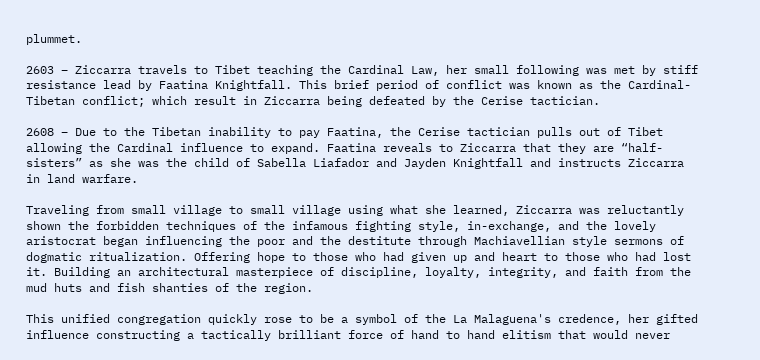plummet.

2603 – Ziccarra travels to Tibet teaching the Cardinal Law, her small following was met by stiff resistance lead by Faatina Knightfall. This brief period of conflict was known as the Cardinal-Tibetan conflict; which result in Ziccarra being defeated by the Cerise tactician.

2608 – Due to the Tibetan inability to pay Faatina, the Cerise tactician pulls out of Tibet allowing the Cardinal influence to expand. Faatina reveals to Ziccarra that they are “half-sisters” as she was the child of Sabella Liafador and Jayden Knightfall and instructs Ziccarra in land warfare.

Traveling from small village to small village using what she learned, Ziccarra was reluctantly shown the forbidden techniques of the infamous fighting style, in-exchange, and the lovely aristocrat began influencing the poor and the destitute through Machiavellian style sermons of dogmatic ritualization. Offering hope to those who had given up and heart to those who had lost it. Building an architectural masterpiece of discipline, loyalty, integrity, and faith from the mud huts and fish shanties of the region.

This unified congregation quickly rose to be a symbol of the La Malaguena's credence, her gifted influence constructing a tactically brilliant force of hand to hand elitism that would never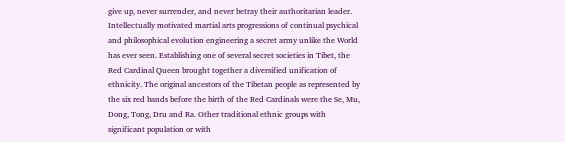give up, never surrender, and never betray their authoritarian leader. Intellectually motivated martial arts progressions of continual psychical and philosophical evolution engineering a secret army unlike the World has ever seen. Establishing one of several secret societies in Tibet, the Red Cardinal Queen brought together a diversified unification of ethnicity. The original ancestors of the Tibetan people as represented by the six red bands before the birth of the Red Cardinals were the Se, Mu, Dong, Tong, Dru and Ra. Other traditional ethnic groups with significant population or with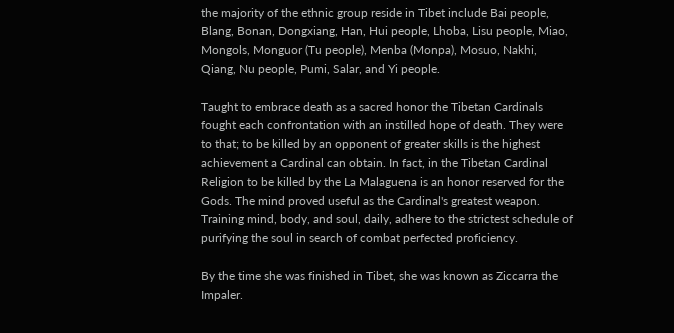the majority of the ethnic group reside in Tibet include Bai people, Blang, Bonan, Dongxiang, Han, Hui people, Lhoba, Lisu people, Miao, Mongols, Monguor (Tu people), Menba (Monpa), Mosuo, Nakhi, Qiang, Nu people, Pumi, Salar, and Yi people.

Taught to embrace death as a sacred honor the Tibetan Cardinals fought each confrontation with an instilled hope of death. They were to that; to be killed by an opponent of greater skills is the highest achievement a Cardinal can obtain. In fact, in the Tibetan Cardinal Religion to be killed by the La Malaguena is an honor reserved for the Gods. The mind proved useful as the Cardinal's greatest weapon. Training mind, body, and soul, daily, adhere to the strictest schedule of purifying the soul in search of combat perfected proficiency.

By the time she was finished in Tibet, she was known as Ziccarra the Impaler.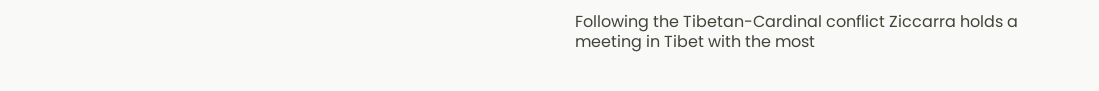Following the Tibetan-Cardinal conflict Ziccarra holds a meeting in Tibet with the most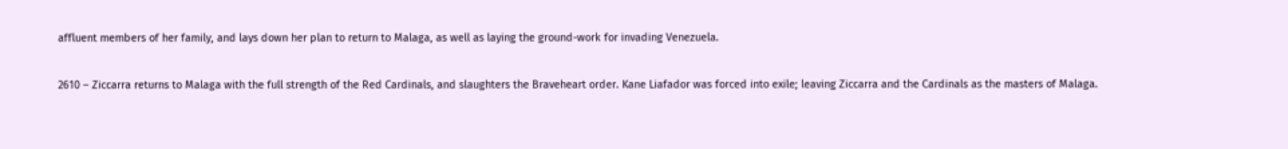affluent members of her family, and lays down her plan to return to Malaga, as well as laying the ground-work for invading Venezuela.

2610 – Ziccarra returns to Malaga with the full strength of the Red Cardinals, and slaughters the Braveheart order. Kane Liafador was forced into exile; leaving Ziccarra and the Cardinals as the masters of Malaga.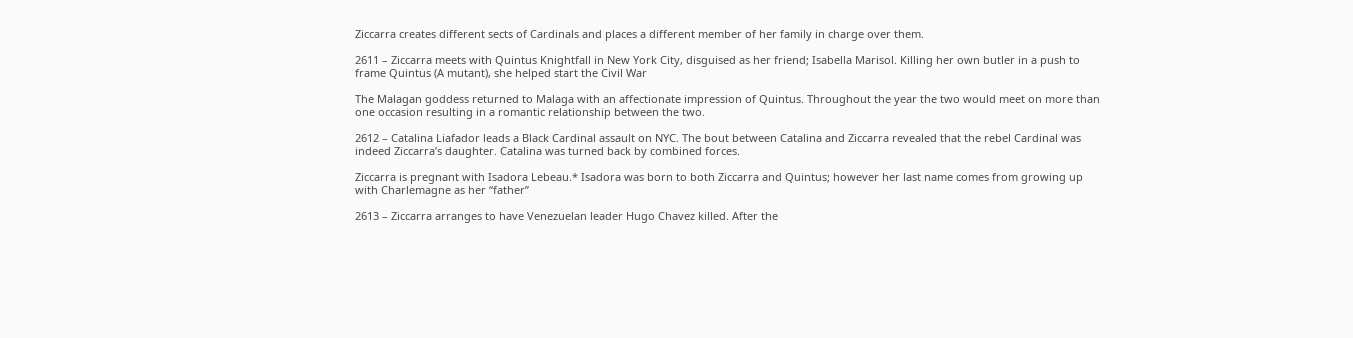Ziccarra creates different sects of Cardinals and places a different member of her family in charge over them.

2611 – Ziccarra meets with Quintus Knightfall in New York City, disguised as her friend; Isabella Marisol. Killing her own butler in a push to frame Quintus (A mutant), she helped start the Civil War

The Malagan goddess returned to Malaga with an affectionate impression of Quintus. Throughout the year the two would meet on more than one occasion resulting in a romantic relationship between the two.

2612 – Catalina Liafador leads a Black Cardinal assault on NYC. The bout between Catalina and Ziccarra revealed that the rebel Cardinal was indeed Ziccarra’s daughter. Catalina was turned back by combined forces.

Ziccarra is pregnant with Isadora Lebeau.* Isadora was born to both Ziccarra and Quintus; however her last name comes from growing up with Charlemagne as her “father”

2613 – Ziccarra arranges to have Venezuelan leader Hugo Chavez killed. After the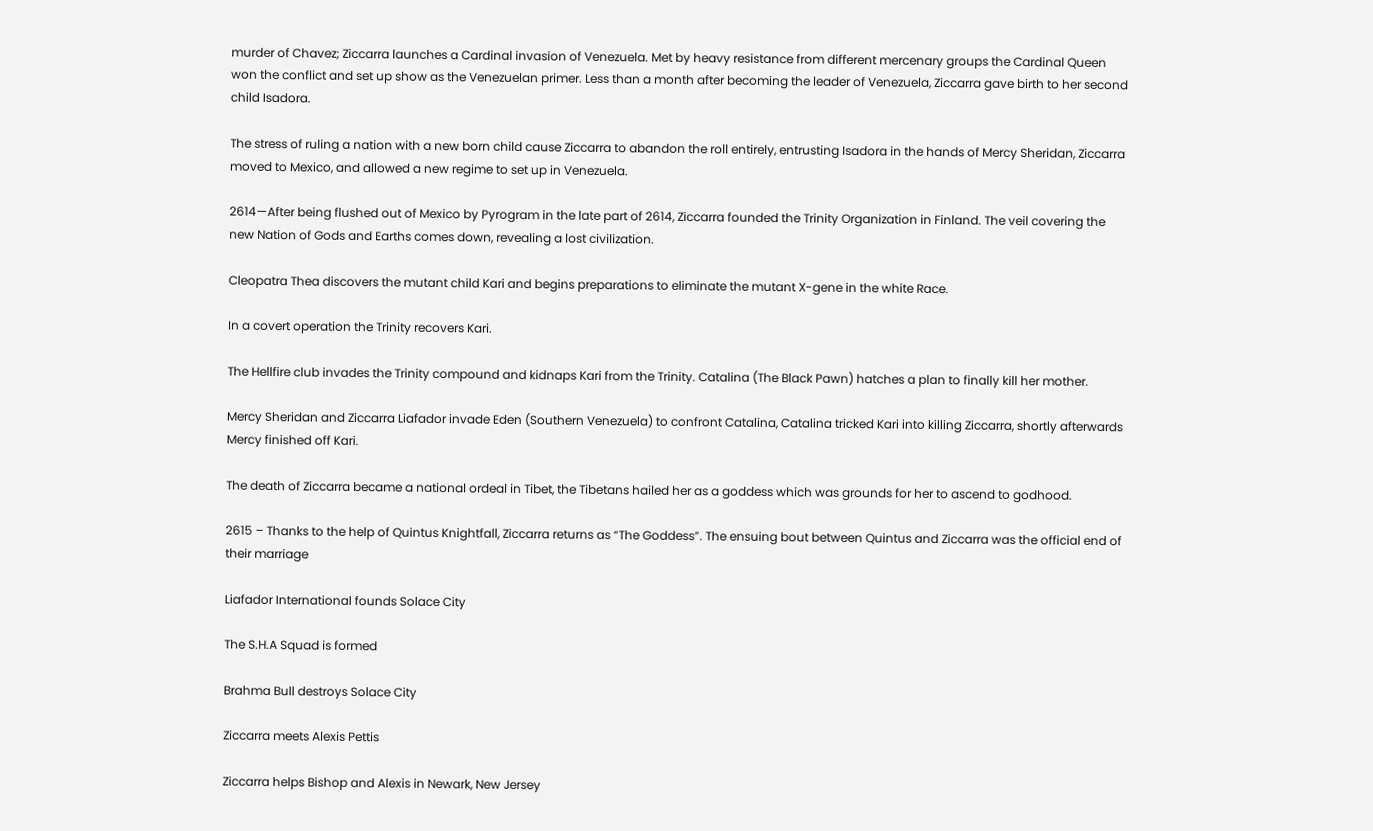murder of Chavez; Ziccarra launches a Cardinal invasion of Venezuela. Met by heavy resistance from different mercenary groups the Cardinal Queen won the conflict and set up show as the Venezuelan primer. Less than a month after becoming the leader of Venezuela, Ziccarra gave birth to her second child Isadora.

The stress of ruling a nation with a new born child cause Ziccarra to abandon the roll entirely, entrusting Isadora in the hands of Mercy Sheridan, Ziccarra moved to Mexico, and allowed a new regime to set up in Venezuela.

2614—After being flushed out of Mexico by Pyrogram in the late part of 2614, Ziccarra founded the Trinity Organization in Finland. The veil covering the new Nation of Gods and Earths comes down, revealing a lost civilization.

Cleopatra Thea discovers the mutant child Kari and begins preparations to eliminate the mutant X-gene in the white Race.

In a covert operation the Trinity recovers Kari.

The Hellfire club invades the Trinity compound and kidnaps Kari from the Trinity. Catalina (The Black Pawn) hatches a plan to finally kill her mother.

Mercy Sheridan and Ziccarra Liafador invade Eden (Southern Venezuela) to confront Catalina, Catalina tricked Kari into killing Ziccarra, shortly afterwards Mercy finished off Kari.

The death of Ziccarra became a national ordeal in Tibet, the Tibetans hailed her as a goddess which was grounds for her to ascend to godhood.

2615 – Thanks to the help of Quintus Knightfall, Ziccarra returns as “The Goddess”. The ensuing bout between Quintus and Ziccarra was the official end of their marriage

Liafador International founds Solace City

The S.H.A Squad is formed

Brahma Bull destroys Solace City

Ziccarra meets Alexis Pettis

Ziccarra helps Bishop and Alexis in Newark, New Jersey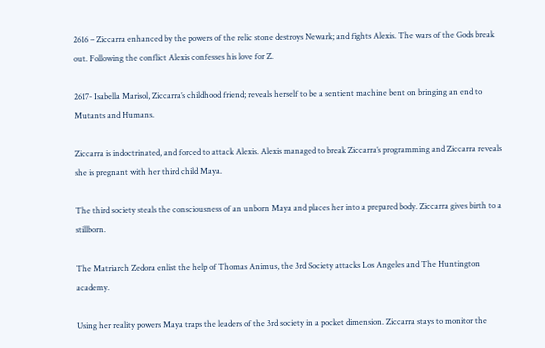2616 – Ziccarra enhanced by the powers of the relic stone destroys Newark; and fights Alexis. The wars of the Gods break out. Following the conflict Alexis confesses his love for Z.

2617- Isabella Marisol, Ziccarra’s childhood friend; reveals herself to be a sentient machine bent on bringing an end to Mutants and Humans.

Ziccarra is indoctrinated, and forced to attack Alexis. Alexis managed to break Ziccarra’s programming and Ziccarra reveals she is pregnant with her third child Maya.

The third society steals the consciousness of an unborn Maya and places her into a prepared body. Ziccarra gives birth to a stillborn.

The Matriarch Zedora enlist the help of Thomas Animus, the 3rd Society attacks Los Angeles and The Huntington academy.

Using her reality powers Maya traps the leaders of the 3rd society in a pocket dimension. Ziccarra stays to monitor the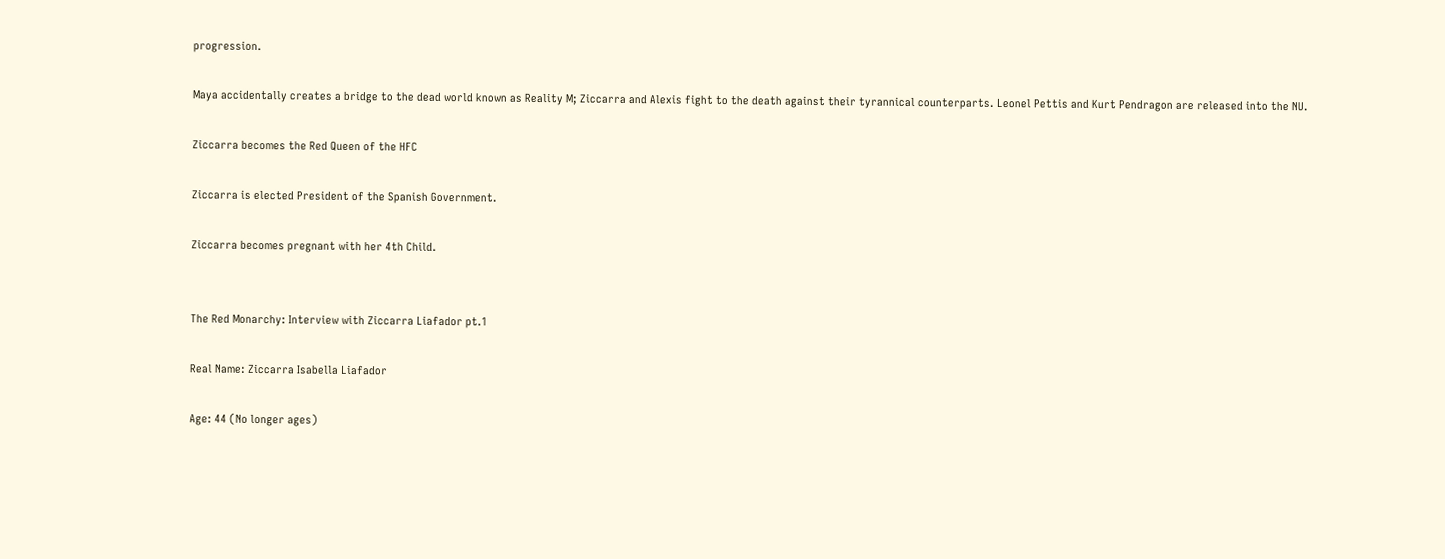progression.

Maya accidentally creates a bridge to the dead world known as Reality M; Ziccarra and Alexis fight to the death against their tyrannical counterparts. Leonel Pettis and Kurt Pendragon are released into the NU.

Ziccarra becomes the Red Queen of the HFC

Ziccarra is elected President of the Spanish Government.

Ziccarra becomes pregnant with her 4th Child.


The Red Monarchy: Interview with Ziccarra Liafador pt.1

Real Name: Ziccarra Isabella Liafador

Age: 44 (No longer ages)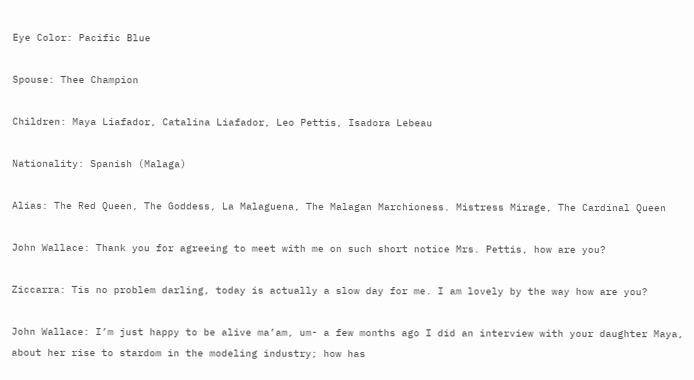Eye Color: Pacific Blue

Spouse: Thee Champion

Children: Maya Liafador, Catalina Liafador, Leo Pettis, Isadora Lebeau

Nationality: Spanish (Malaga)

Alias: The Red Queen, The Goddess, La Malaguena, The Malagan Marchioness. Mistress Mirage, The Cardinal Queen

John Wallace: Thank you for agreeing to meet with me on such short notice Mrs. Pettis, how are you?

Ziccarra: Tis no problem darling, today is actually a slow day for me. I am lovely by the way how are you?

John Wallace: I’m just happy to be alive ma’am, um- a few months ago I did an interview with your daughter Maya, about her rise to stardom in the modeling industry; how has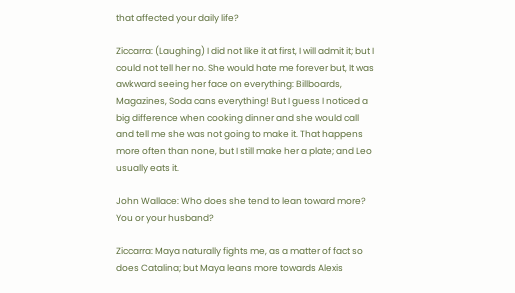that affected your daily life?

Ziccarra: (Laughing) I did not like it at first, I will admit it; but I could not tell her no. She would hate me forever but, It was awkward seeing her face on everything: Billboards, Magazines, Soda cans everything! But I guess I noticed a big difference when cooking dinner and she would call and tell me she was not going to make it. That happens more often than none, but I still make her a plate; and Leo usually eats it.

John Wallace: Who does she tend to lean toward more? You or your husband?

Ziccarra: Maya naturally fights me, as a matter of fact so does Catalina; but Maya leans more towards Alexis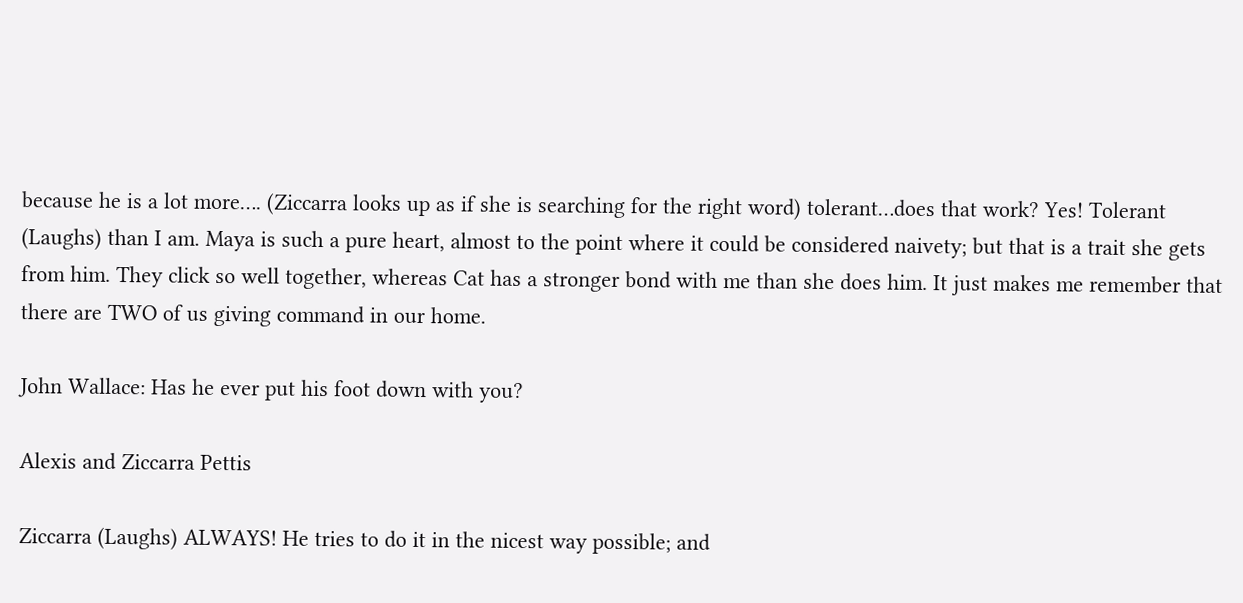because he is a lot more…. (Ziccarra looks up as if she is searching for the right word) tolerant…does that work? Yes! Tolerant (Laughs) than I am. Maya is such a pure heart, almost to the point where it could be considered naivety; but that is a trait she gets from him. They click so well together, whereas Cat has a stronger bond with me than she does him. It just makes me remember that there are TWO of us giving command in our home.

John Wallace: Has he ever put his foot down with you?

Alexis and Ziccarra Pettis

Ziccarra (Laughs) ALWAYS! He tries to do it in the nicest way possible; and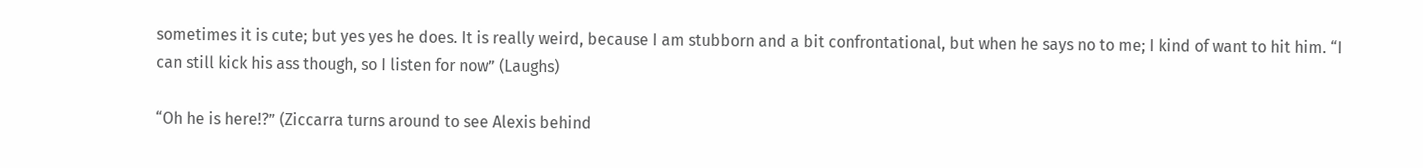sometimes it is cute; but yes yes he does. It is really weird, because I am stubborn and a bit confrontational, but when he says no to me; I kind of want to hit him. “I can still kick his ass though, so I listen for now” (Laughs)

“Oh he is here!?” (Ziccarra turns around to see Alexis behind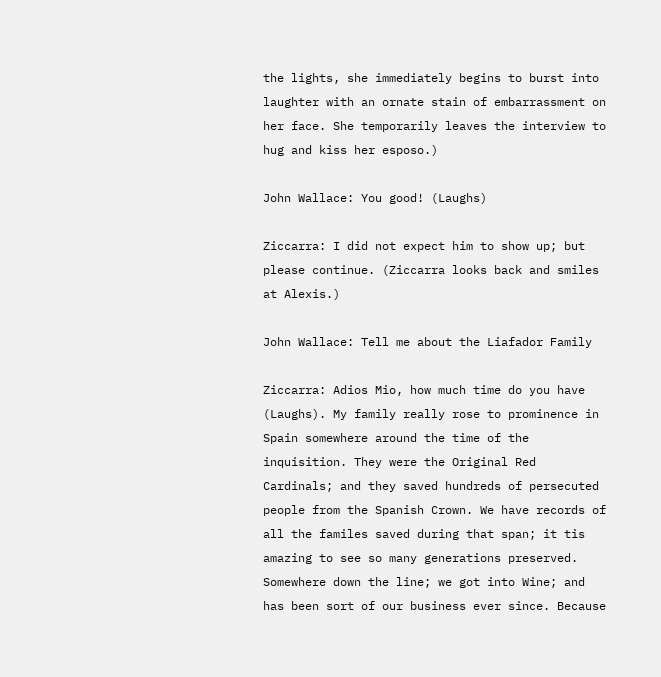the lights, she immediately begins to burst into laughter with an ornate stain of embarrassment on her face. She temporarily leaves the interview to hug and kiss her esposo.)

John Wallace: You good! (Laughs)

Ziccarra: I did not expect him to show up; but please continue. (Ziccarra looks back and smiles at Alexis.)

John Wallace: Tell me about the Liafador Family

Ziccarra: Adios Mio, how much time do you have (Laughs). My family really rose to prominence in Spain somewhere around the time of the inquisition. They were the Original Red Cardinals; and they saved hundreds of persecuted people from the Spanish Crown. We have records of all the familes saved during that span; it tis amazing to see so many generations preserved. Somewhere down the line; we got into Wine; and has been sort of our business ever since. Because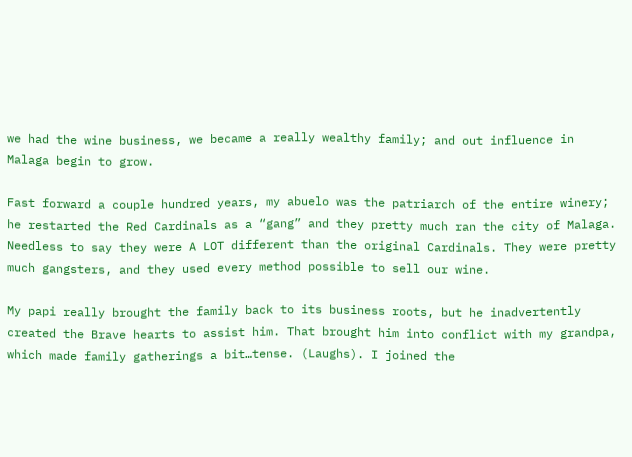we had the wine business, we became a really wealthy family; and out influence in Malaga begin to grow.

Fast forward a couple hundred years, my abuelo was the patriarch of the entire winery; he restarted the Red Cardinals as a “gang” and they pretty much ran the city of Malaga. Needless to say they were A LOT different than the original Cardinals. They were pretty much gangsters, and they used every method possible to sell our wine.

My papi really brought the family back to its business roots, but he inadvertently created the Brave hearts to assist him. That brought him into conflict with my grandpa, which made family gatherings a bit…tense. (Laughs). I joined the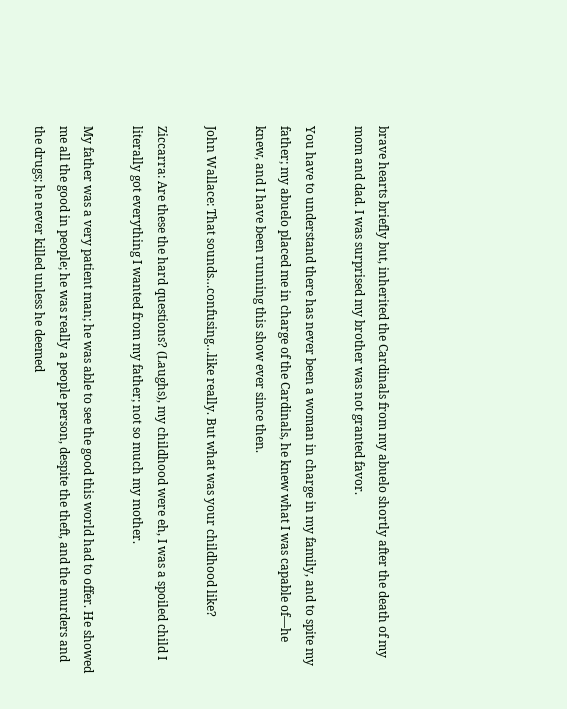brave hearts briefly but, inherited the Cardinals from my abuelo shortly after the death of my mom and dad. I was surprised my brother was not granted favor.

You have to understand there has never been a woman in charge in my family, and to spite my father; my abuelo placed me in charge of the Cardinals, he knew what I was capable of—he knew, and I have been running this show ever since then.

John Wallace: That sounds…confusing…like really. But what was your childhood like?

Ziccarra: Are these the hard questions? (Laughs), my childhood were eh, I was a spoiled child I literally got everything I wanted from my father; not so much my mother.

My father was a very patient man; he was able to see the good this world had to offer. He showed me all the good in people; he was really a people person, despite the theft, and the murders and the drugs; he never killed unless he deemed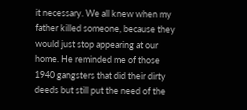it necessary. We all knew when my father killed someone, because they would just stop appearing at our home. He reminded me of those 1940 gangsters that did their dirty deeds but still put the need of the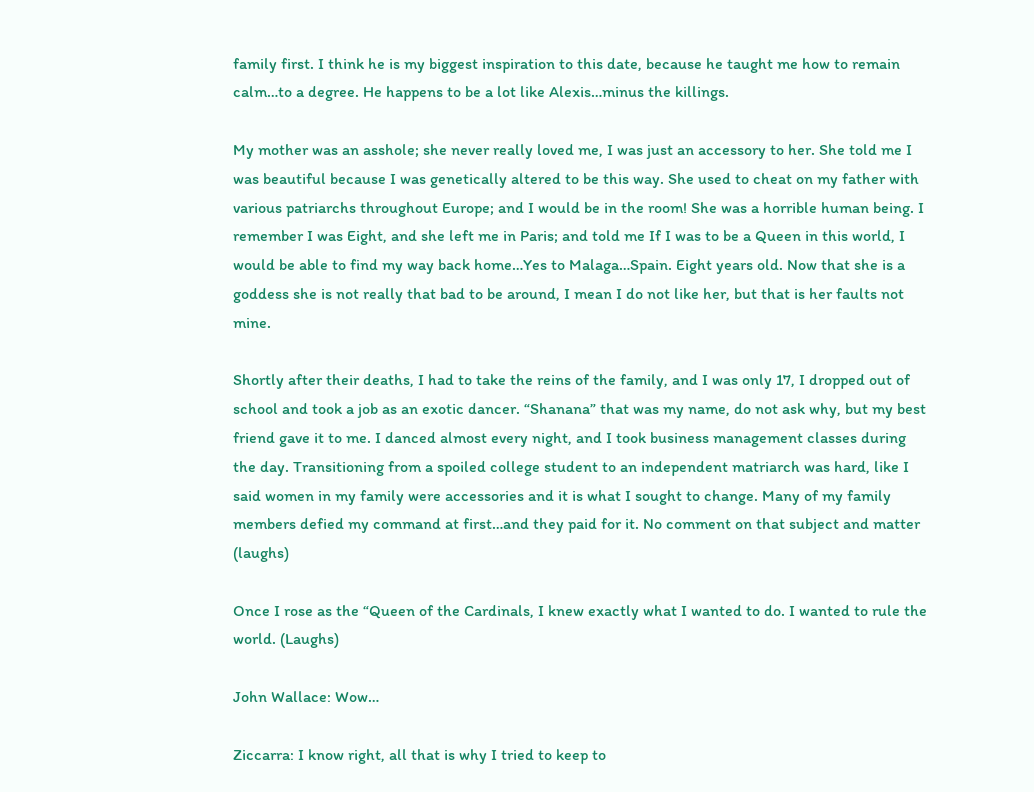family first. I think he is my biggest inspiration to this date, because he taught me how to remain calm…to a degree. He happens to be a lot like Alexis…minus the killings.

My mother was an asshole; she never really loved me, I was just an accessory to her. She told me I was beautiful because I was genetically altered to be this way. She used to cheat on my father with various patriarchs throughout Europe; and I would be in the room! She was a horrible human being. I remember I was Eight, and she left me in Paris; and told me If I was to be a Queen in this world, I would be able to find my way back home…Yes to Malaga…Spain. Eight years old. Now that she is a goddess she is not really that bad to be around, I mean I do not like her, but that is her faults not mine.

Shortly after their deaths, I had to take the reins of the family, and I was only 17, I dropped out of school and took a job as an exotic dancer. “Shanana” that was my name, do not ask why, but my best friend gave it to me. I danced almost every night, and I took business management classes during the day. Transitioning from a spoiled college student to an independent matriarch was hard, like I said women in my family were accessories and it is what I sought to change. Many of my family members defied my command at first…and they paid for it. No comment on that subject and matter (laughs)

Once I rose as the “Queen of the Cardinals, I knew exactly what I wanted to do. I wanted to rule the world. (Laughs)

John Wallace: Wow…

Ziccarra: I know right, all that is why I tried to keep to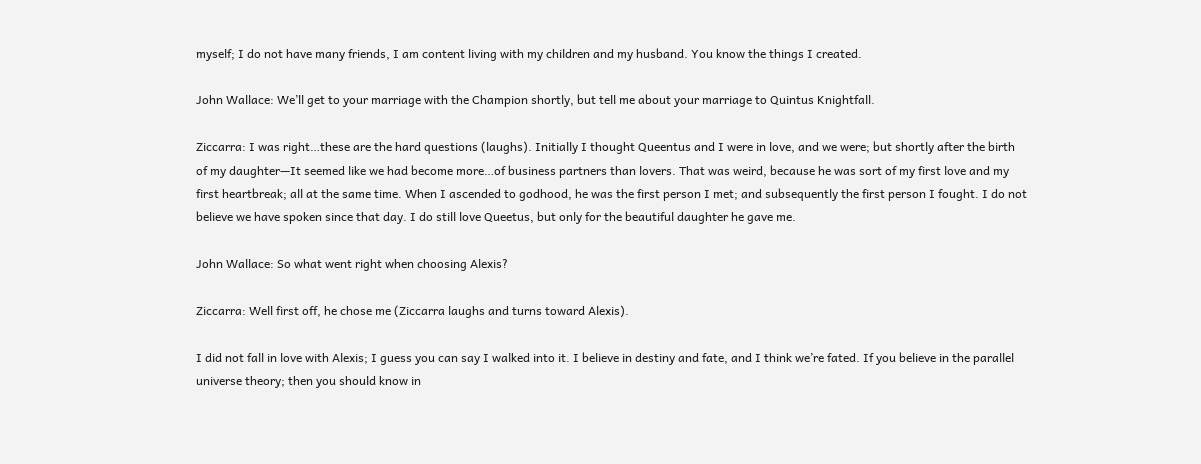myself; I do not have many friends, I am content living with my children and my husband. You know the things I created.

John Wallace: We’ll get to your marriage with the Champion shortly, but tell me about your marriage to Quintus Knightfall.

Ziccarra: I was right…these are the hard questions (laughs). Initially I thought Queentus and I were in love, and we were; but shortly after the birth of my daughter—It seemed like we had become more…of business partners than lovers. That was weird, because he was sort of my first love and my first heartbreak; all at the same time. When I ascended to godhood, he was the first person I met; and subsequently the first person I fought. I do not believe we have spoken since that day. I do still love Queetus, but only for the beautiful daughter he gave me.

John Wallace: So what went right when choosing Alexis?

Ziccarra: Well first off, he chose me (Ziccarra laughs and turns toward Alexis).

I did not fall in love with Alexis; I guess you can say I walked into it. I believe in destiny and fate, and I think we’re fated. If you believe in the parallel universe theory; then you should know in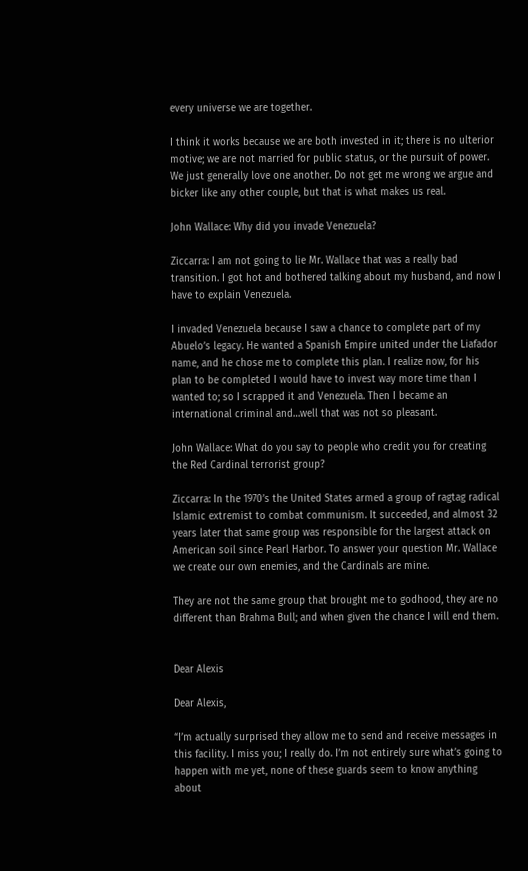every universe we are together.

I think it works because we are both invested in it; there is no ulterior motive; we are not married for public status, or the pursuit of power. We just generally love one another. Do not get me wrong we argue and bicker like any other couple, but that is what makes us real.

John Wallace: Why did you invade Venezuela?

Ziccarra: I am not going to lie Mr. Wallace that was a really bad transition. I got hot and bothered talking about my husband, and now I have to explain Venezuela.

I invaded Venezuela because I saw a chance to complete part of my Abuelo’s legacy. He wanted a Spanish Empire united under the Liafador name, and he chose me to complete this plan. I realize now, for his plan to be completed I would have to invest way more time than I wanted to; so I scrapped it and Venezuela. Then I became an international criminal and…well that was not so pleasant.

John Wallace: What do you say to people who credit you for creating the Red Cardinal terrorist group?

Ziccarra: In the 1970’s the United States armed a group of ragtag radical Islamic extremist to combat communism. It succeeded, and almost 32 years later that same group was responsible for the largest attack on American soil since Pearl Harbor. To answer your question Mr. Wallace we create our own enemies, and the Cardinals are mine.

They are not the same group that brought me to godhood, they are no different than Brahma Bull; and when given the chance I will end them.


Dear Alexis

Dear Alexis,

“I’m actually surprised they allow me to send and receive messages in this facility. I miss you; I really do. I’m not entirely sure what’s going to happen with me yet, none of these guards seem to know anything about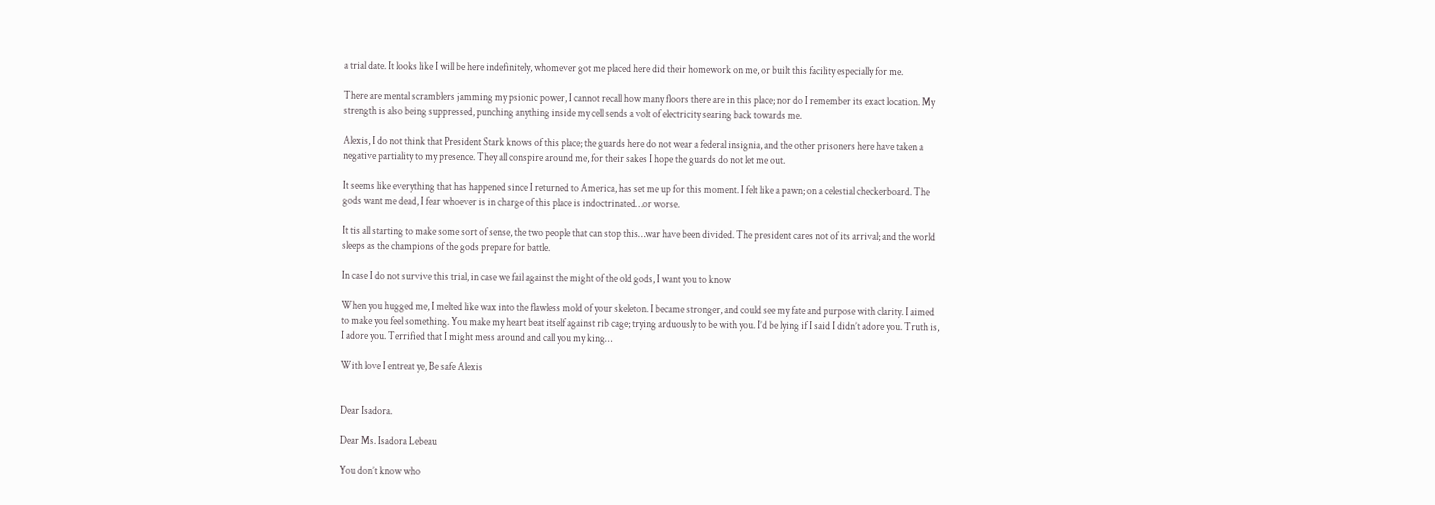a trial date. It looks like I will be here indefinitely, whomever got me placed here did their homework on me, or built this facility especially for me.

There are mental scramblers jamming my psionic power, I cannot recall how many floors there are in this place; nor do I remember its exact location. My strength is also being suppressed, punching anything inside my cell sends a volt of electricity searing back towards me.

Alexis, I do not think that President Stark knows of this place; the guards here do not wear a federal insignia, and the other prisoners here have taken a negative partiality to my presence. They all conspire around me, for their sakes I hope the guards do not let me out.

It seems like everything that has happened since I returned to America, has set me up for this moment. I felt like a pawn; on a celestial checkerboard. The gods want me dead, I fear whoever is in charge of this place is indoctrinated…or worse.

It tis all starting to make some sort of sense, the two people that can stop this…war have been divided. The president cares not of its arrival; and the world sleeps as the champions of the gods prepare for battle.

In case I do not survive this trial, in case we fail against the might of the old gods, I want you to know

When you hugged me, I melted like wax into the flawless mold of your skeleton. I became stronger, and could see my fate and purpose with clarity. I aimed to make you feel something. You make my heart beat itself against rib cage; trying arduously to be with you. I’d be lying if I said I didn’t adore you. Truth is, I adore you. Terrified that I might mess around and call you my king…

With love I entreat ye, Be safe Alexis


Dear Isadora.

Dear Ms. Isadora Lebeau

You don’t know who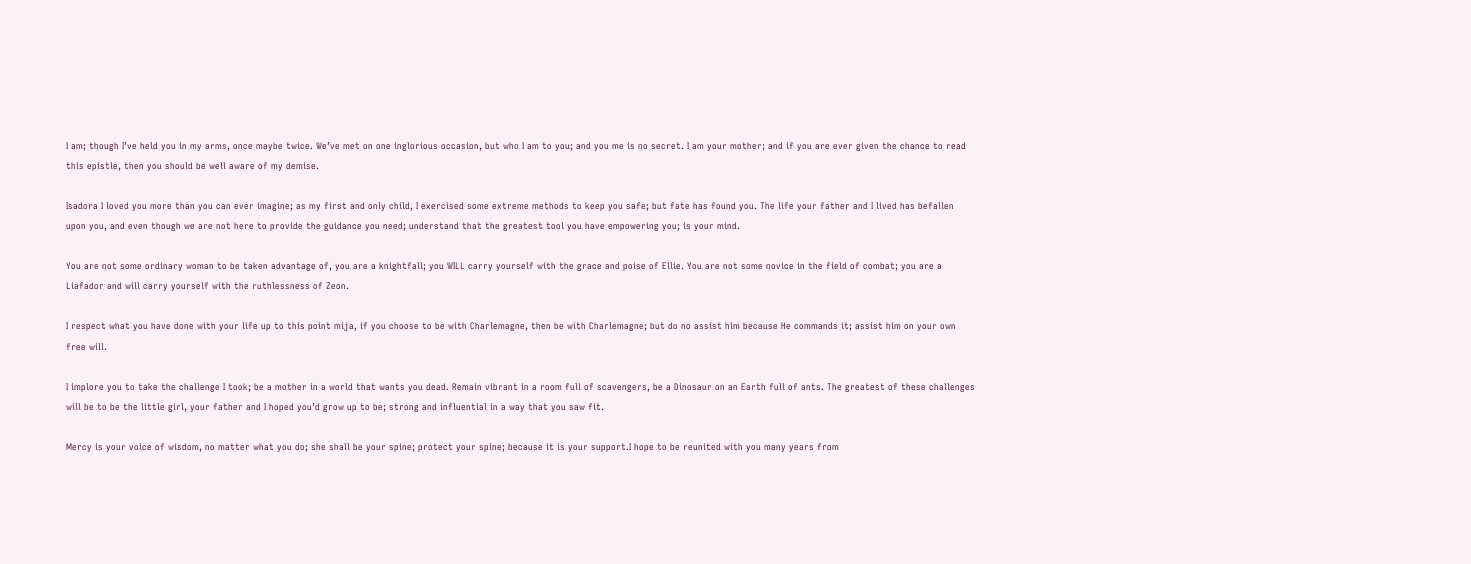I am; though I’ve held you in my arms, once maybe twice. We’ve met on one inglorious occasion, but who I am to you; and you me is no secret. I am your mother; and if you are ever given the chance to read this epistle, then you should be well aware of my demise.

Isadora I loved you more than you can ever imagine; as my first and only child, I exercised some extreme methods to keep you safe; but fate has found you. The life your father and I lived has befallen upon you, and even though we are not here to provide the guidance you need; understand that the greatest tool you have empowering you; is your mind.

You are not some ordinary woman to be taken advantage of, you are a knightfall; you WILL carry yourself with the grace and poise of Ellie. You are not some novice in the field of combat; you are a Liafador and will carry yourself with the ruthlessness of Zeon.

I respect what you have done with your life up to this point mija, if you choose to be with Charlemagne, then be with Charlemagne; but do no assist him because He commands it; assist him on your own free will.

I implore you to take the challenge I took; be a mother in a world that wants you dead. Remain vibrant in a room full of scavengers, be a Dinosaur on an Earth full of ants. The greatest of these challenges will be to be the little girl, your father and I hoped you’d grow up to be; strong and influential in a way that you saw fit.

Mercy is your voice of wisdom, no matter what you do; she shall be your spine; protect your spine; because it is your support.I hope to be reunited with you many years from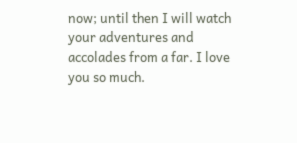now; until then I will watch your adventures and accolades from a far. I love you so much.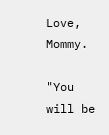Love, Mommy.

"You will be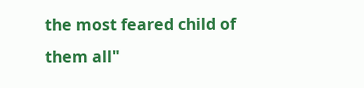the most feared child of them all"